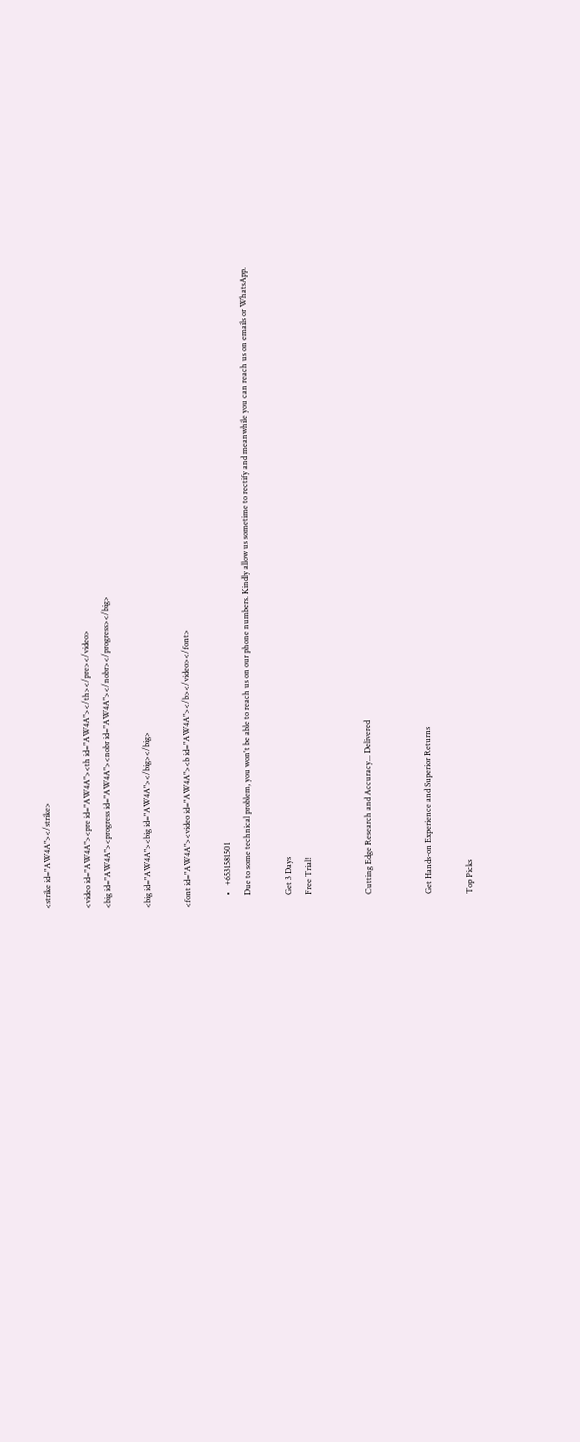<strike id="AW4A"></strike>

<video id="AW4A"><pre id="AW4A"><th id="AW4A"></th></pre></video>
<big id="AW4A"><progress id="AW4A"><nobr id="AW4A"></nobr></progress></big>

<big id="AW4A"><big id="AW4A"></big></big>

<font id="AW4A"><video id="AW4A"><b id="AW4A"></b></video></font>

      •   +6531581501
      Due to some technical problem, you won't be able to reach us on our phone numbers. Kindly allow us sometime to rectify and meanwhile you can reach us on emails or WhatsApp.

      Get 3 Days
      Free Trial!


      Cutting Edge Research and Accuracy... Delivered


      Get Hands-on Experience and Superior Returns

      Top Picks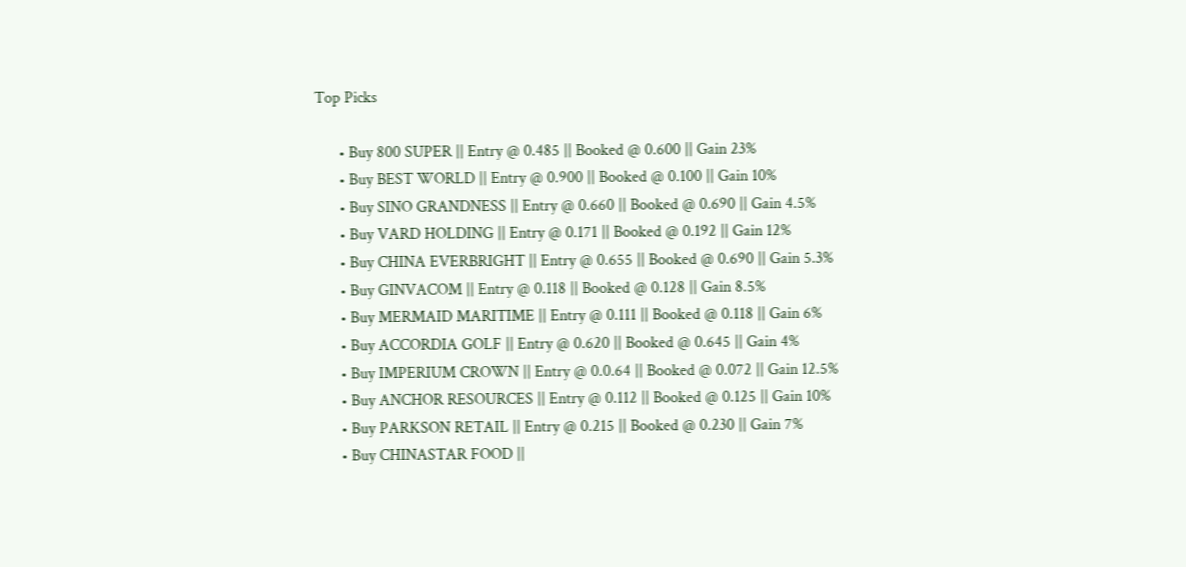Top Picks

      • Buy 800 SUPER || Entry @ 0.485 || Booked @ 0.600 || Gain 23%
      • Buy BEST WORLD || Entry @ 0.900 || Booked @ 0.100 || Gain 10%
      • Buy SINO GRANDNESS || Entry @ 0.660 || Booked @ 0.690 || Gain 4.5%
      • Buy VARD HOLDING || Entry @ 0.171 || Booked @ 0.192 || Gain 12%
      • Buy CHINA EVERBRIGHT || Entry @ 0.655 || Booked @ 0.690 || Gain 5.3%
      • Buy GINVACOM || Entry @ 0.118 || Booked @ 0.128 || Gain 8.5%
      • Buy MERMAID MARITIME || Entry @ 0.111 || Booked @ 0.118 || Gain 6%
      • Buy ACCORDIA GOLF || Entry @ 0.620 || Booked @ 0.645 || Gain 4%
      • Buy IMPERIUM CROWN || Entry @ 0.0.64 || Booked @ 0.072 || Gain 12.5%
      • Buy ANCHOR RESOURCES || Entry @ 0.112 || Booked @ 0.125 || Gain 10%
      • Buy PARKSON RETAIL || Entry @ 0.215 || Booked @ 0.230 || Gain 7%
      • Buy CHINASTAR FOOD ||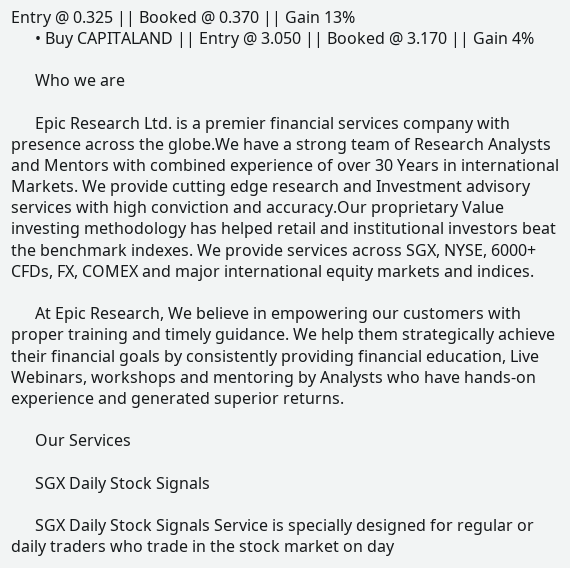Entry @ 0.325 || Booked @ 0.370 || Gain 13%
      • Buy CAPITALAND || Entry @ 3.050 || Booked @ 3.170 || Gain 4%

      Who we are

      Epic Research Ltd. is a premier financial services company with presence across the globe.We have a strong team of Research Analysts and Mentors with combined experience of over 30 Years in international Markets. We provide cutting edge research and Investment advisory services with high conviction and accuracy.Our proprietary Value investing methodology has helped retail and institutional investors beat the benchmark indexes. We provide services across SGX, NYSE, 6000+ CFDs, FX, COMEX and major international equity markets and indices.

      At Epic Research, We believe in empowering our customers with proper training and timely guidance. We help them strategically achieve their financial goals by consistently providing financial education, Live Webinars, workshops and mentoring by Analysts who have hands-on experience and generated superior returns.

      Our Services

      SGX Daily Stock Signals

      SGX Daily Stock Signals Service is specially designed for regular or daily traders who trade in the stock market on day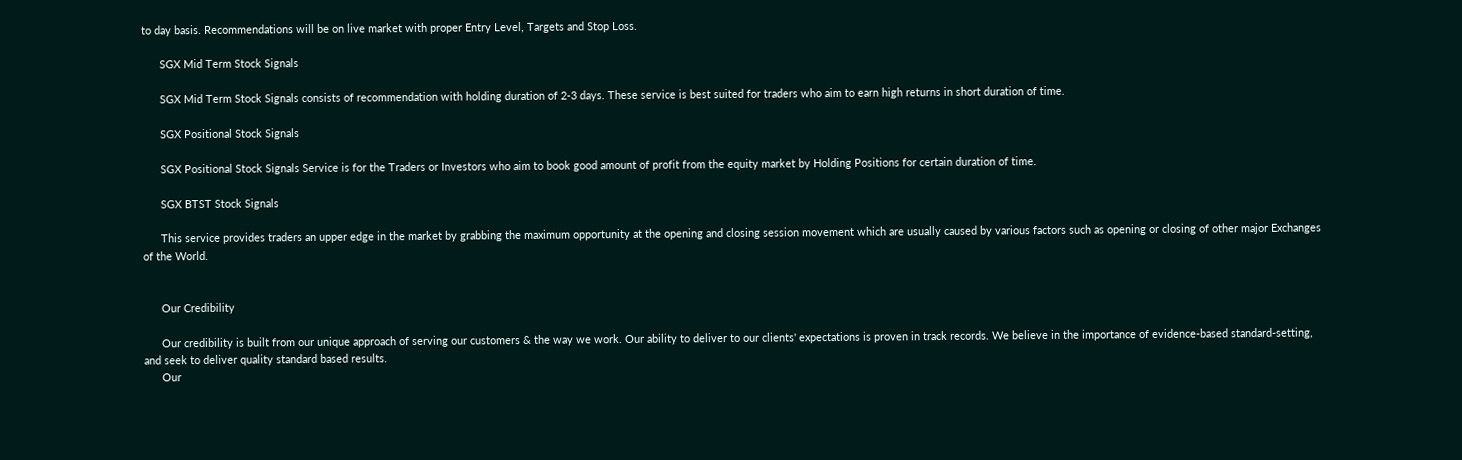to day basis. Recommendations will be on live market with proper Entry Level, Targets and Stop Loss.

      SGX Mid Term Stock Signals

      SGX Mid Term Stock Signals consists of recommendation with holding duration of 2-3 days. These service is best suited for traders who aim to earn high returns in short duration of time.

      SGX Positional Stock Signals

      SGX Positional Stock Signals Service is for the Traders or Investors who aim to book good amount of profit from the equity market by Holding Positions for certain duration of time.

      SGX BTST Stock Signals

      This service provides traders an upper edge in the market by grabbing the maximum opportunity at the opening and closing session movement which are usually caused by various factors such as opening or closing of other major Exchanges of the World.


      Our Credibility

      Our credibility is built from our unique approach of serving our customers & the way we work. Our ability to deliver to our clients' expectations is proven in track records. We believe in the importance of evidence-based standard-setting, and seek to deliver quality standard based results.
      Our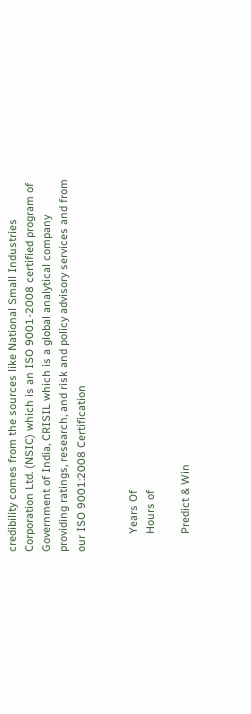credibility comes from the sources like National Small Industries Corporation Ltd. (NSIC) which is an ISO 9001-2008 certified program of Government of India, CRISIL which is a global analytical company providing ratings, research, and risk and policy advisory services and from our ISO 9001:2008 Certification


      Years Of
      Hours of

      Predict & Win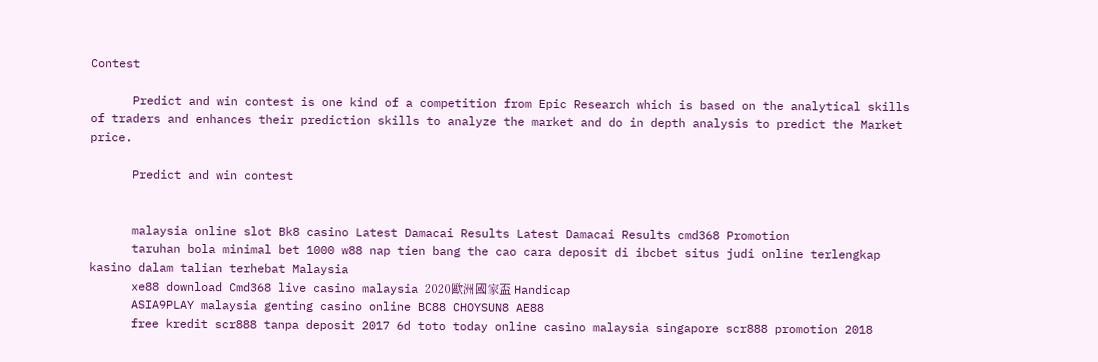Contest

      Predict and win contest is one kind of a competition from Epic Research which is based on the analytical skills of traders and enhances their prediction skills to analyze the market and do in depth analysis to predict the Market price.

      Predict and win contest


      malaysia online slot Bk8 casino Latest Damacai Results Latest Damacai Results cmd368 Promotion
      taruhan bola minimal bet 1000 w88 nap tien bang the cao cara deposit di ibcbet situs judi online terlengkap kasino dalam talian terhebat Malaysia
      xe88 download Cmd368 live casino malaysia 2020歐洲國家盃 Handicap
      ASIA9PLAY malaysia genting casino online BC88 CHOYSUN8 AE88
      free kredit scr888 tanpa deposit 2017 6d toto today online casino malaysia singapore scr888 promotion 2018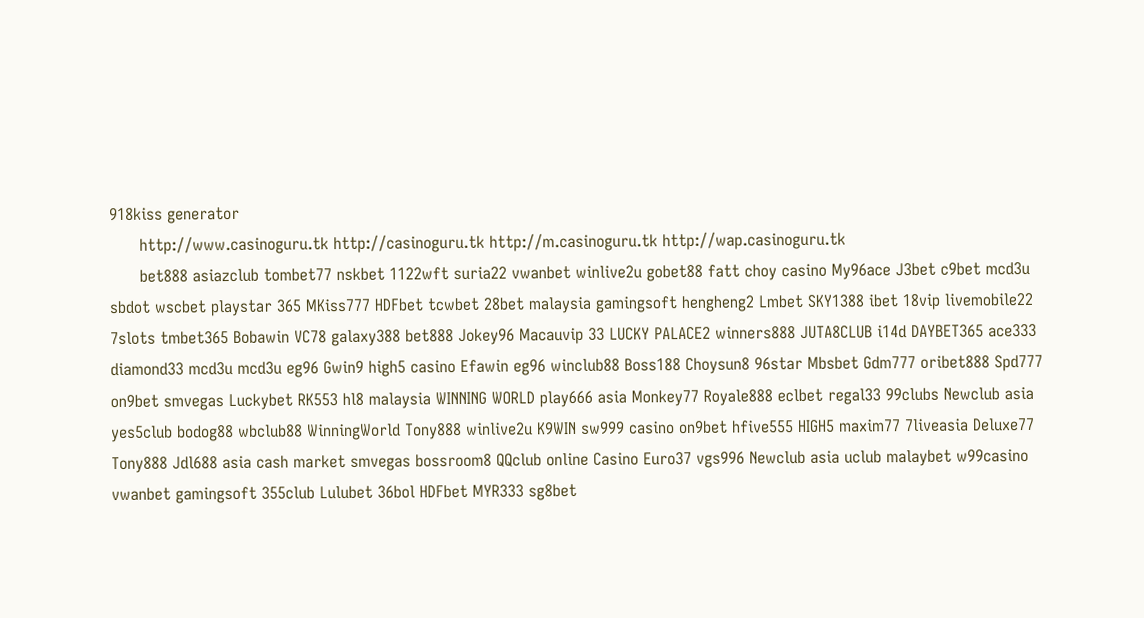918kiss generator
      http://www.casinoguru.tk http://casinoguru.tk http://m.casinoguru.tk http://wap.casinoguru.tk
      bet888 asiazclub tombet77 nskbet 1122wft suria22 vwanbet winlive2u gobet88 fatt choy casino My96ace J3bet c9bet mcd3u sbdot wscbet playstar 365 MKiss777 HDFbet tcwbet 28bet malaysia gamingsoft hengheng2 Lmbet SKY1388 ibet 18vip livemobile22 7slots tmbet365 Bobawin VC78 galaxy388 bet888 Jokey96 Macauvip 33 LUCKY PALACE2 winners888 JUTA8CLUB i14d DAYBET365 ace333 diamond33 mcd3u mcd3u eg96 Gwin9 high5 casino Efawin eg96 winclub88 Boss188 Choysun8 96star Mbsbet Gdm777 oribet888 Spd777 on9bet smvegas Luckybet RK553 hl8 malaysia WINNING WORLD play666 asia Monkey77 Royale888 eclbet regal33 99clubs Newclub asia yes5club bodog88 wbclub88 WinningWorld Tony888 winlive2u K9WIN sw999 casino on9bet hfive555 HIGH5 maxim77 7liveasia Deluxe77 Tony888 Jdl688 asia cash market smvegas bossroom8 QQclub online Casino Euro37 vgs996 Newclub asia uclub malaybet w99casino vwanbet gamingsoft 355club Lulubet 36bol HDFbet MYR333 sg8bet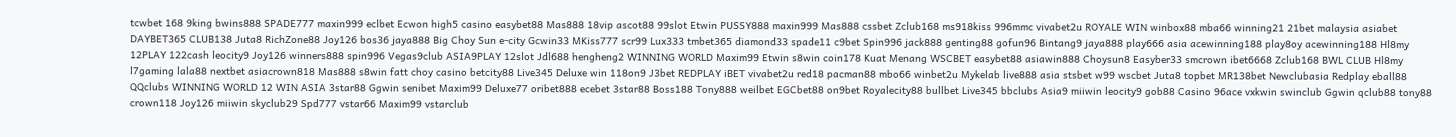tcwbet 168 9king bwins888 SPADE777 maxin999 eclbet Ecwon high5 casino easybet88 Mas888 18vip ascot88 99slot Etwin PUSSY888 maxin999 Mas888 cssbet Zclub168 ms918kiss 996mmc vivabet2u ROYALE WIN winbox88 mba66 winning21 21bet malaysia asiabet DAYBET365 CLUB138 Juta8 RichZone88 Joy126 bos36 jaya888 Big Choy Sun e-city Gcwin33 MKiss777 scr99 Lux333 tmbet365 diamond33 spade11 c9bet Spin996 jack888 genting88 gofun96 Bintang9 jaya888 play666 asia acewinning188 play8oy acewinning188 Hl8my 12PLAY 122cash leocity9 Joy126 winners888 spin996 Vegas9club ASIA9PLAY 12slot Jdl688 hengheng2 WINNING WORLD Maxim99 Etwin s8win coin178 Kuat Menang WSCBET easybet88 asiawin888 Choysun8 Easyber33 smcrown ibet6668 Zclub168 BWL CLUB Hl8my l7gaming lala88 nextbet asiacrown818 Mas888 s8win fatt choy casino betcity88 Live345 Deluxe win 118on9 J3bet REDPLAY iBET vivabet2u red18 pacman88 mbo66 winbet2u Mykelab live888 asia stsbet w99 wscbet Juta8 topbet MR138bet Newclubasia Redplay eball88 QQclubs WINNING WORLD 12 WIN ASIA 3star88 Ggwin senibet Maxim99 Deluxe77 oribet888 ecebet 3star88 Boss188 Tony888 weilbet EGCbet88 on9bet Royalecity88 bullbet Live345 bbclubs Asia9 miiwin leocity9 gob88 Casino 96ace vxkwin swinclub Ggwin qclub88 tony88 crown118 Joy126 miiwin skyclub29 Spd777 vstar66 Maxim99 vstarclub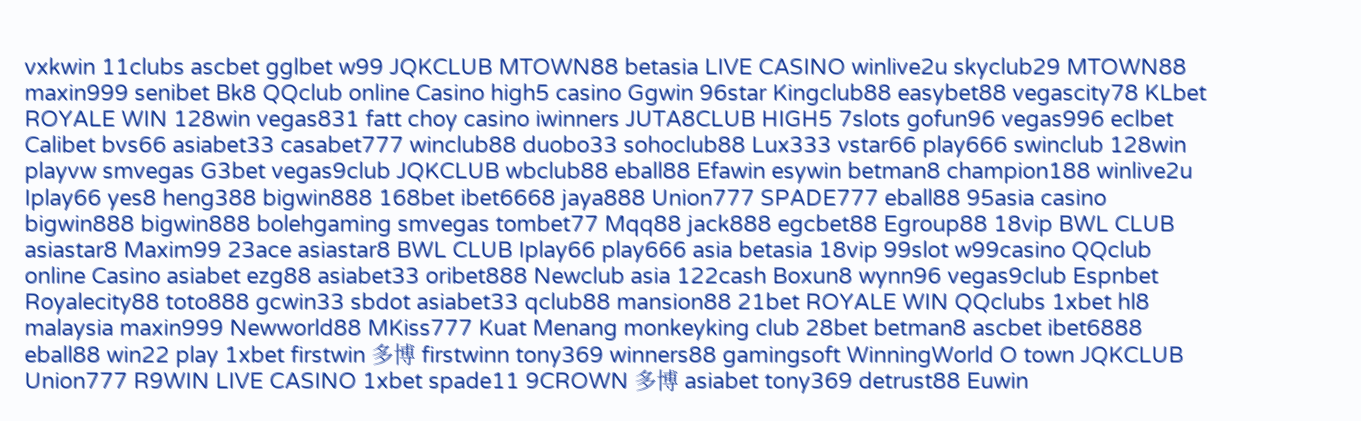vxkwin 11clubs ascbet gglbet w99 JQKCLUB MTOWN88 betasia LIVE CASINO winlive2u skyclub29 MTOWN88 maxin999 senibet Bk8 QQclub online Casino high5 casino Ggwin 96star Kingclub88 easybet88 vegascity78 KLbet ROYALE WIN 128win vegas831 fatt choy casino iwinners JUTA8CLUB HIGH5 7slots gofun96 vegas996 eclbet Calibet bvs66 asiabet33 casabet777 winclub88 duobo33 sohoclub88 Lux333 vstar66 play666 swinclub 128win playvw smvegas G3bet vegas9club JQKCLUB wbclub88 eball88 Efawin esywin betman8 champion188 winlive2u Iplay66 yes8 heng388 bigwin888 168bet ibet6668 jaya888 Union777 SPADE777 eball88 95asia casino bigwin888 bigwin888 bolehgaming smvegas tombet77 Mqq88 jack888 egcbet88 Egroup88 18vip BWL CLUB asiastar8 Maxim99 23ace asiastar8 BWL CLUB Iplay66 play666 asia betasia 18vip 99slot w99casino QQclub online Casino asiabet ezg88 asiabet33 oribet888 Newclub asia 122cash Boxun8 wynn96 vegas9club Espnbet Royalecity88 toto888 gcwin33 sbdot asiabet33 qclub88 mansion88 21bet ROYALE WIN QQclubs 1xbet hl8 malaysia maxin999 Newworld88 MKiss777 Kuat Menang monkeyking club 28bet betman8 ascbet ibet6888 eball88 win22 play 1xbet firstwin 多博 firstwinn tony369 winners88 gamingsoft WinningWorld O town JQKCLUB Union777 R9WIN LIVE CASINO 1xbet spade11 9CROWN 多博 asiabet tony369 detrust88 Euwin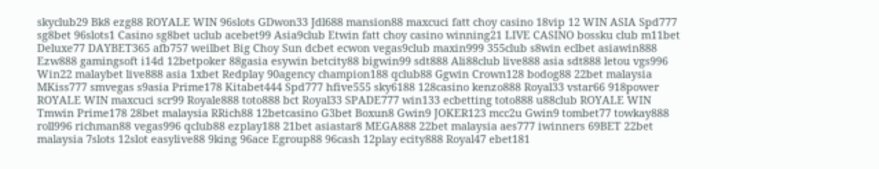skyclub29 Bk8 ezg88 ROYALE WIN 96slots GDwon33 Jdl688 mansion88 maxcuci fatt choy casino 18vip 12 WIN ASIA Spd777 sg8bet 96slots1 Casino sg8bet uclub acebet99 Asia9club Etwin fatt choy casino winning21 LIVE CASINO bossku club m11bet Deluxe77 DAYBET365 afb757 weilbet Big Choy Sun dcbet ecwon vegas9club maxin999 355club s8win eclbet asiawin888 Ezw888 gamingsoft i14d 12betpoker 88gasia esywin betcity88 bigwin99 sdt888 Ali88club live888 asia sdt888 letou vgs996 Win22 malaybet live888 asia 1xbet Redplay 90agency champion188 qclub88 Ggwin Crown128 bodog88 22bet malaysia MKiss777 smvegas s9asia Prime178 Kitabet444 Spd777 hfive555 sky6188 128casino kenzo888 Royal33 vstar66 918power ROYALE WIN maxcuci scr99 Royale888 toto888 bct Royal33 SPADE777 win133 ecbetting toto888 u88club ROYALE WIN Tmwin Prime178 28bet malaysia RRich88 12betcasino G3bet Boxun8 Gwin9 JOKER123 mcc2u Gwin9 tombet77 towkay888 roll996 richman88 vegas996 qclub88 ezplay188 21bet asiastar8 MEGA888 22bet malaysia aes777 iwinners 69BET 22bet malaysia 7slots 12slot easylive88 9king 96ace Egroup88 96cash 12play ecity888 Royal47 ebet181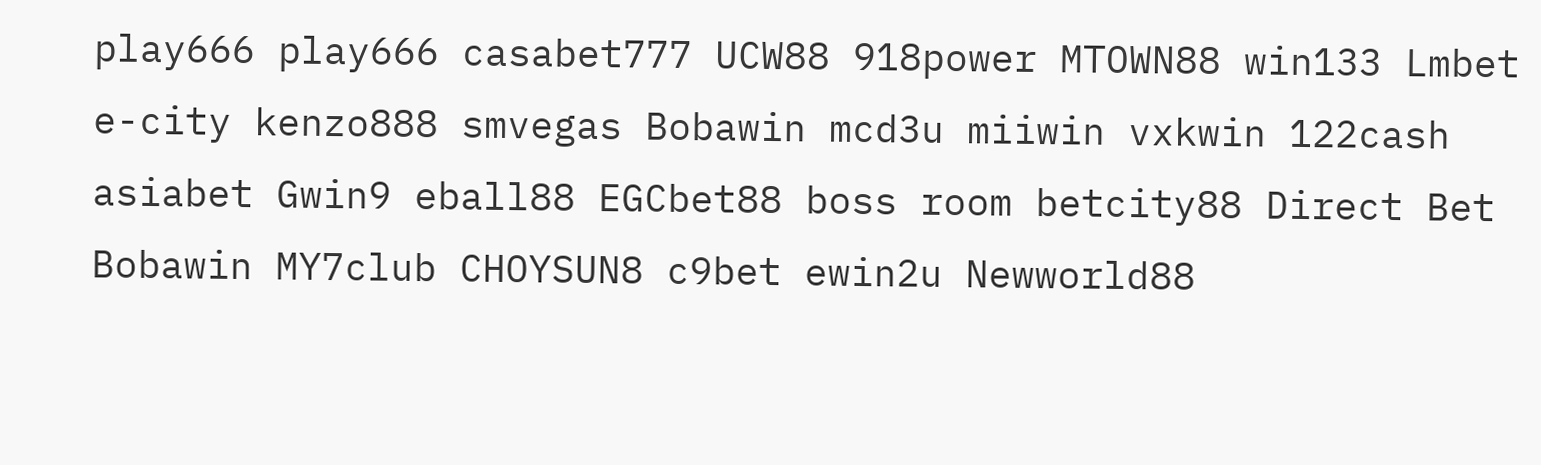play666 play666 casabet777 UCW88 918power MTOWN88 win133 Lmbet e-city kenzo888 smvegas Bobawin mcd3u miiwin vxkwin 122cash asiabet Gwin9 eball88 EGCbet88 boss room betcity88 Direct Bet Bobawin MY7club CHOYSUN8 c9bet ewin2u Newworld88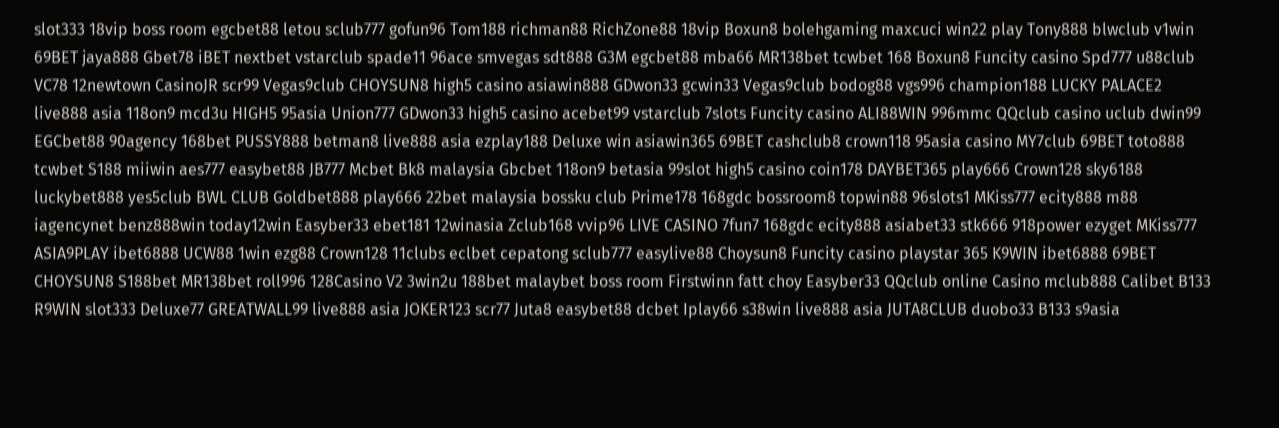slot333 18vip boss room egcbet88 letou sclub777 gofun96 Tom188 richman88 RichZone88 18vip Boxun8 bolehgaming maxcuci win22 play Tony888 blwclub v1win 69BET jaya888 Gbet78 iBET nextbet vstarclub spade11 96ace smvegas sdt888 G3M egcbet88 mba66 MR138bet tcwbet 168 Boxun8 Funcity casino Spd777 u88club VC78 12newtown CasinoJR scr99 Vegas9club CHOYSUN8 high5 casino asiawin888 GDwon33 gcwin33 Vegas9club bodog88 vgs996 champion188 LUCKY PALACE2 live888 asia 118on9 mcd3u HIGH5 95asia Union777 GDwon33 high5 casino acebet99 vstarclub 7slots Funcity casino ALI88WIN 996mmc QQclub casino uclub dwin99 EGCbet88 90agency 168bet PUSSY888 betman8 live888 asia ezplay188 Deluxe win asiawin365 69BET cashclub8 crown118 95asia casino MY7club 69BET toto888 tcwbet S188 miiwin aes777 easybet88 JB777 Mcbet Bk8 malaysia Gbcbet 118on9 betasia 99slot high5 casino coin178 DAYBET365 play666 Crown128 sky6188 luckybet888 yes5club BWL CLUB Goldbet888 play666 22bet malaysia bossku club Prime178 168gdc bossroom8 topwin88 96slots1 MKiss777 ecity888 m88 iagencynet benz888win today12win Easyber33 ebet181 12winasia Zclub168 vvip96 LIVE CASINO 7fun7 168gdc ecity888 asiabet33 stk666 918power ezyget MKiss777 ASIA9PLAY ibet6888 UCW88 1win ezg88 Crown128 11clubs eclbet cepatong sclub777 easylive88 Choysun8 Funcity casino playstar 365 K9WIN ibet6888 69BET CHOYSUN8 S188bet MR138bet roll996 128Casino V2 3win2u 188bet malaybet boss room Firstwinn fatt choy Easyber33 QQclub online Casino mclub888 Calibet B133 R9WIN slot333 Deluxe77 GREATWALL99 live888 asia JOKER123 scr77 Juta8 easybet88 dcbet Iplay66 s38win live888 asia JUTA8CLUB duobo33 B133 s9asia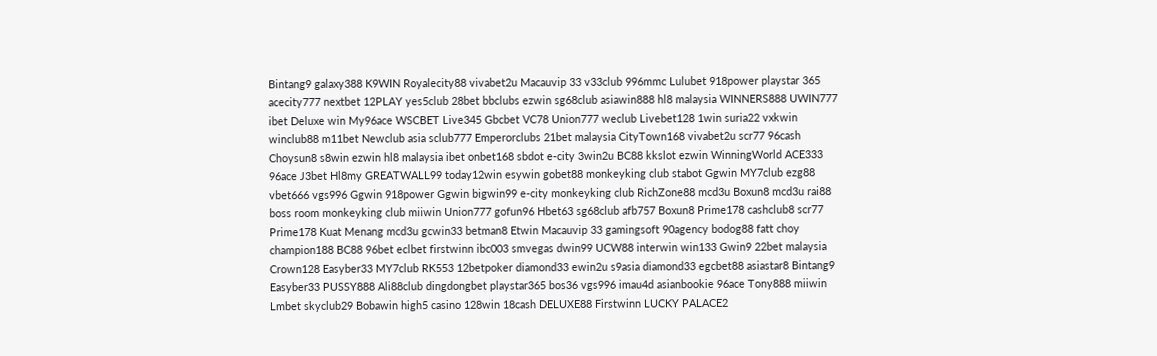Bintang9 galaxy388 K9WIN Royalecity88 vivabet2u Macauvip 33 v33club 996mmc Lulubet 918power playstar 365 acecity777 nextbet 12PLAY yes5club 28bet bbclubs ezwin sg68club asiawin888 hl8 malaysia WINNERS888 UWIN777 ibet Deluxe win My96ace WSCBET Live345 Gbcbet VC78 Union777 weclub Livebet128 1win suria22 vxkwin winclub88 m11bet Newclub asia sclub777 Emperorclubs 21bet malaysia CityTown168 vivabet2u scr77 96cash Choysun8 s8win ezwin hl8 malaysia ibet onbet168 sbdot e-city 3win2u BC88 kkslot ezwin WinningWorld ACE333 96ace J3bet Hl8my GREATWALL99 today12win esywin gobet88 monkeyking club stabot Ggwin MY7club ezg88 vbet666 vgs996 Ggwin 918power Ggwin bigwin99 e-city monkeyking club RichZone88 mcd3u Boxun8 mcd3u rai88 boss room monkeyking club miiwin Union777 gofun96 Hbet63 sg68club afb757 Boxun8 Prime178 cashclub8 scr77 Prime178 Kuat Menang mcd3u gcwin33 betman8 Etwin Macauvip 33 gamingsoft 90agency bodog88 fatt choy champion188 BC88 96bet eclbet firstwinn ibc003 smvegas dwin99 UCW88 interwin win133 Gwin9 22bet malaysia Crown128 Easyber33 MY7club RK553 12betpoker diamond33 ewin2u s9asia diamond33 egcbet88 asiastar8 Bintang9 Easyber33 PUSSY888 Ali88club dingdongbet playstar365 bos36 vgs996 imau4d asianbookie 96ace Tony888 miiwin Lmbet skyclub29 Bobawin high5 casino 128win 18cash DELUXE88 Firstwinn LUCKY PALACE2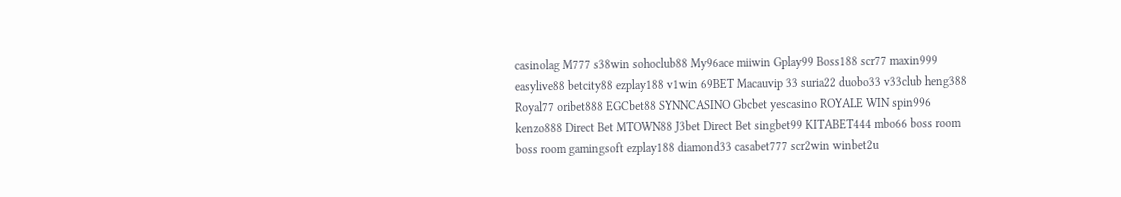casinolag M777 s38win sohoclub88 My96ace miiwin Gplay99 Boss188 scr77 maxin999 easylive88 betcity88 ezplay188 v1win 69BET Macauvip 33 suria22 duobo33 v33club heng388 Royal77 oribet888 EGCbet88 SYNNCASINO Gbcbet yescasino ROYALE WIN spin996 kenzo888 Direct Bet MTOWN88 J3bet Direct Bet singbet99 KITABET444 mbo66 boss room boss room gamingsoft ezplay188 diamond33 casabet777 scr2win winbet2u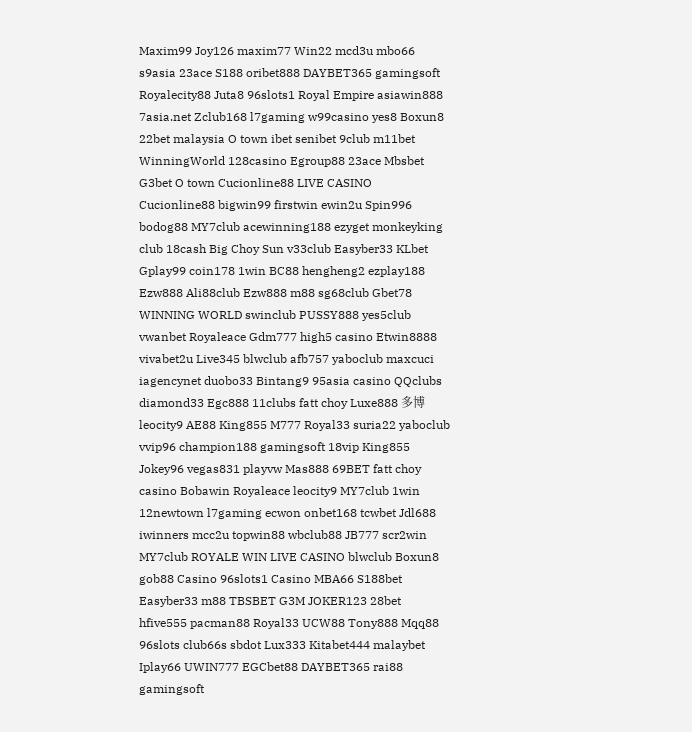Maxim99 Joy126 maxim77 Win22 mcd3u mbo66 s9asia 23ace S188 oribet888 DAYBET365 gamingsoft Royalecity88 Juta8 96slots1 Royal Empire asiawin888 7asia.net Zclub168 l7gaming w99casino yes8 Boxun8 22bet malaysia O town ibet senibet 9club m11bet WinningWorld 128casino Egroup88 23ace Mbsbet G3bet O town Cucionline88 LIVE CASINO Cucionline88 bigwin99 firstwin ewin2u Spin996 bodog88 MY7club acewinning188 ezyget monkeyking club 18cash Big Choy Sun v33club Easyber33 KLbet Gplay99 coin178 1win BC88 hengheng2 ezplay188 Ezw888 Ali88club Ezw888 m88 sg68club Gbet78 WINNING WORLD swinclub PUSSY888 yes5club vwanbet Royaleace Gdm777 high5 casino Etwin8888 vivabet2u Live345 blwclub afb757 yaboclub maxcuci iagencynet duobo33 Bintang9 95asia casino QQclubs diamond33 Egc888 11clubs fatt choy Luxe888 多博 leocity9 AE88 King855 M777 Royal33 suria22 yaboclub vvip96 champion188 gamingsoft 18vip King855 Jokey96 vegas831 playvw Mas888 69BET fatt choy casino Bobawin Royaleace leocity9 MY7club 1win 12newtown l7gaming ecwon onbet168 tcwbet Jdl688 iwinners mcc2u topwin88 wbclub88 JB777 scr2win MY7club ROYALE WIN LIVE CASINO blwclub Boxun8 gob88 Casino 96slots1 Casino MBA66 S188bet Easyber33 m88 TBSBET G3M JOKER123 28bet hfive555 pacman88 Royal33 UCW88 Tony888 Mqq88 96slots club66s sbdot Lux333 Kitabet444 malaybet Iplay66 UWIN777 EGCbet88 DAYBET365 rai88 gamingsoft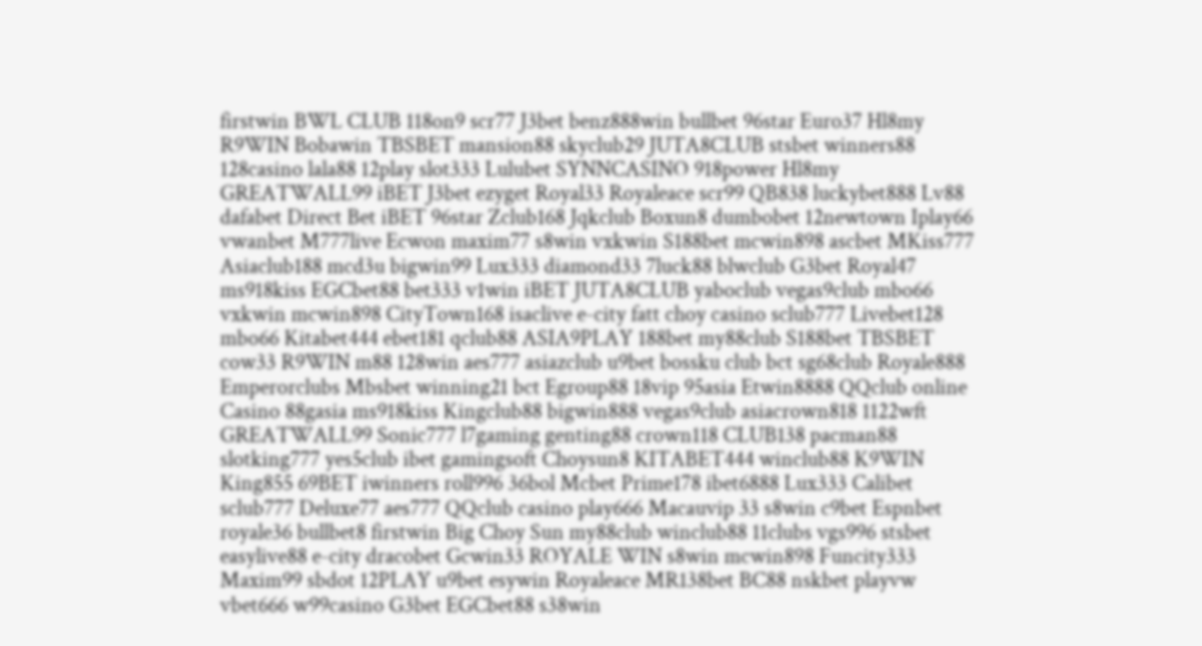firstwin BWL CLUB 118on9 scr77 J3bet benz888win bullbet 96star Euro37 Hl8my R9WIN Bobawin TBSBET mansion88 skyclub29 JUTA8CLUB stsbet winners88 128casino lala88 12play slot333 Lulubet SYNNCASINO 918power Hl8my GREATWALL99 iBET J3bet ezyget Royal33 Royaleace scr99 QB838 luckybet888 Lv88 dafabet Direct Bet iBET 96star Zclub168 Jqkclub Boxun8 dumbobet 12newtown Iplay66 vwanbet M777live Ecwon maxim77 s8win vxkwin S188bet mcwin898 ascbet MKiss777 Asiaclub188 mcd3u bigwin99 Lux333 diamond33 7luck88 blwclub G3bet Royal47 ms918kiss EGCbet88 bet333 v1win iBET JUTA8CLUB yaboclub vegas9club mbo66 vxkwin mcwin898 CityTown168 isaclive e-city fatt choy casino sclub777 Livebet128 mbo66 Kitabet444 ebet181 qclub88 ASIA9PLAY 188bet my88club S188bet TBSBET cow33 R9WIN m88 128win aes777 asiazclub u9bet bossku club bct sg68club Royale888 Emperorclubs Mbsbet winning21 bct Egroup88 18vip 95asia Etwin8888 QQclub online Casino 88gasia ms918kiss Kingclub88 bigwin888 vegas9club asiacrown818 1122wft GREATWALL99 Sonic777 l7gaming genting88 crown118 CLUB138 pacman88 slotking777 yes5club ibet gamingsoft Choysun8 KITABET444 winclub88 K9WIN King855 69BET iwinners roll996 36bol Mcbet Prime178 ibet6888 Lux333 Calibet sclub777 Deluxe77 aes777 QQclub casino play666 Macauvip 33 s8win c9bet Espnbet royale36 bullbet8 firstwin Big Choy Sun my88club winclub88 11clubs vgs996 stsbet easylive88 e-city dracobet Gcwin33 ROYALE WIN s8win mcwin898 Funcity333 Maxim99 sbdot 12PLAY u9bet esywin Royaleace MR138bet BC88 nskbet playvw vbet666 w99casino G3bet EGCbet88 s38win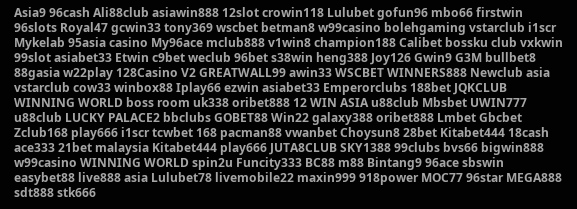Asia9 96cash Ali88club asiawin888 12slot crowin118 Lulubet gofun96 mbo66 firstwin 96slots Royal47 gcwin33 tony369 wscbet betman8 w99casino bolehgaming vstarclub i1scr Mykelab 95asia casino My96ace mclub888 v1win8 champion188 Calibet bossku club vxkwin 99slot asiabet33 Etwin c9bet weclub 96bet s38win heng388 Joy126 Gwin9 G3M bullbet8 88gasia w22play 128Casino V2 GREATWALL99 awin33 WSCBET WINNERS888 Newclub asia vstarclub cow33 winbox88 Iplay66 ezwin asiabet33 Emperorclubs 188bet JQKCLUB WINNING WORLD boss room uk338 oribet888 12 WIN ASIA u88club Mbsbet UWIN777 u88club LUCKY PALACE2 bbclubs GOBET88 Win22 galaxy388 oribet888 Lmbet Gbcbet Zclub168 play666 i1scr tcwbet 168 pacman88 vwanbet Choysun8 28bet Kitabet444 18cash ace333 21bet malaysia Kitabet444 play666 JUTA8CLUB SKY1388 99clubs bvs66 bigwin888 w99casino WINNING WORLD spin2u Funcity333 BC88 m88 Bintang9 96ace sbswin easybet88 live888 asia Lulubet78 livemobile22 maxin999 918power MOC77 96star MEGA888 sdt888 stk666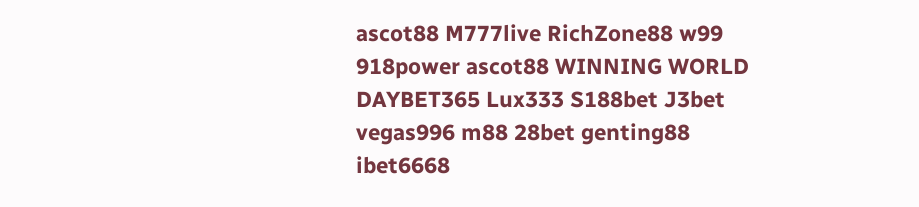ascot88 M777live RichZone88 w99 918power ascot88 WINNING WORLD DAYBET365 Lux333 S188bet J3bet vegas996 m88 28bet genting88 ibet6668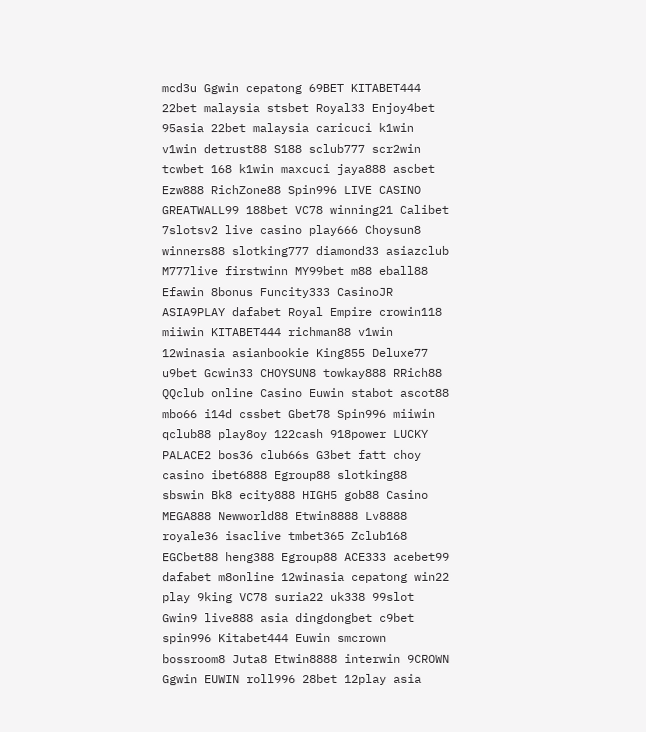mcd3u Ggwin cepatong 69BET KITABET444 22bet malaysia stsbet Royal33 Enjoy4bet 95asia 22bet malaysia caricuci k1win v1win detrust88 S188 sclub777 scr2win tcwbet 168 k1win maxcuci jaya888 ascbet Ezw888 RichZone88 Spin996 LIVE CASINO GREATWALL99 188bet VC78 winning21 Calibet 7slotsv2 live casino play666 Choysun8 winners88 slotking777 diamond33 asiazclub M777live firstwinn MY99bet m88 eball88 Efawin 8bonus Funcity333 CasinoJR ASIA9PLAY dafabet Royal Empire crowin118 miiwin KITABET444 richman88 v1win 12winasia asianbookie King855 Deluxe77 u9bet Gcwin33 CHOYSUN8 towkay888 RRich88 QQclub online Casino Euwin stabot ascot88 mbo66 i14d cssbet Gbet78 Spin996 miiwin qclub88 play8oy 122cash 918power LUCKY PALACE2 bos36 club66s G3bet fatt choy casino ibet6888 Egroup88 slotking88 sbswin Bk8 ecity888 HIGH5 gob88 Casino MEGA888 Newworld88 Etwin8888 Lv8888 royale36 isaclive tmbet365 Zclub168 EGCbet88 heng388 Egroup88 ACE333 acebet99 dafabet m8online 12winasia cepatong win22 play 9king VC78 suria22 uk338 99slot Gwin9 live888 asia dingdongbet c9bet spin996 Kitabet444 Euwin smcrown bossroom8 Juta8 Etwin8888 interwin 9CROWN Ggwin EUWIN roll996 28bet 12play asia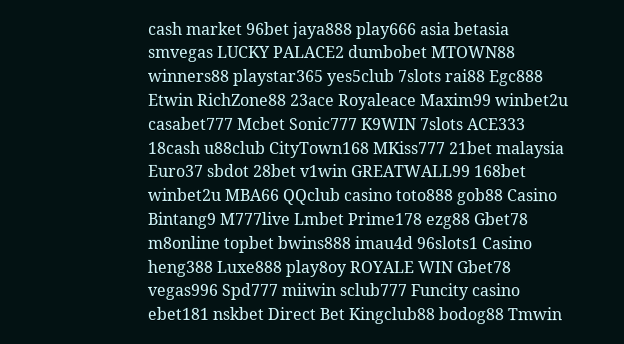cash market 96bet jaya888 play666 asia betasia smvegas LUCKY PALACE2 dumbobet MTOWN88 winners88 playstar365 yes5club 7slots rai88 Egc888 Etwin RichZone88 23ace Royaleace Maxim99 winbet2u casabet777 Mcbet Sonic777 K9WIN 7slots ACE333 18cash u88club CityTown168 MKiss777 21bet malaysia Euro37 sbdot 28bet v1win GREATWALL99 168bet winbet2u MBA66 QQclub casino toto888 gob88 Casino Bintang9 M777live Lmbet Prime178 ezg88 Gbet78 m8online topbet bwins888 imau4d 96slots1 Casino heng388 Luxe888 play8oy ROYALE WIN Gbet78 vegas996 Spd777 miiwin sclub777 Funcity casino ebet181 nskbet Direct Bet Kingclub88 bodog88 Tmwin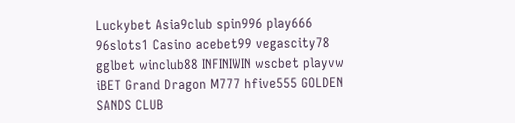Luckybet Asia9club spin996 play666 96slots1 Casino acebet99 vegascity78 gglbet winclub88 INFINIWIN wscbet playvw iBET Grand Dragon M777 hfive555 GOLDEN SANDS CLUB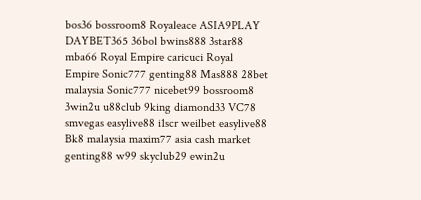bos36 bossroom8 Royaleace ASIA9PLAY DAYBET365 36bol bwins888 3star88 mba66 Royal Empire caricuci Royal Empire Sonic777 genting88 Mas888 28bet malaysia Sonic777 nicebet99 bossroom8 3win2u u88club 9king diamond33 VC78 smvegas easylive88 i1scr weilbet easylive88 Bk8 malaysia maxim77 asia cash market genting88 w99 skyclub29 ewin2u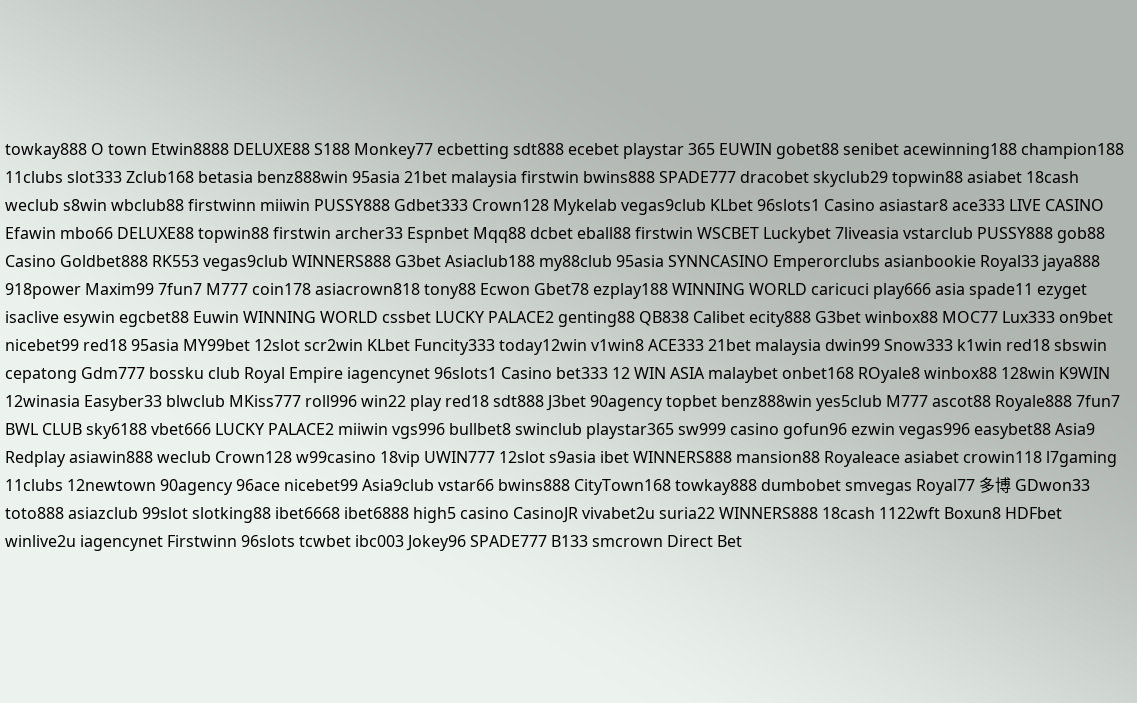towkay888 O town Etwin8888 DELUXE88 S188 Monkey77 ecbetting sdt888 ecebet playstar 365 EUWIN gobet88 senibet acewinning188 champion188 11clubs slot333 Zclub168 betasia benz888win 95asia 21bet malaysia firstwin bwins888 SPADE777 dracobet skyclub29 topwin88 asiabet 18cash weclub s8win wbclub88 firstwinn miiwin PUSSY888 Gdbet333 Crown128 Mykelab vegas9club KLbet 96slots1 Casino asiastar8 ace333 LIVE CASINO Efawin mbo66 DELUXE88 topwin88 firstwin archer33 Espnbet Mqq88 dcbet eball88 firstwin WSCBET Luckybet 7liveasia vstarclub PUSSY888 gob88 Casino Goldbet888 RK553 vegas9club WINNERS888 G3bet Asiaclub188 my88club 95asia SYNNCASINO Emperorclubs asianbookie Royal33 jaya888 918power Maxim99 7fun7 M777 coin178 asiacrown818 tony88 Ecwon Gbet78 ezplay188 WINNING WORLD caricuci play666 asia spade11 ezyget isaclive esywin egcbet88 Euwin WINNING WORLD cssbet LUCKY PALACE2 genting88 QB838 Calibet ecity888 G3bet winbox88 MOC77 Lux333 on9bet nicebet99 red18 95asia MY99bet 12slot scr2win KLbet Funcity333 today12win v1win8 ACE333 21bet malaysia dwin99 Snow333 k1win red18 sbswin cepatong Gdm777 bossku club Royal Empire iagencynet 96slots1 Casino bet333 12 WIN ASIA malaybet onbet168 ROyale8 winbox88 128win K9WIN 12winasia Easyber33 blwclub MKiss777 roll996 win22 play red18 sdt888 J3bet 90agency topbet benz888win yes5club M777 ascot88 Royale888 7fun7 BWL CLUB sky6188 vbet666 LUCKY PALACE2 miiwin vgs996 bullbet8 swinclub playstar365 sw999 casino gofun96 ezwin vegas996 easybet88 Asia9 Redplay asiawin888 weclub Crown128 w99casino 18vip UWIN777 12slot s9asia ibet WINNERS888 mansion88 Royaleace asiabet crowin118 l7gaming 11clubs 12newtown 90agency 96ace nicebet99 Asia9club vstar66 bwins888 CityTown168 towkay888 dumbobet smvegas Royal77 多博 GDwon33 toto888 asiazclub 99slot slotking88 ibet6668 ibet6888 high5 casino CasinoJR vivabet2u suria22 WINNERS888 18cash 1122wft Boxun8 HDFbet winlive2u iagencynet Firstwinn 96slots tcwbet ibc003 Jokey96 SPADE777 B133 smcrown Direct Bet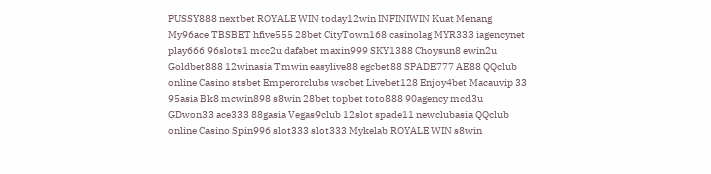PUSSY888 nextbet ROYALE WIN today12win INFINIWIN Kuat Menang My96ace TBSBET hfive555 28bet CityTown168 casinolag MYR333 iagencynet play666 96slots1 mcc2u dafabet maxin999 SKY1388 Choysun8 ewin2u Goldbet888 12winasia Tmwin easylive88 egcbet88 SPADE777 AE88 QQclub online Casino stsbet Emperorclubs wscbet Livebet128 Enjoy4bet Macauvip 33 95asia Bk8 mcwin898 s8win 28bet topbet toto888 90agency mcd3u GDwon33 ace333 88gasia Vegas9club 12slot spade11 newclubasia QQclub online Casino Spin996 slot333 slot333 Mykelab ROYALE WIN s8win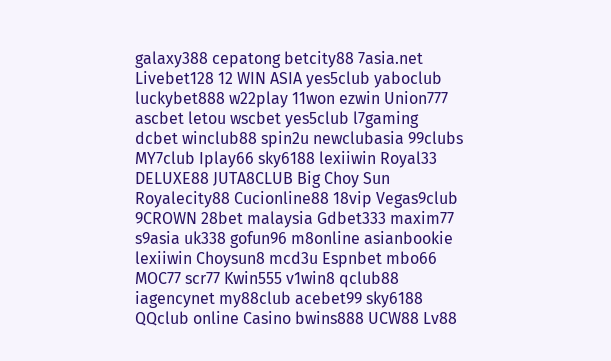galaxy388 cepatong betcity88 7asia.net Livebet128 12 WIN ASIA yes5club yaboclub luckybet888 w22play 11won ezwin Union777 ascbet letou wscbet yes5club l7gaming dcbet winclub88 spin2u newclubasia 99clubs MY7club Iplay66 sky6188 lexiiwin Royal33 DELUXE88 JUTA8CLUB Big Choy Sun Royalecity88 Cucionline88 18vip Vegas9club 9CROWN 28bet malaysia Gdbet333 maxim77 s9asia uk338 gofun96 m8online asianbookie lexiiwin Choysun8 mcd3u Espnbet mbo66 MOC77 scr77 Kwin555 v1win8 qclub88 iagencynet my88club acebet99 sky6188 QQclub online Casino bwins888 UCW88 Lv88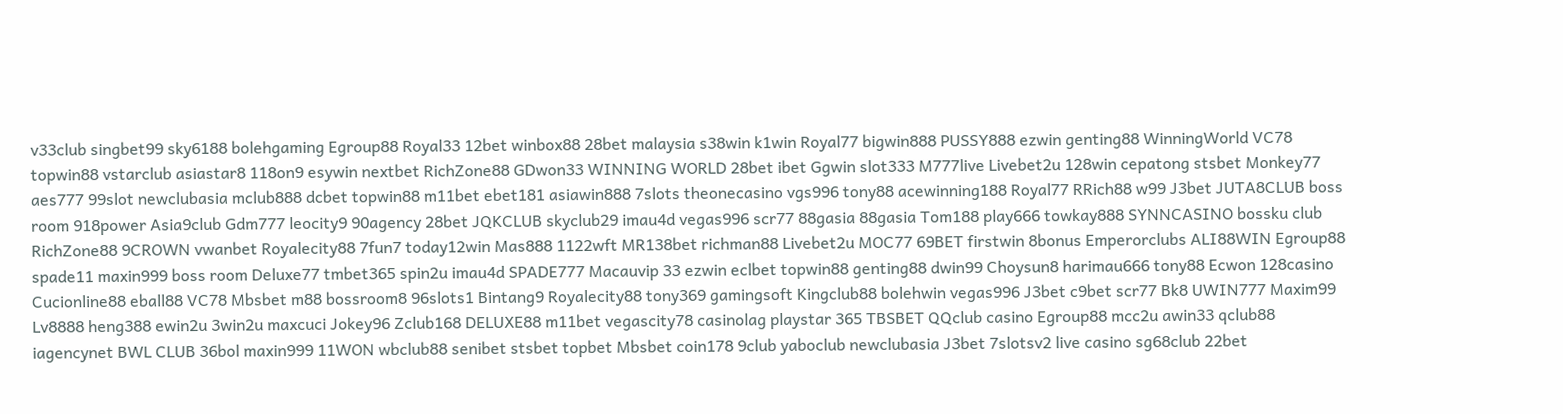v33club singbet99 sky6188 bolehgaming Egroup88 Royal33 12bet winbox88 28bet malaysia s38win k1win Royal77 bigwin888 PUSSY888 ezwin genting88 WinningWorld VC78 topwin88 vstarclub asiastar8 118on9 esywin nextbet RichZone88 GDwon33 WINNING WORLD 28bet ibet Ggwin slot333 M777live Livebet2u 128win cepatong stsbet Monkey77 aes777 99slot newclubasia mclub888 dcbet topwin88 m11bet ebet181 asiawin888 7slots theonecasino vgs996 tony88 acewinning188 Royal77 RRich88 w99 J3bet JUTA8CLUB boss room 918power Asia9club Gdm777 leocity9 90agency 28bet JQKCLUB skyclub29 imau4d vegas996 scr77 88gasia 88gasia Tom188 play666 towkay888 SYNNCASINO bossku club RichZone88 9CROWN vwanbet Royalecity88 7fun7 today12win Mas888 1122wft MR138bet richman88 Livebet2u MOC77 69BET firstwin 8bonus Emperorclubs ALI88WIN Egroup88 spade11 maxin999 boss room Deluxe77 tmbet365 spin2u imau4d SPADE777 Macauvip 33 ezwin eclbet topwin88 genting88 dwin99 Choysun8 harimau666 tony88 Ecwon 128casino Cucionline88 eball88 VC78 Mbsbet m88 bossroom8 96slots1 Bintang9 Royalecity88 tony369 gamingsoft Kingclub88 bolehwin vegas996 J3bet c9bet scr77 Bk8 UWIN777 Maxim99 Lv8888 heng388 ewin2u 3win2u maxcuci Jokey96 Zclub168 DELUXE88 m11bet vegascity78 casinolag playstar 365 TBSBET QQclub casino Egroup88 mcc2u awin33 qclub88 iagencynet BWL CLUB 36bol maxin999 11WON wbclub88 senibet stsbet topbet Mbsbet coin178 9club yaboclub newclubasia J3bet 7slotsv2 live casino sg68club 22bet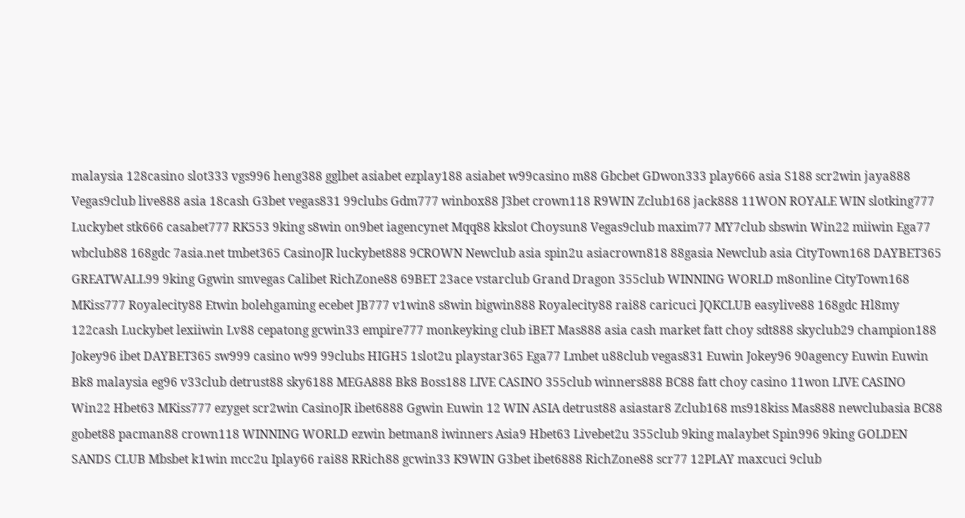malaysia 128casino slot333 vgs996 heng388 gglbet asiabet ezplay188 asiabet w99casino m88 Gbcbet GDwon333 play666 asia S188 scr2win jaya888 Vegas9club live888 asia 18cash G3bet vegas831 99clubs Gdm777 winbox88 J3bet crown118 R9WIN Zclub168 jack888 11WON ROYALE WIN slotking777 Luckybet stk666 casabet777 RK553 9king s8win on9bet iagencynet Mqq88 kkslot Choysun8 Vegas9club maxim77 MY7club sbswin Win22 miiwin Ega77 wbclub88 168gdc 7asia.net tmbet365 CasinoJR luckybet888 9CROWN Newclub asia spin2u asiacrown818 88gasia Newclub asia CityTown168 DAYBET365 GREATWALL99 9king Ggwin smvegas Calibet RichZone88 69BET 23ace vstarclub Grand Dragon 355club WINNING WORLD m8online CityTown168 MKiss777 Royalecity88 Etwin bolehgaming ecebet JB777 v1win8 s8win bigwin888 Royalecity88 rai88 caricuci JQKCLUB easylive88 168gdc Hl8my 122cash Luckybet lexiiwin Lv88 cepatong gcwin33 empire777 monkeyking club iBET Mas888 asia cash market fatt choy sdt888 skyclub29 champion188 Jokey96 ibet DAYBET365 sw999 casino w99 99clubs HIGH5 1slot2u playstar365 Ega77 Lmbet u88club vegas831 Euwin Jokey96 90agency Euwin Euwin Bk8 malaysia eg96 v33club detrust88 sky6188 MEGA888 Bk8 Boss188 LIVE CASINO 355club winners888 BC88 fatt choy casino 11won LIVE CASINO Win22 Hbet63 MKiss777 ezyget scr2win CasinoJR ibet6888 Ggwin Euwin 12 WIN ASIA detrust88 asiastar8 Zclub168 ms918kiss Mas888 newclubasia BC88 gobet88 pacman88 crown118 WINNING WORLD ezwin betman8 iwinners Asia9 Hbet63 Livebet2u 355club 9king malaybet Spin996 9king GOLDEN SANDS CLUB Mbsbet k1win mcc2u Iplay66 rai88 RRich88 gcwin33 K9WIN G3bet ibet6888 RichZone88 scr77 12PLAY maxcuci 9club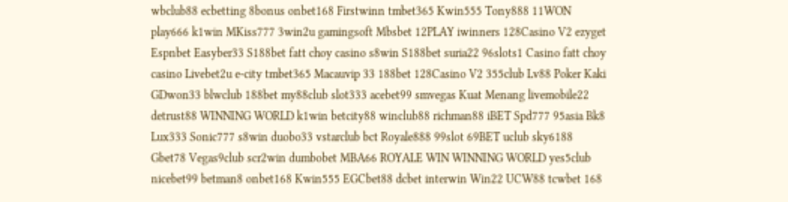wbclub88 ecbetting 8bonus onbet168 Firstwinn tmbet365 Kwin555 Tony888 11WON play666 k1win MKiss777 3win2u gamingsoft Mbsbet 12PLAY iwinners 128Casino V2 ezyget Espnbet Easyber33 S188bet fatt choy casino s8win S188bet suria22 96slots1 Casino fatt choy casino Livebet2u e-city tmbet365 Macauvip 33 188bet 128Casino V2 355club Lv88 Poker Kaki GDwon33 blwclub 188bet my88club slot333 acebet99 smvegas Kuat Menang livemobile22 detrust88 WINNING WORLD k1win betcity88 winclub88 richman88 iBET Spd777 95asia Bk8 Lux333 Sonic777 s8win duobo33 vstarclub bct Royale888 99slot 69BET uclub sky6188 Gbet78 Vegas9club scr2win dumbobet MBA66 ROYALE WIN WINNING WORLD yes5club nicebet99 betman8 onbet168 Kwin555 EGCbet88 dcbet interwin Win22 UCW88 tcwbet 168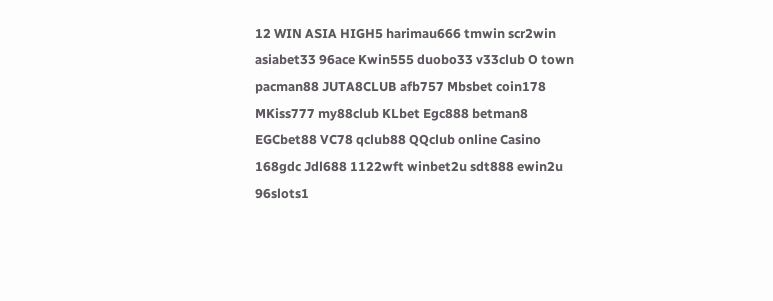12 WIN ASIA HIGH5 harimau666 tmwin scr2win asiabet33 96ace Kwin555 duobo33 v33club O town pacman88 JUTA8CLUB afb757 Mbsbet coin178 MKiss777 my88club KLbet Egc888 betman8 EGCbet88 VC78 qclub88 QQclub online Casino 168gdc Jdl688 1122wft winbet2u sdt888 ewin2u 96slots1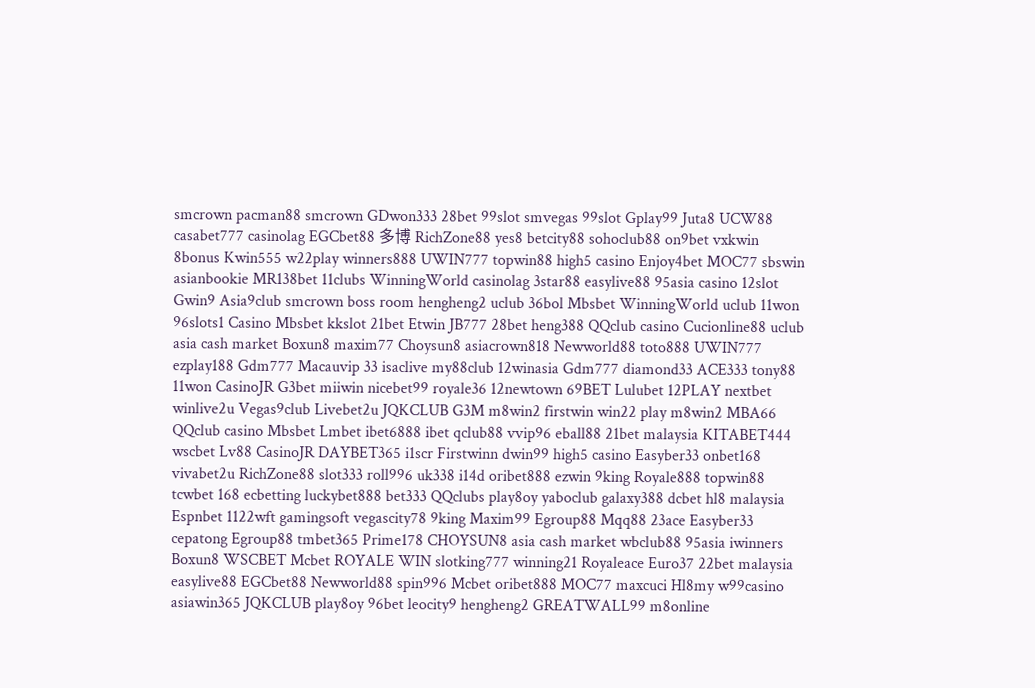smcrown pacman88 smcrown GDwon333 28bet 99slot smvegas 99slot Gplay99 Juta8 UCW88 casabet777 casinolag EGCbet88 多博 RichZone88 yes8 betcity88 sohoclub88 on9bet vxkwin 8bonus Kwin555 w22play winners888 UWIN777 topwin88 high5 casino Enjoy4bet MOC77 sbswin asianbookie MR138bet 11clubs WinningWorld casinolag 3star88 easylive88 95asia casino 12slot Gwin9 Asia9club smcrown boss room hengheng2 uclub 36bol Mbsbet WinningWorld uclub 11won 96slots1 Casino Mbsbet kkslot 21bet Etwin JB777 28bet heng388 QQclub casino Cucionline88 uclub asia cash market Boxun8 maxim77 Choysun8 asiacrown818 Newworld88 toto888 UWIN777 ezplay188 Gdm777 Macauvip 33 isaclive my88club 12winasia Gdm777 diamond33 ACE333 tony88 11won CasinoJR G3bet miiwin nicebet99 royale36 12newtown 69BET Lulubet 12PLAY nextbet winlive2u Vegas9club Livebet2u JQKCLUB G3M m8win2 firstwin win22 play m8win2 MBA66 QQclub casino Mbsbet Lmbet ibet6888 ibet qclub88 vvip96 eball88 21bet malaysia KITABET444 wscbet Lv88 CasinoJR DAYBET365 i1scr Firstwinn dwin99 high5 casino Easyber33 onbet168 vivabet2u RichZone88 slot333 roll996 uk338 i14d oribet888 ezwin 9king Royale888 topwin88 tcwbet 168 ecbetting luckybet888 bet333 QQclubs play8oy yaboclub galaxy388 dcbet hl8 malaysia Espnbet 1122wft gamingsoft vegascity78 9king Maxim99 Egroup88 Mqq88 23ace Easyber33 cepatong Egroup88 tmbet365 Prime178 CHOYSUN8 asia cash market wbclub88 95asia iwinners Boxun8 WSCBET Mcbet ROYALE WIN slotking777 winning21 Royaleace Euro37 22bet malaysia easylive88 EGCbet88 Newworld88 spin996 Mcbet oribet888 MOC77 maxcuci Hl8my w99casino asiawin365 JQKCLUB play8oy 96bet leocity9 hengheng2 GREATWALL99 m8online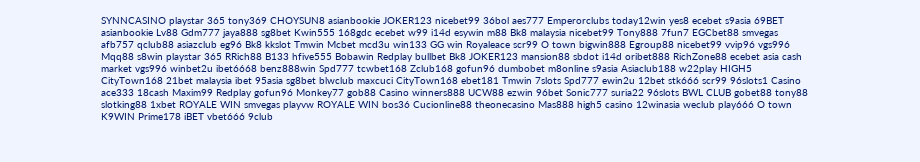SYNNCASINO playstar 365 tony369 CHOYSUN8 asianbookie JOKER123 nicebet99 36bol aes777 Emperorclubs today12win yes8 ecebet s9asia 69BET asianbookie Lv88 Gdm777 jaya888 sg8bet Kwin555 168gdc ecebet w99 i14d esywin m88 Bk8 malaysia nicebet99 Tony888 7fun7 EGCbet88 smvegas afb757 qclub88 asiazclub eg96 Bk8 kkslot Tmwin Mcbet mcd3u win133 GG win Royaleace scr99 O town bigwin888 Egroup88 nicebet99 vvip96 vgs996 Mqq88 s8win playstar 365 RRich88 B133 hfive555 Bobawin Redplay bullbet Bk8 JOKER123 mansion88 sbdot i14d oribet888 RichZone88 ecebet asia cash market vgs996 winbet2u ibet6668 benz888win Spd777 tcwbet168 Zclub168 gofun96 dumbobet m8online s9asia Asiaclub188 w22play HIGH5 CityTown168 21bet malaysia ibet 95asia sg8bet blwclub maxcuci CityTown168 ebet181 Tmwin 7slots Spd777 ewin2u 12bet stk666 scr99 96slots1 Casino ace333 18cash Maxim99 Redplay gofun96 Monkey77 gob88 Casino winners888 UCW88 ezwin 96bet Sonic777 suria22 96slots BWL CLUB gobet88 tony88 slotking88 1xbet ROYALE WIN smvegas playvw ROYALE WIN bos36 Cucionline88 theonecasino Mas888 high5 casino 12winasia weclub play666 O town K9WIN Prime178 iBET vbet666 9club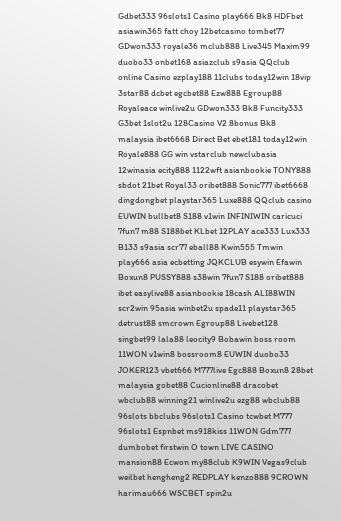Gdbet333 96slots1 Casino play666 Bk8 HDFbet asiawin365 fatt choy 12betcasino tombet77 GDwon333 royale36 mclub888 Live345 Maxim99 duobo33 onbet168 asiazclub s9asia QQclub online Casino ezplay188 11clubs today12win 18vip 3star88 dcbet egcbet88 Ezw888 Egroup88 Royaleace winlive2u GDwon333 Bk8 Funcity333 G3bet 1slot2u 128Casino V2 8bonus Bk8 malaysia ibet6668 Direct Bet ebet181 today12win Royale888 GG win vstarclub newclubasia 12winasia ecity888 1122wft asianbookie TONY888 sbdot 21bet Royal33 oribet888 Sonic777 ibet6668 dingdongbet playstar365 Luxe888 QQclub casino EUWIN bullbet8 S188 v1win INFINIWIN caricuci 7fun7 m88 S188bet KLbet 12PLAY ace333 Lux333 B133 s9asia scr77 eball88 Kwin555 Tmwin play666 asia ecbetting JQKCLUB esywin Efawin Boxun8 PUSSY888 s38win 7fun7 S188 oribet888 ibet easylive88 asianbookie 18cash ALI88WIN scr2win 95asia winbet2u spade11 playstar365 detrust88 smcrown Egroup88 Livebet128 singbet99 lala88 leocity9 Bobawin boss room 11WON v1win8 bossroom8 EUWIN duobo33 JOKER123 vbet666 M777live Egc888 Boxun8 28bet malaysia gobet88 Cucionline88 dracobet wbclub88 winning21 winlive2u ezg88 wbclub88 96slots bbclubs 96slots1 Casino tcwbet M777 96slots1 Espnbet ms918kiss 11WON Gdm777 dumbobet firstwin O town LIVE CASINO mansion88 Ecwon my88club K9WIN Vegas9club weilbet hengheng2 REDPLAY kenzo888 9CROWN harimau666 WSCBET spin2u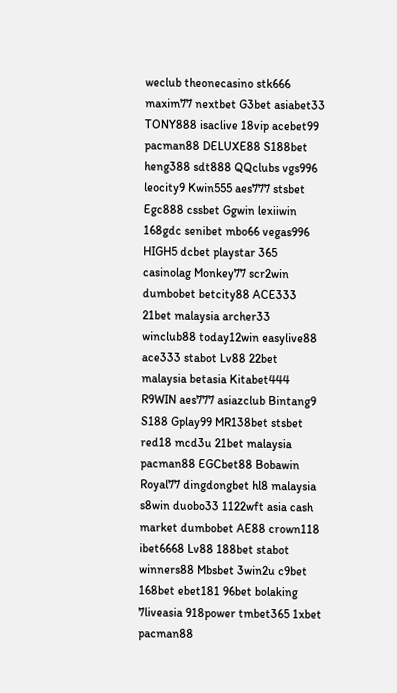weclub theonecasino stk666 maxim77 nextbet G3bet asiabet33 TONY888 isaclive 18vip acebet99 pacman88 DELUXE88 S188bet heng388 sdt888 QQclubs vgs996 leocity9 Kwin555 aes777 stsbet Egc888 cssbet Ggwin lexiiwin 168gdc senibet mbo66 vegas996 HIGH5 dcbet playstar 365 casinolag Monkey77 scr2win dumbobet betcity88 ACE333 21bet malaysia archer33 winclub88 today12win easylive88 ace333 stabot Lv88 22bet malaysia betasia Kitabet444 R9WIN aes777 asiazclub Bintang9 S188 Gplay99 MR138bet stsbet red18 mcd3u 21bet malaysia pacman88 EGCbet88 Bobawin Royal77 dingdongbet hl8 malaysia s8win duobo33 1122wft asia cash market dumbobet AE88 crown118 ibet6668 Lv88 188bet stabot winners88 Mbsbet 3win2u c9bet 168bet ebet181 96bet bolaking 7liveasia 918power tmbet365 1xbet pacman88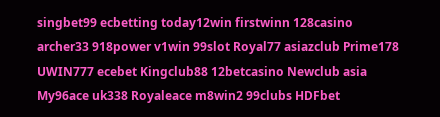singbet99 ecbetting today12win firstwinn 128casino archer33 918power v1win 99slot Royal77 asiazclub Prime178 UWIN777 ecebet Kingclub88 12betcasino Newclub asia My96ace uk338 Royaleace m8win2 99clubs HDFbet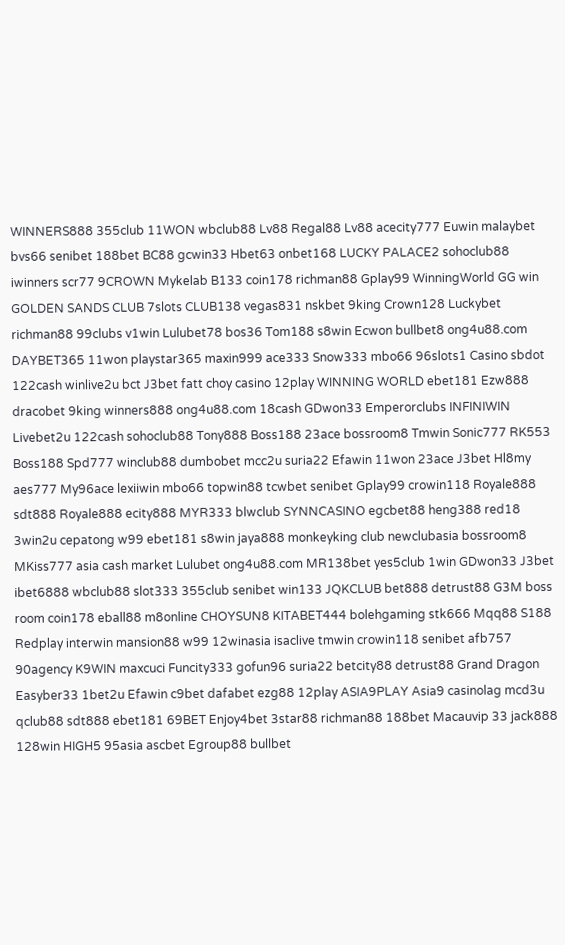WINNERS888 355club 11WON wbclub88 Lv88 Regal88 Lv88 acecity777 Euwin malaybet bvs66 senibet 188bet BC88 gcwin33 Hbet63 onbet168 LUCKY PALACE2 sohoclub88 iwinners scr77 9CROWN Mykelab B133 coin178 richman88 Gplay99 WinningWorld GG win GOLDEN SANDS CLUB 7slots CLUB138 vegas831 nskbet 9king Crown128 Luckybet richman88 99clubs v1win Lulubet78 bos36 Tom188 s8win Ecwon bullbet8 ong4u88.com DAYBET365 11won playstar365 maxin999 ace333 Snow333 mbo66 96slots1 Casino sbdot 122cash winlive2u bct J3bet fatt choy casino 12play WINNING WORLD ebet181 Ezw888 dracobet 9king winners888 ong4u88.com 18cash GDwon33 Emperorclubs INFINIWIN Livebet2u 122cash sohoclub88 Tony888 Boss188 23ace bossroom8 Tmwin Sonic777 RK553 Boss188 Spd777 winclub88 dumbobet mcc2u suria22 Efawin 11won 23ace J3bet Hl8my aes777 My96ace lexiiwin mbo66 topwin88 tcwbet senibet Gplay99 crowin118 Royale888 sdt888 Royale888 ecity888 MYR333 blwclub SYNNCASINO egcbet88 heng388 red18 3win2u cepatong w99 ebet181 s8win jaya888 monkeyking club newclubasia bossroom8 MKiss777 asia cash market Lulubet ong4u88.com MR138bet yes5club 1win GDwon33 J3bet ibet6888 wbclub88 slot333 355club senibet win133 JQKCLUB bet888 detrust88 G3M boss room coin178 eball88 m8online CHOYSUN8 KITABET444 bolehgaming stk666 Mqq88 S188 Redplay interwin mansion88 w99 12winasia isaclive tmwin crowin118 senibet afb757 90agency K9WIN maxcuci Funcity333 gofun96 suria22 betcity88 detrust88 Grand Dragon Easyber33 1bet2u Efawin c9bet dafabet ezg88 12play ASIA9PLAY Asia9 casinolag mcd3u qclub88 sdt888 ebet181 69BET Enjoy4bet 3star88 richman88 188bet Macauvip 33 jack888 128win HIGH5 95asia ascbet Egroup88 bullbet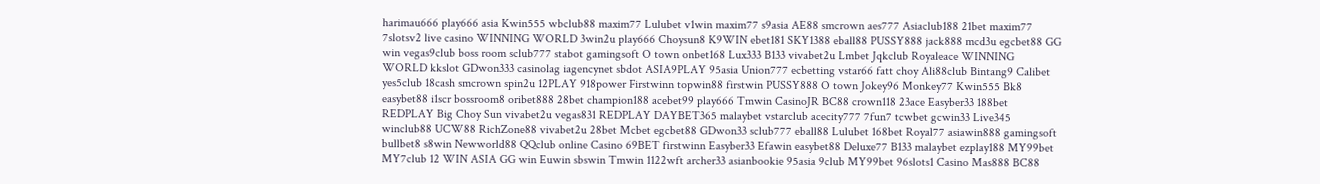harimau666 play666 asia Kwin555 wbclub88 maxim77 Lulubet v1win maxim77 s9asia AE88 smcrown aes777 Asiaclub188 21bet maxim77 7slotsv2 live casino WINNING WORLD 3win2u play666 Choysun8 K9WIN ebet181 SKY1388 eball88 PUSSY888 jack888 mcd3u egcbet88 GG win vegas9club boss room sclub777 stabot gamingsoft O town onbet168 Lux333 B133 vivabet2u Lmbet Jqkclub Royaleace WINNING WORLD kkslot GDwon333 casinolag iagencynet sbdot ASIA9PLAY 95asia Union777 ecbetting vstar66 fatt choy Ali88club Bintang9 Calibet yes5club 18cash smcrown spin2u 12PLAY 918power Firstwinn topwin88 firstwin PUSSY888 O town Jokey96 Monkey77 Kwin555 Bk8 easybet88 i1scr bossroom8 oribet888 28bet champion188 acebet99 play666 Tmwin CasinoJR BC88 crown118 23ace Easyber33 188bet REDPLAY Big Choy Sun vivabet2u vegas831 REDPLAY DAYBET365 malaybet vstarclub acecity777 7fun7 tcwbet gcwin33 Live345 winclub88 UCW88 RichZone88 vivabet2u 28bet Mcbet egcbet88 GDwon33 sclub777 eball88 Lulubet 168bet Royal77 asiawin888 gamingsoft bullbet8 s8win Newworld88 QQclub online Casino 69BET firstwinn Easyber33 Efawin easybet88 Deluxe77 B133 malaybet ezplay188 MY99bet MY7club 12 WIN ASIA GG win Euwin sbswin Tmwin 1122wft archer33 asianbookie 95asia 9club MY99bet 96slots1 Casino Mas888 BC88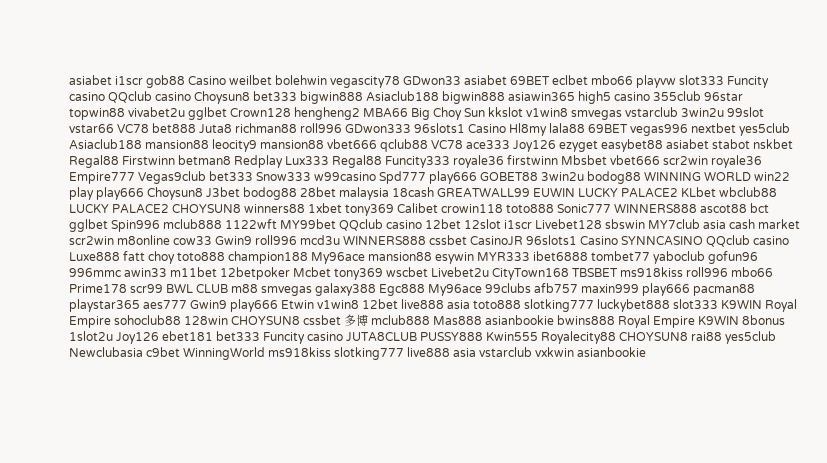asiabet i1scr gob88 Casino weilbet bolehwin vegascity78 GDwon33 asiabet 69BET eclbet mbo66 playvw slot333 Funcity casino QQclub casino Choysun8 bet333 bigwin888 Asiaclub188 bigwin888 asiawin365 high5 casino 355club 96star topwin88 vivabet2u gglbet Crown128 hengheng2 MBA66 Big Choy Sun kkslot v1win8 smvegas vstarclub 3win2u 99slot vstar66 VC78 bet888 Juta8 richman88 roll996 GDwon333 96slots1 Casino Hl8my lala88 69BET vegas996 nextbet yes5club Asiaclub188 mansion88 leocity9 mansion88 vbet666 qclub88 VC78 ace333 Joy126 ezyget easybet88 asiabet stabot nskbet Regal88 Firstwinn betman8 Redplay Lux333 Regal88 Funcity333 royale36 firstwinn Mbsbet vbet666 scr2win royale36 Empire777 Vegas9club bet333 Snow333 w99casino Spd777 play666 GOBET88 3win2u bodog88 WINNING WORLD win22 play play666 Choysun8 J3bet bodog88 28bet malaysia 18cash GREATWALL99 EUWIN LUCKY PALACE2 KLbet wbclub88 LUCKY PALACE2 CHOYSUN8 winners88 1xbet tony369 Calibet crowin118 toto888 Sonic777 WINNERS888 ascot88 bct gglbet Spin996 mclub888 1122wft MY99bet QQclub casino 12bet 12slot i1scr Livebet128 sbswin MY7club asia cash market scr2win m8online cow33 Gwin9 roll996 mcd3u WINNERS888 cssbet CasinoJR 96slots1 Casino SYNNCASINO QQclub casino Luxe888 fatt choy toto888 champion188 My96ace mansion88 esywin MYR333 ibet6888 tombet77 yaboclub gofun96 996mmc awin33 m11bet 12betpoker Mcbet tony369 wscbet Livebet2u CityTown168 TBSBET ms918kiss roll996 mbo66 Prime178 scr99 BWL CLUB m88 smvegas galaxy388 Egc888 My96ace 99clubs afb757 maxin999 play666 pacman88 playstar365 aes777 Gwin9 play666 Etwin v1win8 12bet live888 asia toto888 slotking777 luckybet888 slot333 K9WIN Royal Empire sohoclub88 128win CHOYSUN8 cssbet 多博 mclub888 Mas888 asianbookie bwins888 Royal Empire K9WIN 8bonus 1slot2u Joy126 ebet181 bet333 Funcity casino JUTA8CLUB PUSSY888 Kwin555 Royalecity88 CHOYSUN8 rai88 yes5club Newclubasia c9bet WinningWorld ms918kiss slotking777 live888 asia vstarclub vxkwin asianbookie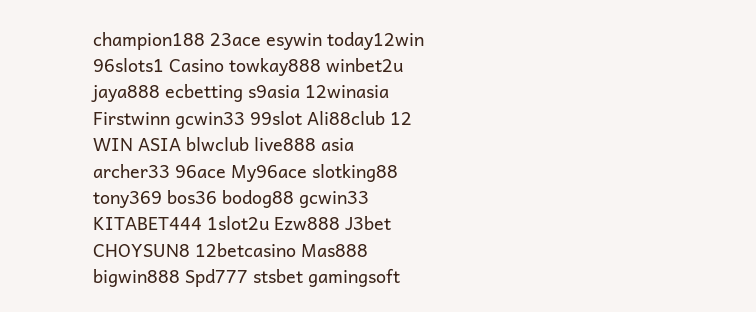champion188 23ace esywin today12win 96slots1 Casino towkay888 winbet2u jaya888 ecbetting s9asia 12winasia Firstwinn gcwin33 99slot Ali88club 12 WIN ASIA blwclub live888 asia archer33 96ace My96ace slotking88 tony369 bos36 bodog88 gcwin33 KITABET444 1slot2u Ezw888 J3bet CHOYSUN8 12betcasino Mas888 bigwin888 Spd777 stsbet gamingsoft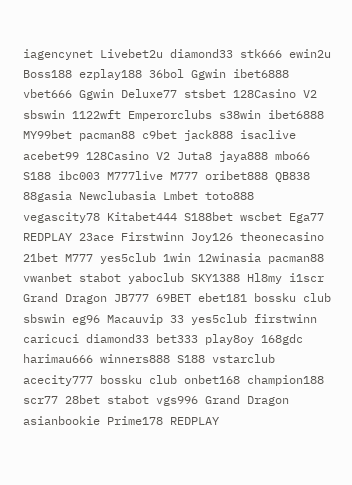iagencynet Livebet2u diamond33 stk666 ewin2u Boss188 ezplay188 36bol Ggwin ibet6888 vbet666 Ggwin Deluxe77 stsbet 128Casino V2 sbswin 1122wft Emperorclubs s38win ibet6888 MY99bet pacman88 c9bet jack888 isaclive acebet99 128Casino V2 Juta8 jaya888 mbo66 S188 ibc003 M777live M777 oribet888 QB838 88gasia Newclubasia Lmbet toto888 vegascity78 Kitabet444 S188bet wscbet Ega77 REDPLAY 23ace Firstwinn Joy126 theonecasino 21bet M777 yes5club 1win 12winasia pacman88 vwanbet stabot yaboclub SKY1388 Hl8my i1scr Grand Dragon JB777 69BET ebet181 bossku club sbswin eg96 Macauvip 33 yes5club firstwinn caricuci diamond33 bet333 play8oy 168gdc harimau666 winners888 S188 vstarclub acecity777 bossku club onbet168 champion188 scr77 28bet stabot vgs996 Grand Dragon asianbookie Prime178 REDPLAY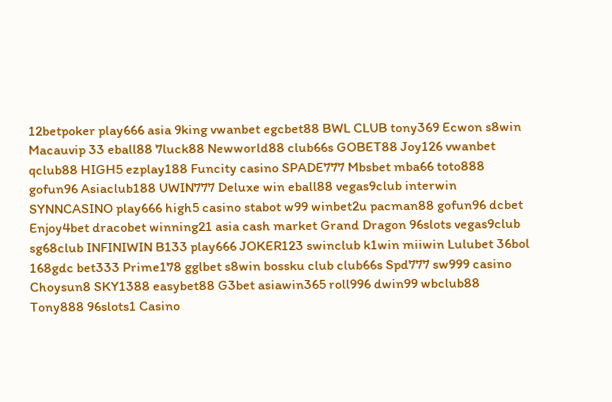12betpoker play666 asia 9king vwanbet egcbet88 BWL CLUB tony369 Ecwon s8win Macauvip 33 eball88 7luck88 Newworld88 club66s GOBET88 Joy126 vwanbet qclub88 HIGH5 ezplay188 Funcity casino SPADE777 Mbsbet mba66 toto888 gofun96 Asiaclub188 UWIN777 Deluxe win eball88 vegas9club interwin SYNNCASINO play666 high5 casino stabot w99 winbet2u pacman88 gofun96 dcbet Enjoy4bet dracobet winning21 asia cash market Grand Dragon 96slots vegas9club sg68club INFINIWIN B133 play666 JOKER123 swinclub k1win miiwin Lulubet 36bol 168gdc bet333 Prime178 gglbet s8win bossku club club66s Spd777 sw999 casino Choysun8 SKY1388 easybet88 G3bet asiawin365 roll996 dwin99 wbclub88 Tony888 96slots1 Casino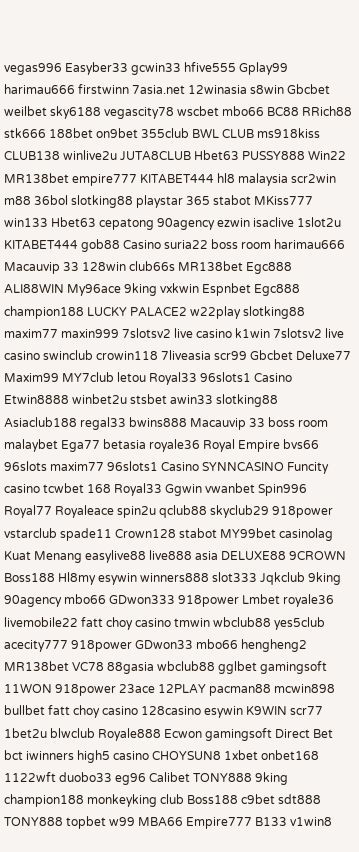vegas996 Easyber33 gcwin33 hfive555 Gplay99 harimau666 firstwinn 7asia.net 12winasia s8win Gbcbet weilbet sky6188 vegascity78 wscbet mbo66 BC88 RRich88 stk666 188bet on9bet 355club BWL CLUB ms918kiss CLUB138 winlive2u JUTA8CLUB Hbet63 PUSSY888 Win22 MR138bet empire777 KITABET444 hl8 malaysia scr2win m88 36bol slotking88 playstar 365 stabot MKiss777 win133 Hbet63 cepatong 90agency ezwin isaclive 1slot2u KITABET444 gob88 Casino suria22 boss room harimau666 Macauvip 33 128win club66s MR138bet Egc888 ALI88WIN My96ace 9king vxkwin Espnbet Egc888 champion188 LUCKY PALACE2 w22play slotking88 maxim77 maxin999 7slotsv2 live casino k1win 7slotsv2 live casino swinclub crowin118 7liveasia scr99 Gbcbet Deluxe77 Maxim99 MY7club letou Royal33 96slots1 Casino Etwin8888 winbet2u stsbet awin33 slotking88 Asiaclub188 regal33 bwins888 Macauvip 33 boss room malaybet Ega77 betasia royale36 Royal Empire bvs66 96slots maxim77 96slots1 Casino SYNNCASINO Funcity casino tcwbet 168 Royal33 Ggwin vwanbet Spin996 Royal77 Royaleace spin2u qclub88 skyclub29 918power vstarclub spade11 Crown128 stabot MY99bet casinolag Kuat Menang easylive88 live888 asia DELUXE88 9CROWN Boss188 Hl8my esywin winners888 slot333 Jqkclub 9king 90agency mbo66 GDwon333 918power Lmbet royale36 livemobile22 fatt choy casino tmwin wbclub88 yes5club acecity777 918power GDwon33 mbo66 hengheng2 MR138bet VC78 88gasia wbclub88 gglbet gamingsoft 11WON 918power 23ace 12PLAY pacman88 mcwin898 bullbet fatt choy casino 128casino esywin K9WIN scr77 1bet2u blwclub Royale888 Ecwon gamingsoft Direct Bet bct iwinners high5 casino CHOYSUN8 1xbet onbet168 1122wft duobo33 eg96 Calibet TONY888 9king champion188 monkeyking club Boss188 c9bet sdt888 TONY888 topbet w99 MBA66 Empire777 B133 v1win8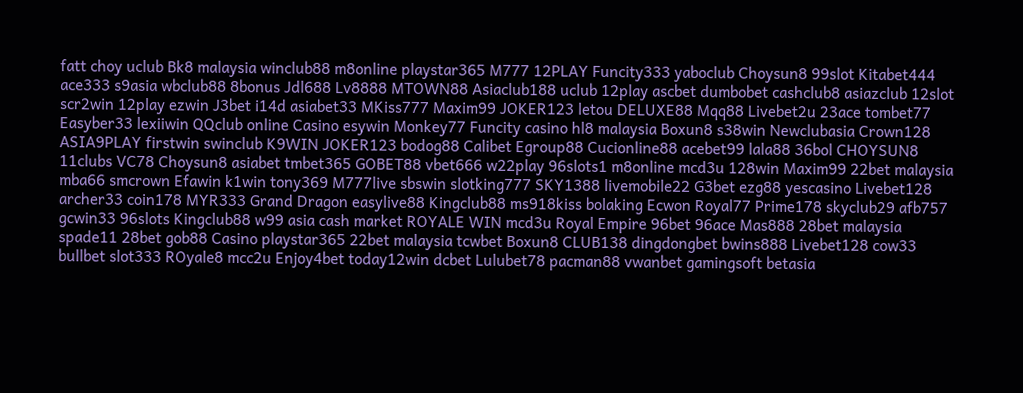fatt choy uclub Bk8 malaysia winclub88 m8online playstar365 M777 12PLAY Funcity333 yaboclub Choysun8 99slot Kitabet444 ace333 s9asia wbclub88 8bonus Jdl688 Lv8888 MTOWN88 Asiaclub188 uclub 12play ascbet dumbobet cashclub8 asiazclub 12slot scr2win 12play ezwin J3bet i14d asiabet33 MKiss777 Maxim99 JOKER123 letou DELUXE88 Mqq88 Livebet2u 23ace tombet77 Easyber33 lexiiwin QQclub online Casino esywin Monkey77 Funcity casino hl8 malaysia Boxun8 s38win Newclubasia Crown128 ASIA9PLAY firstwin swinclub K9WIN JOKER123 bodog88 Calibet Egroup88 Cucionline88 acebet99 lala88 36bol CHOYSUN8 11clubs VC78 Choysun8 asiabet tmbet365 GOBET88 vbet666 w22play 96slots1 m8online mcd3u 128win Maxim99 22bet malaysia mba66 smcrown Efawin k1win tony369 M777live sbswin slotking777 SKY1388 livemobile22 G3bet ezg88 yescasino Livebet128 archer33 coin178 MYR333 Grand Dragon easylive88 Kingclub88 ms918kiss bolaking Ecwon Royal77 Prime178 skyclub29 afb757 gcwin33 96slots Kingclub88 w99 asia cash market ROYALE WIN mcd3u Royal Empire 96bet 96ace Mas888 28bet malaysia spade11 28bet gob88 Casino playstar365 22bet malaysia tcwbet Boxun8 CLUB138 dingdongbet bwins888 Livebet128 cow33 bullbet slot333 ROyale8 mcc2u Enjoy4bet today12win dcbet Lulubet78 pacman88 vwanbet gamingsoft betasia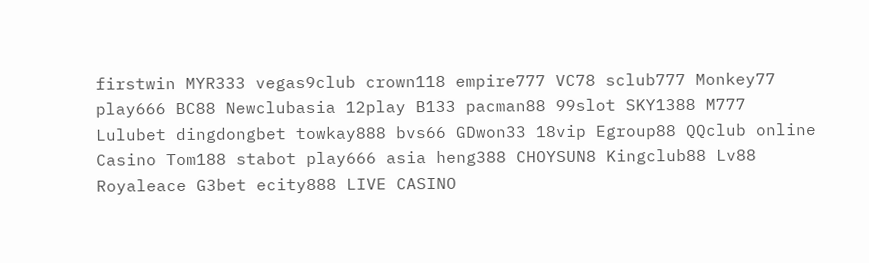firstwin MYR333 vegas9club crown118 empire777 VC78 sclub777 Monkey77 play666 BC88 Newclubasia 12play B133 pacman88 99slot SKY1388 M777 Lulubet dingdongbet towkay888 bvs66 GDwon33 18vip Egroup88 QQclub online Casino Tom188 stabot play666 asia heng388 CHOYSUN8 Kingclub88 Lv88 Royaleace G3bet ecity888 LIVE CASINO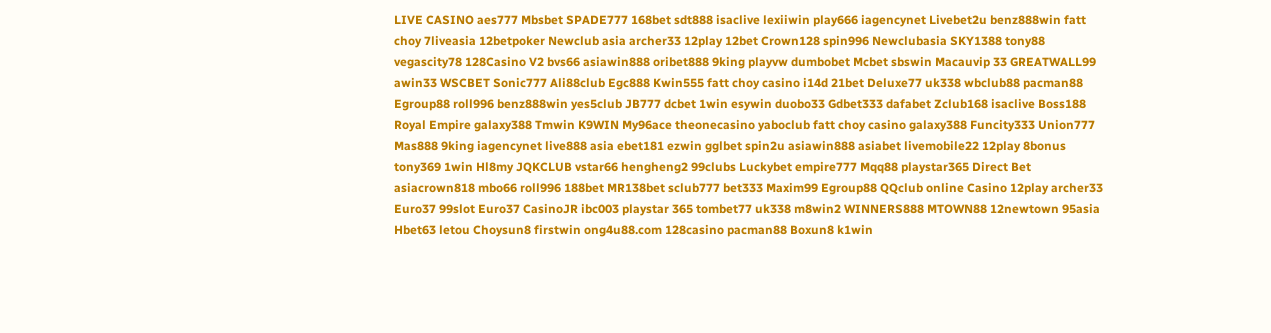LIVE CASINO aes777 Mbsbet SPADE777 168bet sdt888 isaclive lexiiwin play666 iagencynet Livebet2u benz888win fatt choy 7liveasia 12betpoker Newclub asia archer33 12play 12bet Crown128 spin996 Newclubasia SKY1388 tony88 vegascity78 128Casino V2 bvs66 asiawin888 oribet888 9king playvw dumbobet Mcbet sbswin Macauvip 33 GREATWALL99 awin33 WSCBET Sonic777 Ali88club Egc888 Kwin555 fatt choy casino i14d 21bet Deluxe77 uk338 wbclub88 pacman88 Egroup88 roll996 benz888win yes5club JB777 dcbet 1win esywin duobo33 Gdbet333 dafabet Zclub168 isaclive Boss188 Royal Empire galaxy388 Tmwin K9WIN My96ace theonecasino yaboclub fatt choy casino galaxy388 Funcity333 Union777 Mas888 9king iagencynet live888 asia ebet181 ezwin gglbet spin2u asiawin888 asiabet livemobile22 12play 8bonus tony369 1win Hl8my JQKCLUB vstar66 hengheng2 99clubs Luckybet empire777 Mqq88 playstar365 Direct Bet asiacrown818 mbo66 roll996 188bet MR138bet sclub777 bet333 Maxim99 Egroup88 QQclub online Casino 12play archer33 Euro37 99slot Euro37 CasinoJR ibc003 playstar 365 tombet77 uk338 m8win2 WINNERS888 MTOWN88 12newtown 95asia Hbet63 letou Choysun8 firstwin ong4u88.com 128casino pacman88 Boxun8 k1win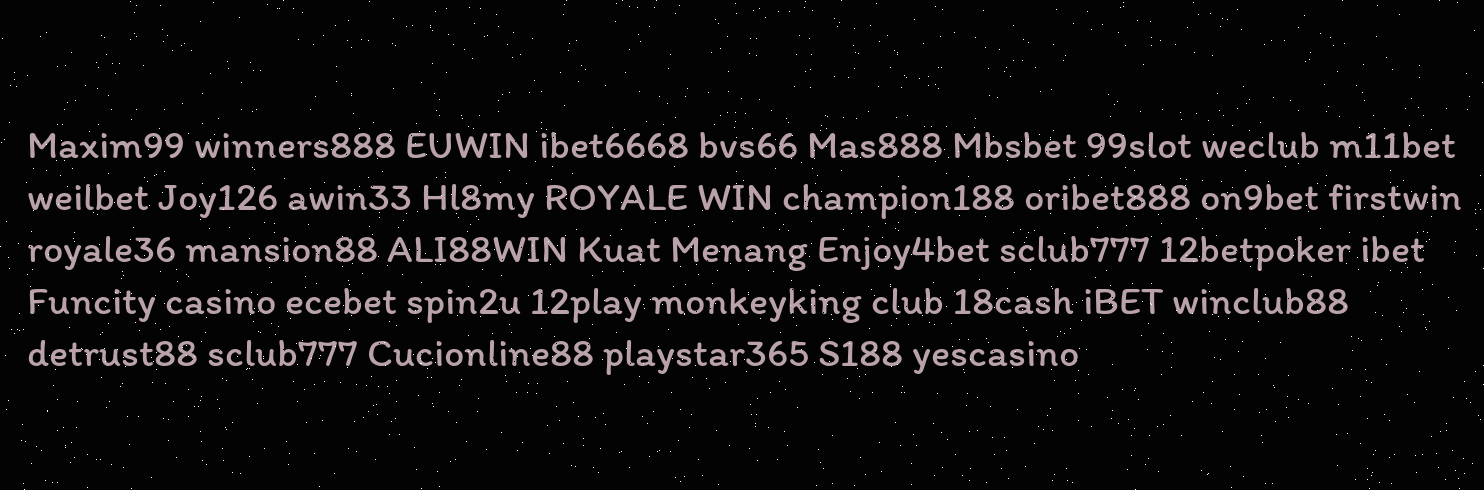Maxim99 winners888 EUWIN ibet6668 bvs66 Mas888 Mbsbet 99slot weclub m11bet weilbet Joy126 awin33 Hl8my ROYALE WIN champion188 oribet888 on9bet firstwin royale36 mansion88 ALI88WIN Kuat Menang Enjoy4bet sclub777 12betpoker ibet Funcity casino ecebet spin2u 12play monkeyking club 18cash iBET winclub88 detrust88 sclub777 Cucionline88 playstar365 S188 yescasino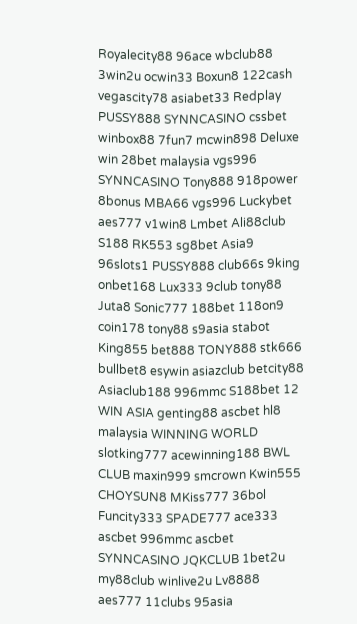Royalecity88 96ace wbclub88 3win2u ocwin33 Boxun8 122cash vegascity78 asiabet33 Redplay PUSSY888 SYNNCASINO cssbet winbox88 7fun7 mcwin898 Deluxe win 28bet malaysia vgs996 SYNNCASINO Tony888 918power 8bonus MBA66 vgs996 Luckybet aes777 v1win8 Lmbet Ali88club S188 RK553 sg8bet Asia9 96slots1 PUSSY888 club66s 9king onbet168 Lux333 9club tony88 Juta8 Sonic777 188bet 118on9 coin178 tony88 s9asia stabot King855 bet888 TONY888 stk666 bullbet8 esywin asiazclub betcity88 Asiaclub188 996mmc S188bet 12 WIN ASIA genting88 ascbet hl8 malaysia WINNING WORLD slotking777 acewinning188 BWL CLUB maxin999 smcrown Kwin555 CHOYSUN8 MKiss777 36bol Funcity333 SPADE777 ace333 ascbet 996mmc ascbet SYNNCASINO JQKCLUB 1bet2u my88club winlive2u Lv8888 aes777 11clubs 95asia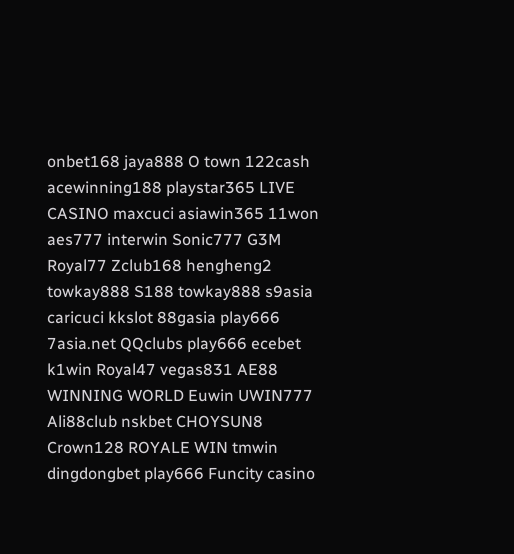onbet168 jaya888 O town 122cash acewinning188 playstar365 LIVE CASINO maxcuci asiawin365 11won aes777 interwin Sonic777 G3M Royal77 Zclub168 hengheng2 towkay888 S188 towkay888 s9asia caricuci kkslot 88gasia play666 7asia.net QQclubs play666 ecebet k1win Royal47 vegas831 AE88 WINNING WORLD Euwin UWIN777 Ali88club nskbet CHOYSUN8 Crown128 ROYALE WIN tmwin dingdongbet play666 Funcity casino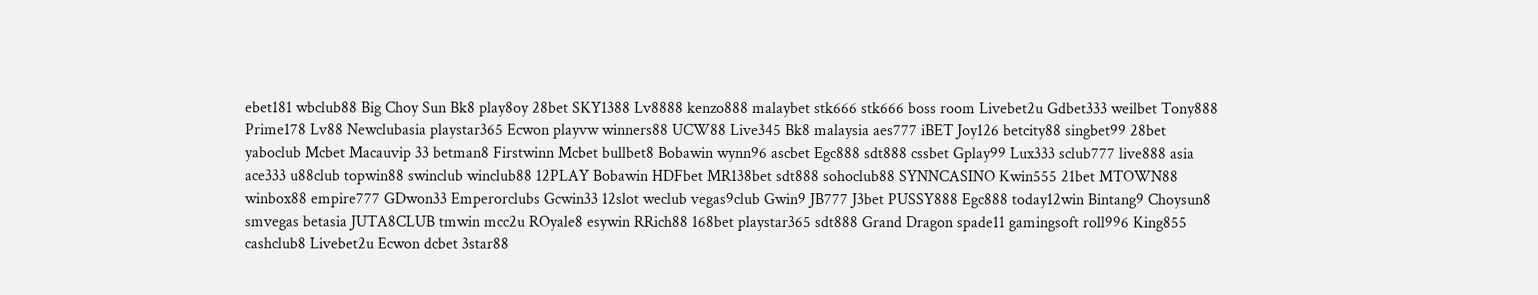ebet181 wbclub88 Big Choy Sun Bk8 play8oy 28bet SKY1388 Lv8888 kenzo888 malaybet stk666 stk666 boss room Livebet2u Gdbet333 weilbet Tony888 Prime178 Lv88 Newclubasia playstar365 Ecwon playvw winners88 UCW88 Live345 Bk8 malaysia aes777 iBET Joy126 betcity88 singbet99 28bet yaboclub Mcbet Macauvip 33 betman8 Firstwinn Mcbet bullbet8 Bobawin wynn96 ascbet Egc888 sdt888 cssbet Gplay99 Lux333 sclub777 live888 asia ace333 u88club topwin88 swinclub winclub88 12PLAY Bobawin HDFbet MR138bet sdt888 sohoclub88 SYNNCASINO Kwin555 21bet MTOWN88 winbox88 empire777 GDwon33 Emperorclubs Gcwin33 12slot weclub vegas9club Gwin9 JB777 J3bet PUSSY888 Egc888 today12win Bintang9 Choysun8 smvegas betasia JUTA8CLUB tmwin mcc2u ROyale8 esywin RRich88 168bet playstar365 sdt888 Grand Dragon spade11 gamingsoft roll996 King855 cashclub8 Livebet2u Ecwon dcbet 3star88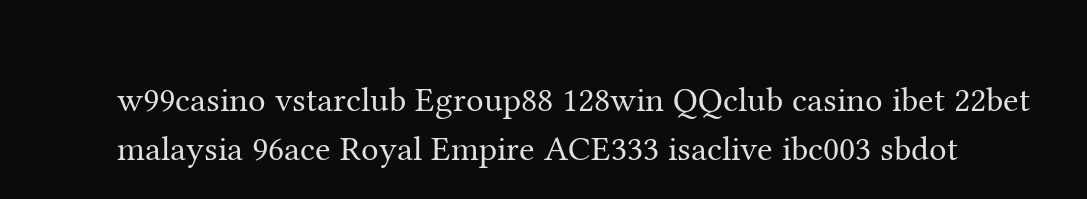w99casino vstarclub Egroup88 128win QQclub casino ibet 22bet malaysia 96ace Royal Empire ACE333 isaclive ibc003 sbdot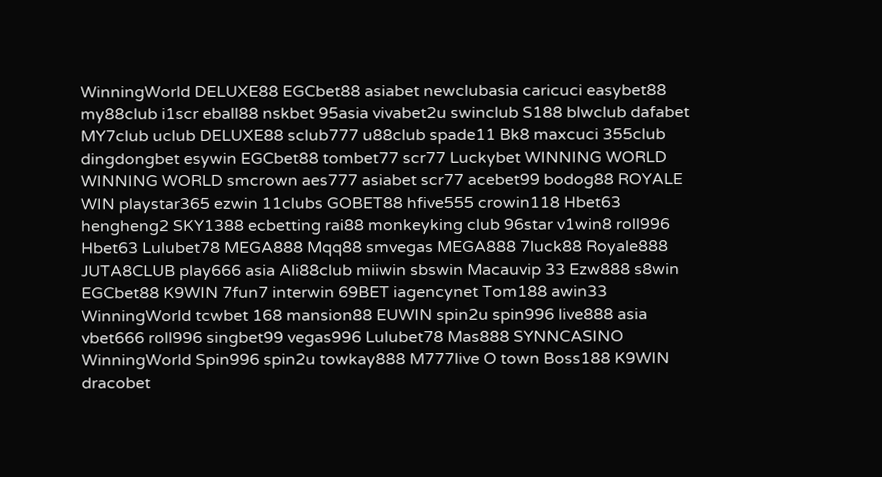WinningWorld DELUXE88 EGCbet88 asiabet newclubasia caricuci easybet88 my88club i1scr eball88 nskbet 95asia vivabet2u swinclub S188 blwclub dafabet MY7club uclub DELUXE88 sclub777 u88club spade11 Bk8 maxcuci 355club dingdongbet esywin EGCbet88 tombet77 scr77 Luckybet WINNING WORLD WINNING WORLD smcrown aes777 asiabet scr77 acebet99 bodog88 ROYALE WIN playstar365 ezwin 11clubs GOBET88 hfive555 crowin118 Hbet63 hengheng2 SKY1388 ecbetting rai88 monkeyking club 96star v1win8 roll996 Hbet63 Lulubet78 MEGA888 Mqq88 smvegas MEGA888 7luck88 Royale888 JUTA8CLUB play666 asia Ali88club miiwin sbswin Macauvip 33 Ezw888 s8win EGCbet88 K9WIN 7fun7 interwin 69BET iagencynet Tom188 awin33 WinningWorld tcwbet 168 mansion88 EUWIN spin2u spin996 live888 asia vbet666 roll996 singbet99 vegas996 Lulubet78 Mas888 SYNNCASINO WinningWorld Spin996 spin2u towkay888 M777live O town Boss188 K9WIN dracobet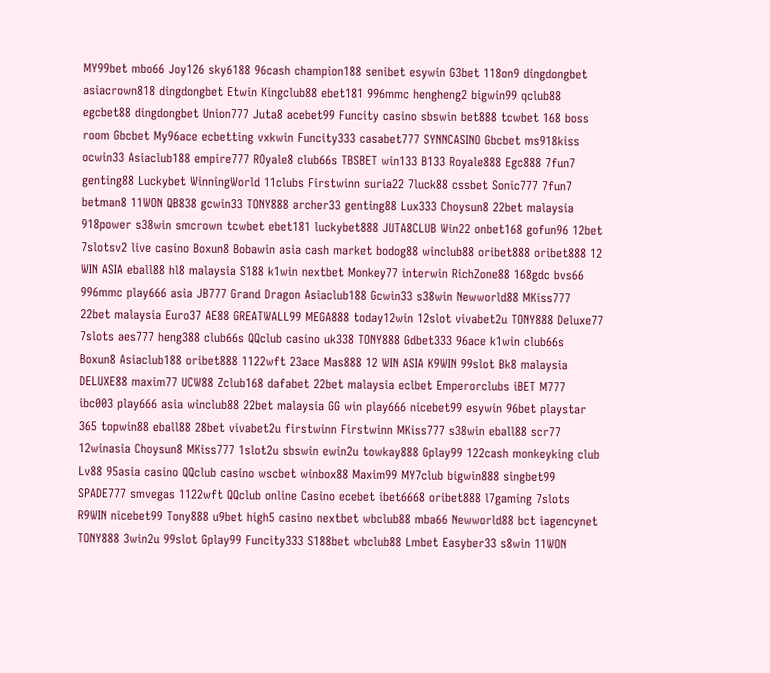MY99bet mbo66 Joy126 sky6188 96cash champion188 senibet esywin G3bet 118on9 dingdongbet asiacrown818 dingdongbet Etwin Kingclub88 ebet181 996mmc hengheng2 bigwin99 qclub88 egcbet88 dingdongbet Union777 Juta8 acebet99 Funcity casino sbswin bet888 tcwbet 168 boss room Gbcbet My96ace ecbetting vxkwin Funcity333 casabet777 SYNNCASINO Gbcbet ms918kiss ocwin33 Asiaclub188 empire777 ROyale8 club66s TBSBET win133 B133 Royale888 Egc888 7fun7 genting88 Luckybet WinningWorld 11clubs Firstwinn suria22 7luck88 cssbet Sonic777 7fun7 betman8 11WON QB838 gcwin33 TONY888 archer33 genting88 Lux333 Choysun8 22bet malaysia 918power s38win smcrown tcwbet ebet181 luckybet888 JUTA8CLUB Win22 onbet168 gofun96 12bet 7slotsv2 live casino Boxun8 Bobawin asia cash market bodog88 winclub88 oribet888 oribet888 12 WIN ASIA eball88 hl8 malaysia S188 k1win nextbet Monkey77 interwin RichZone88 168gdc bvs66 996mmc play666 asia JB777 Grand Dragon Asiaclub188 Gcwin33 s38win Newworld88 MKiss777 22bet malaysia Euro37 AE88 GREATWALL99 MEGA888 today12win 12slot vivabet2u TONY888 Deluxe77 7slots aes777 heng388 club66s QQclub casino uk338 TONY888 Gdbet333 96ace k1win club66s Boxun8 Asiaclub188 oribet888 1122wft 23ace Mas888 12 WIN ASIA K9WIN 99slot Bk8 malaysia DELUXE88 maxim77 UCW88 Zclub168 dafabet 22bet malaysia eclbet Emperorclubs iBET M777 ibc003 play666 asia winclub88 22bet malaysia GG win play666 nicebet99 esywin 96bet playstar 365 topwin88 eball88 28bet vivabet2u firstwinn Firstwinn MKiss777 s38win eball88 scr77 12winasia Choysun8 MKiss777 1slot2u sbswin ewin2u towkay888 Gplay99 122cash monkeyking club Lv88 95asia casino QQclub casino wscbet winbox88 Maxim99 MY7club bigwin888 singbet99 SPADE777 smvegas 1122wft QQclub online Casino ecebet ibet6668 oribet888 l7gaming 7slots R9WIN nicebet99 Tony888 u9bet high5 casino nextbet wbclub88 mba66 Newworld88 bct iagencynet TONY888 3win2u 99slot Gplay99 Funcity333 S188bet wbclub88 Lmbet Easyber33 s8win 11WON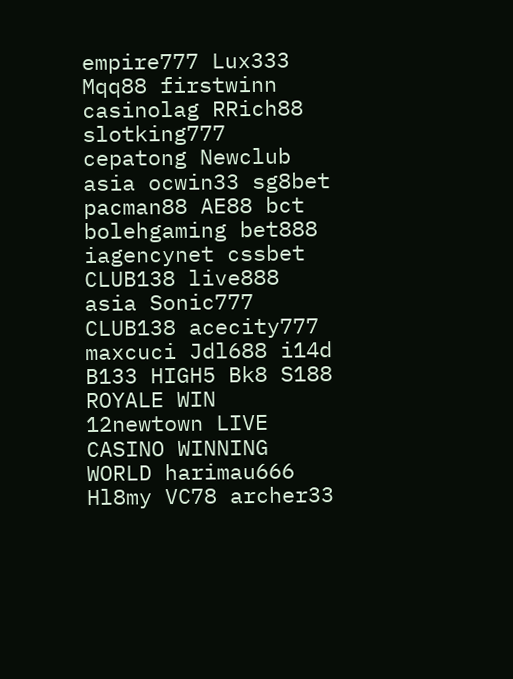empire777 Lux333 Mqq88 firstwinn casinolag RRich88 slotking777 cepatong Newclub asia ocwin33 sg8bet pacman88 AE88 bct bolehgaming bet888 iagencynet cssbet CLUB138 live888 asia Sonic777 CLUB138 acecity777 maxcuci Jdl688 i14d B133 HIGH5 Bk8 S188 ROYALE WIN 12newtown LIVE CASINO WINNING WORLD harimau666 Hl8my VC78 archer33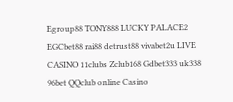Egroup88 TONY888 LUCKY PALACE2 EGCbet88 rai88 detrust88 vivabet2u LIVE CASINO 11clubs Zclub168 Gdbet333 uk338 96bet QQclub online Casino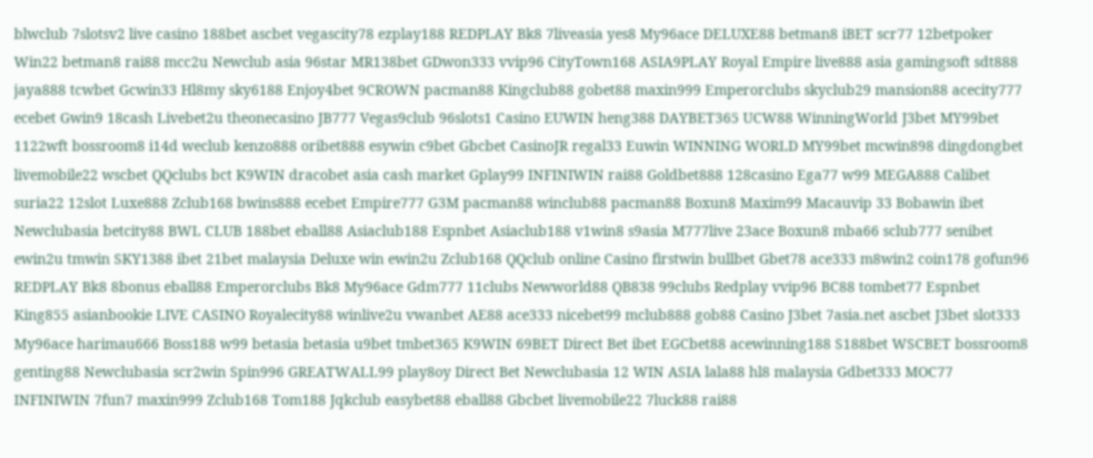blwclub 7slotsv2 live casino 188bet ascbet vegascity78 ezplay188 REDPLAY Bk8 7liveasia yes8 My96ace DELUXE88 betman8 iBET scr77 12betpoker Win22 betman8 rai88 mcc2u Newclub asia 96star MR138bet GDwon333 vvip96 CityTown168 ASIA9PLAY Royal Empire live888 asia gamingsoft sdt888 jaya888 tcwbet Gcwin33 Hl8my sky6188 Enjoy4bet 9CROWN pacman88 Kingclub88 gobet88 maxin999 Emperorclubs skyclub29 mansion88 acecity777 ecebet Gwin9 18cash Livebet2u theonecasino JB777 Vegas9club 96slots1 Casino EUWIN heng388 DAYBET365 UCW88 WinningWorld J3bet MY99bet 1122wft bossroom8 i14d weclub kenzo888 oribet888 esywin c9bet Gbcbet CasinoJR regal33 Euwin WINNING WORLD MY99bet mcwin898 dingdongbet livemobile22 wscbet QQclubs bct K9WIN dracobet asia cash market Gplay99 INFINIWIN rai88 Goldbet888 128casino Ega77 w99 MEGA888 Calibet suria22 12slot Luxe888 Zclub168 bwins888 ecebet Empire777 G3M pacman88 winclub88 pacman88 Boxun8 Maxim99 Macauvip 33 Bobawin ibet Newclubasia betcity88 BWL CLUB 188bet eball88 Asiaclub188 Espnbet Asiaclub188 v1win8 s9asia M777live 23ace Boxun8 mba66 sclub777 senibet ewin2u tmwin SKY1388 ibet 21bet malaysia Deluxe win ewin2u Zclub168 QQclub online Casino firstwin bullbet Gbet78 ace333 m8win2 coin178 gofun96 REDPLAY Bk8 8bonus eball88 Emperorclubs Bk8 My96ace Gdm777 11clubs Newworld88 QB838 99clubs Redplay vvip96 BC88 tombet77 Espnbet King855 asianbookie LIVE CASINO Royalecity88 winlive2u vwanbet AE88 ace333 nicebet99 mclub888 gob88 Casino J3bet 7asia.net ascbet J3bet slot333 My96ace harimau666 Boss188 w99 betasia betasia u9bet tmbet365 K9WIN 69BET Direct Bet ibet EGCbet88 acewinning188 S188bet WSCBET bossroom8 genting88 Newclubasia scr2win Spin996 GREATWALL99 play8oy Direct Bet Newclubasia 12 WIN ASIA lala88 hl8 malaysia Gdbet333 MOC77 INFINIWIN 7fun7 maxin999 Zclub168 Tom188 Jqkclub easybet88 eball88 Gbcbet livemobile22 7luck88 rai88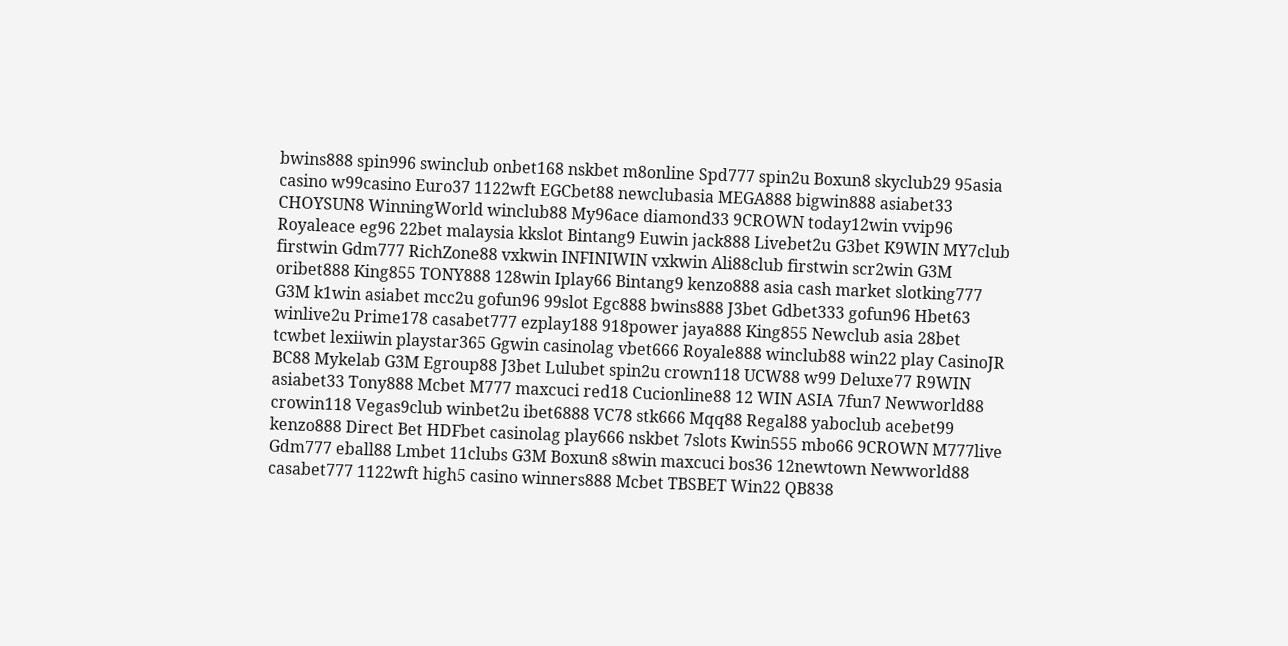bwins888 spin996 swinclub onbet168 nskbet m8online Spd777 spin2u Boxun8 skyclub29 95asia casino w99casino Euro37 1122wft EGCbet88 newclubasia MEGA888 bigwin888 asiabet33 CHOYSUN8 WinningWorld winclub88 My96ace diamond33 9CROWN today12win vvip96 Royaleace eg96 22bet malaysia kkslot Bintang9 Euwin jack888 Livebet2u G3bet K9WIN MY7club firstwin Gdm777 RichZone88 vxkwin INFINIWIN vxkwin Ali88club firstwin scr2win G3M oribet888 King855 TONY888 128win Iplay66 Bintang9 kenzo888 asia cash market slotking777 G3M k1win asiabet mcc2u gofun96 99slot Egc888 bwins888 J3bet Gdbet333 gofun96 Hbet63 winlive2u Prime178 casabet777 ezplay188 918power jaya888 King855 Newclub asia 28bet tcwbet lexiiwin playstar365 Ggwin casinolag vbet666 Royale888 winclub88 win22 play CasinoJR BC88 Mykelab G3M Egroup88 J3bet Lulubet spin2u crown118 UCW88 w99 Deluxe77 R9WIN asiabet33 Tony888 Mcbet M777 maxcuci red18 Cucionline88 12 WIN ASIA 7fun7 Newworld88 crowin118 Vegas9club winbet2u ibet6888 VC78 stk666 Mqq88 Regal88 yaboclub acebet99 kenzo888 Direct Bet HDFbet casinolag play666 nskbet 7slots Kwin555 mbo66 9CROWN M777live Gdm777 eball88 Lmbet 11clubs G3M Boxun8 s8win maxcuci bos36 12newtown Newworld88 casabet777 1122wft high5 casino winners888 Mcbet TBSBET Win22 QB838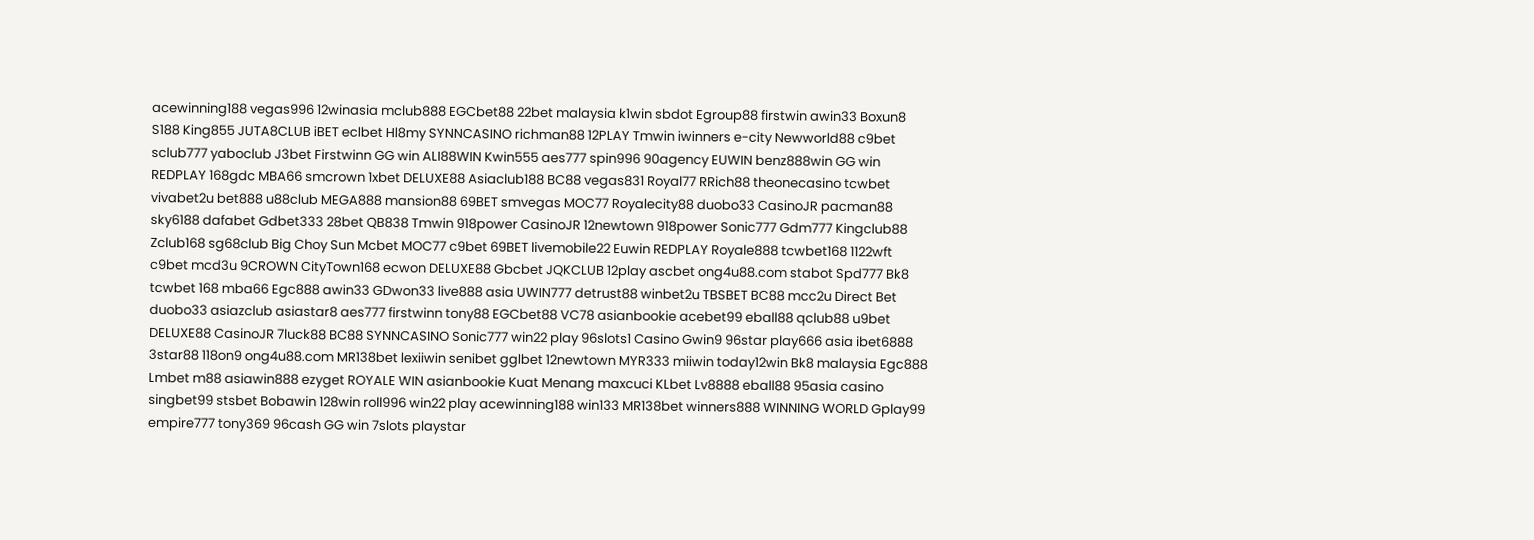acewinning188 vegas996 12winasia mclub888 EGCbet88 22bet malaysia k1win sbdot Egroup88 firstwin awin33 Boxun8 S188 King855 JUTA8CLUB iBET eclbet Hl8my SYNNCASINO richman88 12PLAY Tmwin iwinners e-city Newworld88 c9bet sclub777 yaboclub J3bet Firstwinn GG win ALI88WIN Kwin555 aes777 spin996 90agency EUWIN benz888win GG win REDPLAY 168gdc MBA66 smcrown 1xbet DELUXE88 Asiaclub188 BC88 vegas831 Royal77 RRich88 theonecasino tcwbet vivabet2u bet888 u88club MEGA888 mansion88 69BET smvegas MOC77 Royalecity88 duobo33 CasinoJR pacman88 sky6188 dafabet Gdbet333 28bet QB838 Tmwin 918power CasinoJR 12newtown 918power Sonic777 Gdm777 Kingclub88 Zclub168 sg68club Big Choy Sun Mcbet MOC77 c9bet 69BET livemobile22 Euwin REDPLAY Royale888 tcwbet168 1122wft c9bet mcd3u 9CROWN CityTown168 ecwon DELUXE88 Gbcbet JQKCLUB 12play ascbet ong4u88.com stabot Spd777 Bk8 tcwbet 168 mba66 Egc888 awin33 GDwon33 live888 asia UWIN777 detrust88 winbet2u TBSBET BC88 mcc2u Direct Bet duobo33 asiazclub asiastar8 aes777 firstwinn tony88 EGCbet88 VC78 asianbookie acebet99 eball88 qclub88 u9bet DELUXE88 CasinoJR 7luck88 BC88 SYNNCASINO Sonic777 win22 play 96slots1 Casino Gwin9 96star play666 asia ibet6888 3star88 118on9 ong4u88.com MR138bet lexiiwin senibet gglbet 12newtown MYR333 miiwin today12win Bk8 malaysia Egc888 Lmbet m88 asiawin888 ezyget ROYALE WIN asianbookie Kuat Menang maxcuci KLbet Lv8888 eball88 95asia casino singbet99 stsbet Bobawin 128win roll996 win22 play acewinning188 win133 MR138bet winners888 WINNING WORLD Gplay99 empire777 tony369 96cash GG win 7slots playstar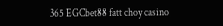365 EGCbet88 fatt choy casino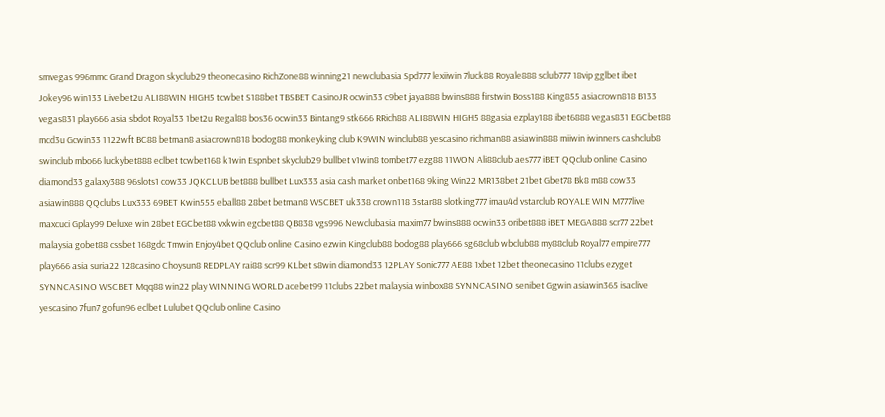smvegas 996mmc Grand Dragon skyclub29 theonecasino RichZone88 winning21 newclubasia Spd777 lexiiwin 7luck88 Royale888 sclub777 18vip gglbet ibet Jokey96 win133 Livebet2u ALI88WIN HIGH5 tcwbet S188bet TBSBET CasinoJR ocwin33 c9bet jaya888 bwins888 firstwin Boss188 King855 asiacrown818 B133 vegas831 play666 asia sbdot Royal33 1bet2u Regal88 bos36 ocwin33 Bintang9 stk666 RRich88 ALI88WIN HIGH5 88gasia ezplay188 ibet6888 vegas831 EGCbet88 mcd3u Gcwin33 1122wft BC88 betman8 asiacrown818 bodog88 monkeyking club K9WIN winclub88 yescasino richman88 asiawin888 miiwin iwinners cashclub8 swinclub mbo66 luckybet888 eclbet tcwbet168 k1win Espnbet skyclub29 bullbet v1win8 tombet77 ezg88 11WON Ali88club aes777 iBET QQclub online Casino diamond33 galaxy388 96slots1 cow33 JQKCLUB bet888 bullbet Lux333 asia cash market onbet168 9king Win22 MR138bet 21bet Gbet78 Bk8 m88 cow33 asiawin888 QQclubs Lux333 69BET Kwin555 eball88 28bet betman8 WSCBET uk338 crown118 3star88 slotking777 imau4d vstarclub ROYALE WIN M777live maxcuci Gplay99 Deluxe win 28bet EGCbet88 vxkwin egcbet88 QB838 vgs996 Newclubasia maxim77 bwins888 ocwin33 oribet888 iBET MEGA888 scr77 22bet malaysia gobet88 cssbet 168gdc Tmwin Enjoy4bet QQclub online Casino ezwin Kingclub88 bodog88 play666 sg68club wbclub88 my88club Royal77 empire777 play666 asia suria22 128casino Choysun8 REDPLAY rai88 scr99 KLbet s8win diamond33 12PLAY Sonic777 AE88 1xbet 12bet theonecasino 11clubs ezyget SYNNCASINO WSCBET Mqq88 win22 play WINNING WORLD acebet99 11clubs 22bet malaysia winbox88 SYNNCASINO senibet Ggwin asiawin365 isaclive yescasino 7fun7 gofun96 eclbet Lulubet QQclub online Casino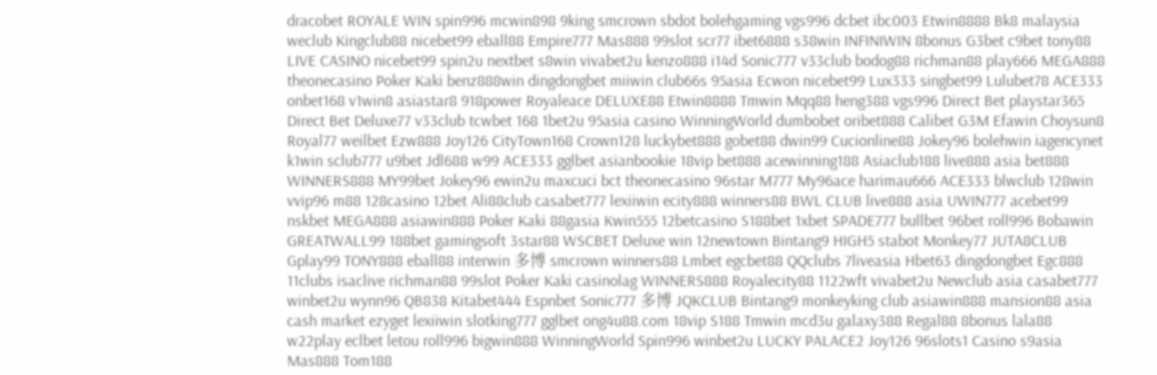dracobet ROYALE WIN spin996 mcwin898 9king smcrown sbdot bolehgaming vgs996 dcbet ibc003 Etwin8888 Bk8 malaysia weclub Kingclub88 nicebet99 eball88 Empire777 Mas888 99slot scr77 ibet6888 s38win INFINIWIN 8bonus G3bet c9bet tony88 LIVE CASINO nicebet99 spin2u nextbet s8win vivabet2u kenzo888 i14d Sonic777 v33club bodog88 richman88 play666 MEGA888 theonecasino Poker Kaki benz888win dingdongbet miiwin club66s 95asia Ecwon nicebet99 Lux333 singbet99 Lulubet78 ACE333 onbet168 v1win8 asiastar8 918power Royaleace DELUXE88 Etwin8888 Tmwin Mqq88 heng388 vgs996 Direct Bet playstar365 Direct Bet Deluxe77 v33club tcwbet 168 1bet2u 95asia casino WinningWorld dumbobet oribet888 Calibet G3M Efawin Choysun8 Royal77 weilbet Ezw888 Joy126 CityTown168 Crown128 luckybet888 gobet88 dwin99 Cucionline88 Jokey96 bolehwin iagencynet k1win sclub777 u9bet Jdl688 w99 ACE333 gglbet asianbookie 18vip bet888 acewinning188 Asiaclub188 live888 asia bet888 WINNERS888 MY99bet Jokey96 ewin2u maxcuci bct theonecasino 96star M777 My96ace harimau666 ACE333 blwclub 128win vvip96 m88 128casino 12bet Ali88club casabet777 lexiiwin ecity888 winners88 BWL CLUB live888 asia UWIN777 acebet99 nskbet MEGA888 asiawin888 Poker Kaki 88gasia Kwin555 12betcasino S188bet 1xbet SPADE777 bullbet 96bet roll996 Bobawin GREATWALL99 188bet gamingsoft 3star88 WSCBET Deluxe win 12newtown Bintang9 HIGH5 stabot Monkey77 JUTA8CLUB Gplay99 TONY888 eball88 interwin 多博 smcrown winners88 Lmbet egcbet88 QQclubs 7liveasia Hbet63 dingdongbet Egc888 11clubs isaclive richman88 99slot Poker Kaki casinolag WINNERS888 Royalecity88 1122wft vivabet2u Newclub asia casabet777 winbet2u wynn96 QB838 Kitabet444 Espnbet Sonic777 多博 JQKCLUB Bintang9 monkeyking club asiawin888 mansion88 asia cash market ezyget lexiiwin slotking777 gglbet ong4u88.com 18vip S188 Tmwin mcd3u galaxy388 Regal88 8bonus lala88 w22play eclbet letou roll996 bigwin888 WinningWorld Spin996 winbet2u LUCKY PALACE2 Joy126 96slots1 Casino s9asia Mas888 Tom188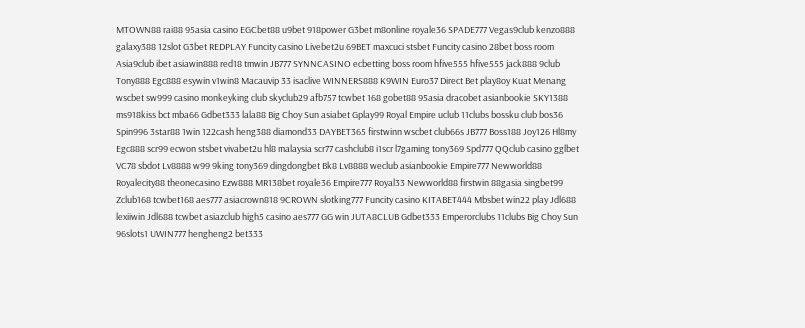MTOWN88 rai88 95asia casino EGCbet88 u9bet 918power G3bet m8online royale36 SPADE777 Vegas9club kenzo888 galaxy388 12slot G3bet REDPLAY Funcity casino Livebet2u 69BET maxcuci stsbet Funcity casino 28bet boss room Asia9club ibet asiawin888 red18 tmwin JB777 SYNNCASINO ecbetting boss room hfive555 hfive555 jack888 9club Tony888 Egc888 esywin v1win8 Macauvip 33 isaclive WINNERS888 K9WIN Euro37 Direct Bet play8oy Kuat Menang wscbet sw999 casino monkeyking club skyclub29 afb757 tcwbet 168 gobet88 95asia dracobet asianbookie SKY1388 ms918kiss bct mba66 Gdbet333 lala88 Big Choy Sun asiabet Gplay99 Royal Empire uclub 11clubs bossku club bos36 Spin996 3star88 1win 122cash heng388 diamond33 DAYBET365 firstwinn wscbet club66s JB777 Boss188 Joy126 Hl8my Egc888 scr99 ecwon stsbet vivabet2u hl8 malaysia scr77 cashclub8 i1scr l7gaming tony369 Spd777 QQclub casino gglbet VC78 sbdot Lv8888 w99 9king tony369 dingdongbet Bk8 Lv8888 weclub asianbookie Empire777 Newworld88 Royalecity88 theonecasino Ezw888 MR138bet royale36 Empire777 Royal33 Newworld88 firstwin 88gasia singbet99 Zclub168 tcwbet168 aes777 asiacrown818 9CROWN slotking777 Funcity casino KITABET444 Mbsbet win22 play Jdl688 lexiiwin Jdl688 tcwbet asiazclub high5 casino aes777 GG win JUTA8CLUB Gdbet333 Emperorclubs 11clubs Big Choy Sun 96slots1 UWIN777 hengheng2 bet333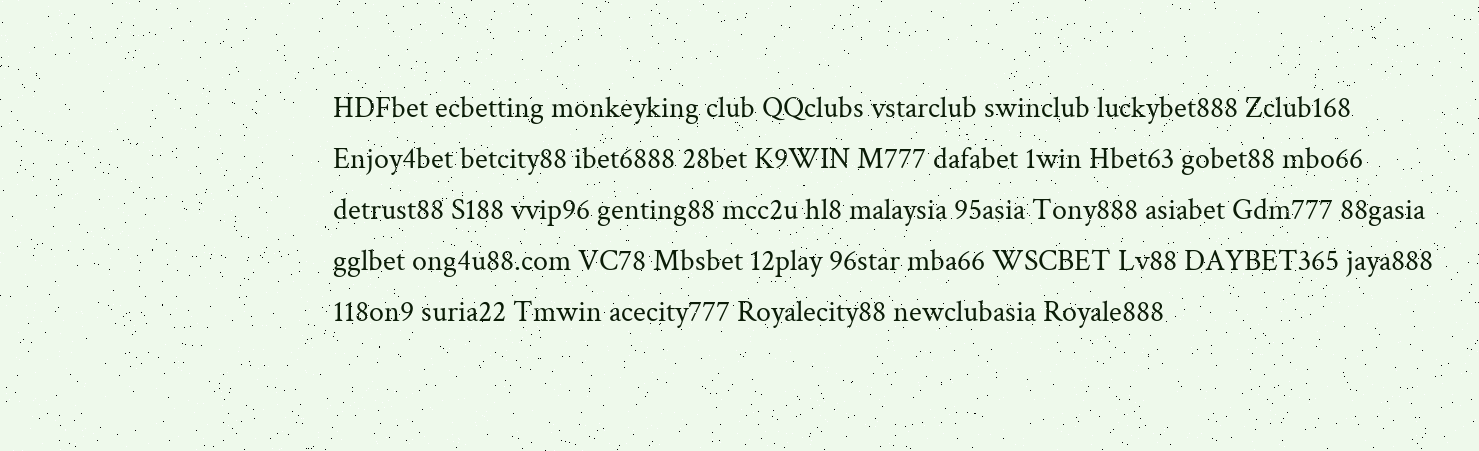HDFbet ecbetting monkeyking club QQclubs vstarclub swinclub luckybet888 Zclub168 Enjoy4bet betcity88 ibet6888 28bet K9WIN M777 dafabet 1win Hbet63 gobet88 mbo66 detrust88 S188 vvip96 genting88 mcc2u hl8 malaysia 95asia Tony888 asiabet Gdm777 88gasia gglbet ong4u88.com VC78 Mbsbet 12play 96star mba66 WSCBET Lv88 DAYBET365 jaya888 118on9 suria22 Tmwin acecity777 Royalecity88 newclubasia Royale888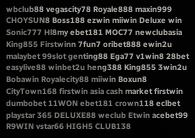wbclub88 vegascity78 Royale888 maxin999 CHOYSUN8 Boss188 ezwin miiwin Deluxe win Sonic777 Hl8my ebet181 MOC77 newclubasia King855 Firstwinn 7fun7 oribet888 ewin2u malaybet 99slot genting88 Ega77 v1win8 28bet easylive88 winbet2u heng388 King855 3win2u Bobawin Royalecity88 miiwin Boxun8 CityTown168 firstwin asia cash market firstwin dumbobet 11WON ebet181 crown118 eclbet playstar 365 DELUXE88 weclub Etwin acebet99 R9WIN vstar66 HIGH5 CLUB138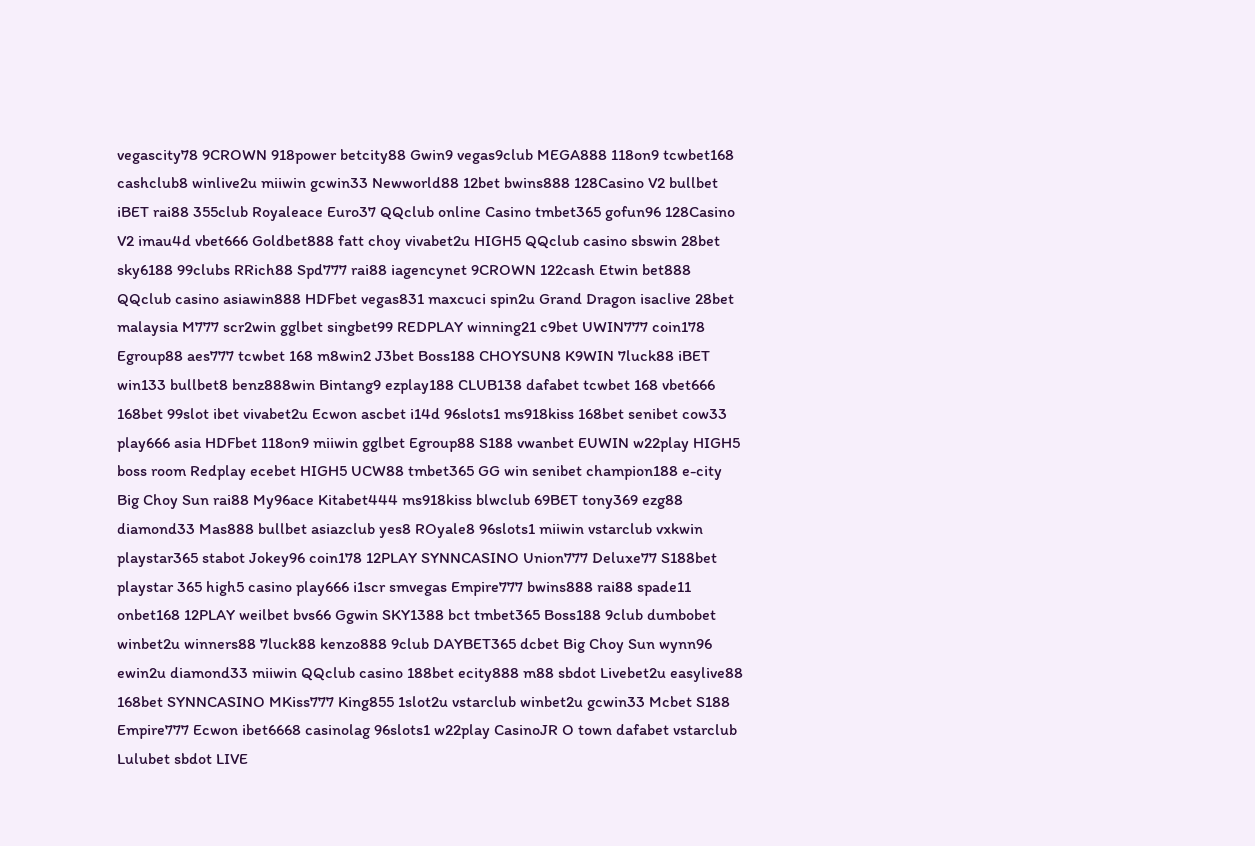vegascity78 9CROWN 918power betcity88 Gwin9 vegas9club MEGA888 118on9 tcwbet168 cashclub8 winlive2u miiwin gcwin33 Newworld88 12bet bwins888 128Casino V2 bullbet iBET rai88 355club Royaleace Euro37 QQclub online Casino tmbet365 gofun96 128Casino V2 imau4d vbet666 Goldbet888 fatt choy vivabet2u HIGH5 QQclub casino sbswin 28bet sky6188 99clubs RRich88 Spd777 rai88 iagencynet 9CROWN 122cash Etwin bet888 QQclub casino asiawin888 HDFbet vegas831 maxcuci spin2u Grand Dragon isaclive 28bet malaysia M777 scr2win gglbet singbet99 REDPLAY winning21 c9bet UWIN777 coin178 Egroup88 aes777 tcwbet 168 m8win2 J3bet Boss188 CHOYSUN8 K9WIN 7luck88 iBET win133 bullbet8 benz888win Bintang9 ezplay188 CLUB138 dafabet tcwbet 168 vbet666 168bet 99slot ibet vivabet2u Ecwon ascbet i14d 96slots1 ms918kiss 168bet senibet cow33 play666 asia HDFbet 118on9 miiwin gglbet Egroup88 S188 vwanbet EUWIN w22play HIGH5 boss room Redplay ecebet HIGH5 UCW88 tmbet365 GG win senibet champion188 e-city Big Choy Sun rai88 My96ace Kitabet444 ms918kiss blwclub 69BET tony369 ezg88 diamond33 Mas888 bullbet asiazclub yes8 ROyale8 96slots1 miiwin vstarclub vxkwin playstar365 stabot Jokey96 coin178 12PLAY SYNNCASINO Union777 Deluxe77 S188bet playstar 365 high5 casino play666 i1scr smvegas Empire777 bwins888 rai88 spade11 onbet168 12PLAY weilbet bvs66 Ggwin SKY1388 bct tmbet365 Boss188 9club dumbobet winbet2u winners88 7luck88 kenzo888 9club DAYBET365 dcbet Big Choy Sun wynn96 ewin2u diamond33 miiwin QQclub casino 188bet ecity888 m88 sbdot Livebet2u easylive88 168bet SYNNCASINO MKiss777 King855 1slot2u vstarclub winbet2u gcwin33 Mcbet S188 Empire777 Ecwon ibet6668 casinolag 96slots1 w22play CasinoJR O town dafabet vstarclub Lulubet sbdot LIVE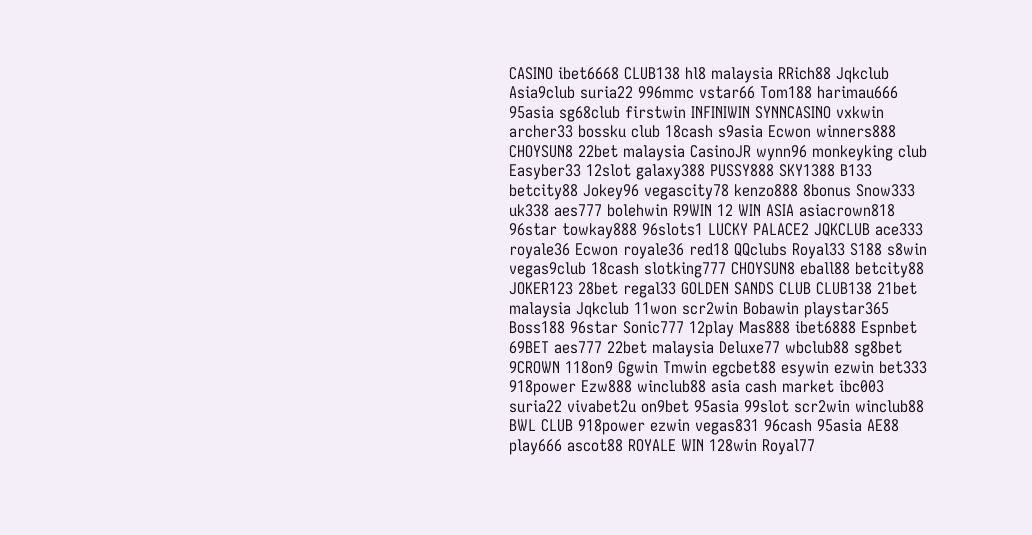CASINO ibet6668 CLUB138 hl8 malaysia RRich88 Jqkclub Asia9club suria22 996mmc vstar66 Tom188 harimau666 95asia sg68club firstwin INFINIWIN SYNNCASINO vxkwin archer33 bossku club 18cash s9asia Ecwon winners888 CHOYSUN8 22bet malaysia CasinoJR wynn96 monkeyking club Easyber33 12slot galaxy388 PUSSY888 SKY1388 B133 betcity88 Jokey96 vegascity78 kenzo888 8bonus Snow333 uk338 aes777 bolehwin R9WIN 12 WIN ASIA asiacrown818 96star towkay888 96slots1 LUCKY PALACE2 JQKCLUB ace333 royale36 Ecwon royale36 red18 QQclubs Royal33 S188 s8win vegas9club 18cash slotking777 CHOYSUN8 eball88 betcity88 JOKER123 28bet regal33 GOLDEN SANDS CLUB CLUB138 21bet malaysia Jqkclub 11won scr2win Bobawin playstar365 Boss188 96star Sonic777 12play Mas888 ibet6888 Espnbet 69BET aes777 22bet malaysia Deluxe77 wbclub88 sg8bet 9CROWN 118on9 Ggwin Tmwin egcbet88 esywin ezwin bet333 918power Ezw888 winclub88 asia cash market ibc003 suria22 vivabet2u on9bet 95asia 99slot scr2win winclub88 BWL CLUB 918power ezwin vegas831 96cash 95asia AE88 play666 ascot88 ROYALE WIN 128win Royal77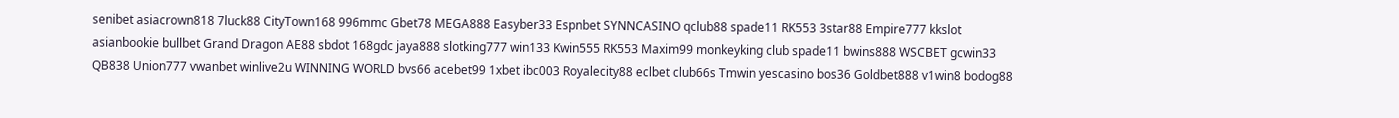senibet asiacrown818 7luck88 CityTown168 996mmc Gbet78 MEGA888 Easyber33 Espnbet SYNNCASINO qclub88 spade11 RK553 3star88 Empire777 kkslot asianbookie bullbet Grand Dragon AE88 sbdot 168gdc jaya888 slotking777 win133 Kwin555 RK553 Maxim99 monkeyking club spade11 bwins888 WSCBET gcwin33 QB838 Union777 vwanbet winlive2u WINNING WORLD bvs66 acebet99 1xbet ibc003 Royalecity88 eclbet club66s Tmwin yescasino bos36 Goldbet888 v1win8 bodog88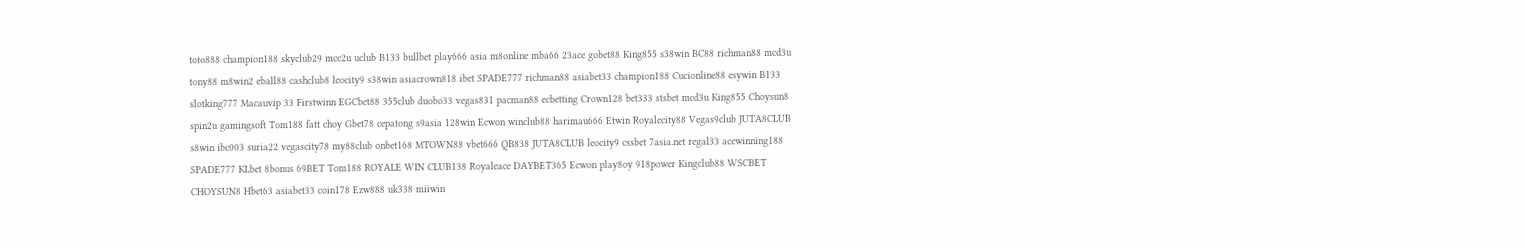toto888 champion188 skyclub29 mcc2u uclub B133 bullbet play666 asia m8online mba66 23ace gobet88 King855 s38win BC88 richman88 mcd3u tony88 m8win2 eball88 cashclub8 leocity9 s38win asiacrown818 ibet SPADE777 richman88 asiabet33 champion188 Cucionline88 esywin B133 slotking777 Macauvip 33 Firstwinn EGCbet88 355club duobo33 vegas831 pacman88 ecbetting Crown128 bet333 stsbet mcd3u King855 Choysun8 spin2u gamingsoft Tom188 fatt choy Gbet78 cepatong s9asia 128win Ecwon winclub88 harimau666 Etwin Royalecity88 Vegas9club JUTA8CLUB s8win ibc003 suria22 vegascity78 my88club onbet168 MTOWN88 vbet666 QB838 JUTA8CLUB leocity9 cssbet 7asia.net regal33 acewinning188 SPADE777 KLbet 8bonus 69BET Tom188 ROYALE WIN CLUB138 Royaleace DAYBET365 Ecwon play8oy 918power Kingclub88 WSCBET CHOYSUN8 Hbet63 asiabet33 coin178 Ezw888 uk338 miiwin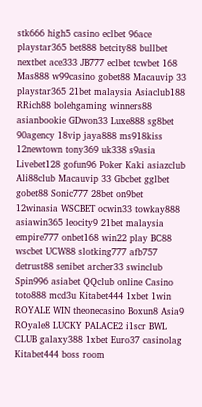stk666 high5 casino eclbet 96ace playstar365 bet888 betcity88 bullbet nextbet ace333 JB777 eclbet tcwbet 168 Mas888 w99casino gobet88 Macauvip 33 playstar365 21bet malaysia Asiaclub188 RRich88 bolehgaming winners88 asianbookie GDwon33 Luxe888 sg8bet 90agency 18vip jaya888 ms918kiss 12newtown tony369 uk338 s9asia Livebet128 gofun96 Poker Kaki asiazclub Ali88club Macauvip 33 Gbcbet gglbet gobet88 Sonic777 28bet on9bet 12winasia WSCBET ocwin33 towkay888 asiawin365 leocity9 21bet malaysia empire777 onbet168 win22 play BC88 wscbet UCW88 slotking777 afb757 detrust88 senibet archer33 swinclub Spin996 asiabet QQclub online Casino toto888 mcd3u Kitabet444 1xbet 1win ROYALE WIN theonecasino Boxun8 Asia9 ROyale8 LUCKY PALACE2 i1scr BWL CLUB galaxy388 1xbet Euro37 casinolag Kitabet444 boss room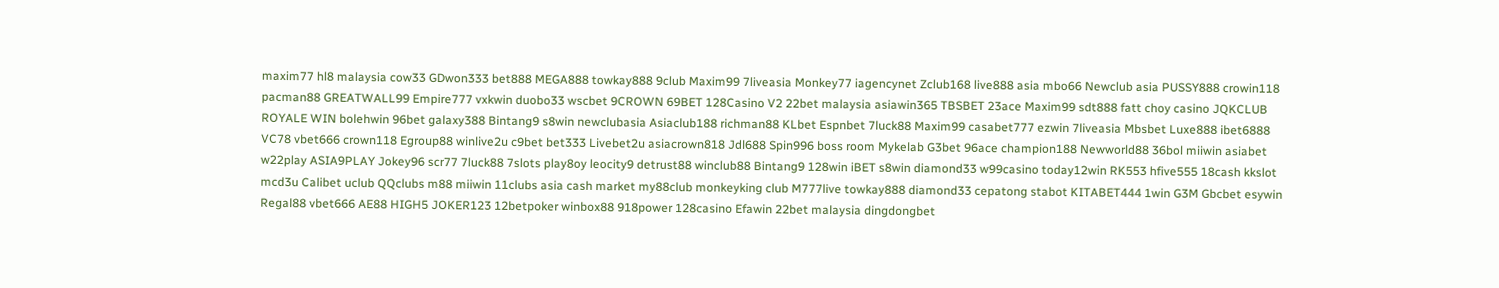maxim77 hl8 malaysia cow33 GDwon333 bet888 MEGA888 towkay888 9club Maxim99 7liveasia Monkey77 iagencynet Zclub168 live888 asia mbo66 Newclub asia PUSSY888 crowin118 pacman88 GREATWALL99 Empire777 vxkwin duobo33 wscbet 9CROWN 69BET 128Casino V2 22bet malaysia asiawin365 TBSBET 23ace Maxim99 sdt888 fatt choy casino JQKCLUB ROYALE WIN bolehwin 96bet galaxy388 Bintang9 s8win newclubasia Asiaclub188 richman88 KLbet Espnbet 7luck88 Maxim99 casabet777 ezwin 7liveasia Mbsbet Luxe888 ibet6888 VC78 vbet666 crown118 Egroup88 winlive2u c9bet bet333 Livebet2u asiacrown818 Jdl688 Spin996 boss room Mykelab G3bet 96ace champion188 Newworld88 36bol miiwin asiabet w22play ASIA9PLAY Jokey96 scr77 7luck88 7slots play8oy leocity9 detrust88 winclub88 Bintang9 128win iBET s8win diamond33 w99casino today12win RK553 hfive555 18cash kkslot mcd3u Calibet uclub QQclubs m88 miiwin 11clubs asia cash market my88club monkeyking club M777live towkay888 diamond33 cepatong stabot KITABET444 1win G3M Gbcbet esywin Regal88 vbet666 AE88 HIGH5 JOKER123 12betpoker winbox88 918power 128casino Efawin 22bet malaysia dingdongbet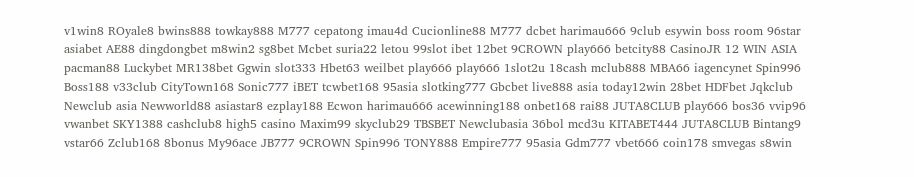v1win8 ROyale8 bwins888 towkay888 M777 cepatong imau4d Cucionline88 M777 dcbet harimau666 9club esywin boss room 96star asiabet AE88 dingdongbet m8win2 sg8bet Mcbet suria22 letou 99slot ibet 12bet 9CROWN play666 betcity88 CasinoJR 12 WIN ASIA pacman88 Luckybet MR138bet Ggwin slot333 Hbet63 weilbet play666 play666 1slot2u 18cash mclub888 MBA66 iagencynet Spin996 Boss188 v33club CityTown168 Sonic777 iBET tcwbet168 95asia slotking777 Gbcbet live888 asia today12win 28bet HDFbet Jqkclub Newclub asia Newworld88 asiastar8 ezplay188 Ecwon harimau666 acewinning188 onbet168 rai88 JUTA8CLUB play666 bos36 vvip96 vwanbet SKY1388 cashclub8 high5 casino Maxim99 skyclub29 TBSBET Newclubasia 36bol mcd3u KITABET444 JUTA8CLUB Bintang9 vstar66 Zclub168 8bonus My96ace JB777 9CROWN Spin996 TONY888 Empire777 95asia Gdm777 vbet666 coin178 smvegas s8win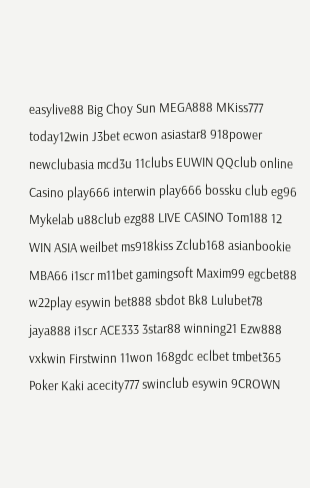easylive88 Big Choy Sun MEGA888 MKiss777 today12win J3bet ecwon asiastar8 918power newclubasia mcd3u 11clubs EUWIN QQclub online Casino play666 interwin play666 bossku club eg96 Mykelab u88club ezg88 LIVE CASINO Tom188 12 WIN ASIA weilbet ms918kiss Zclub168 asianbookie MBA66 i1scr m11bet gamingsoft Maxim99 egcbet88 w22play esywin bet888 sbdot Bk8 Lulubet78 jaya888 i1scr ACE333 3star88 winning21 Ezw888 vxkwin Firstwinn 11won 168gdc eclbet tmbet365 Poker Kaki acecity777 swinclub esywin 9CROWN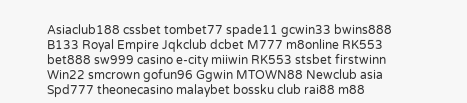Asiaclub188 cssbet tombet77 spade11 gcwin33 bwins888 B133 Royal Empire Jqkclub dcbet M777 m8online RK553 bet888 sw999 casino e-city miiwin RK553 stsbet firstwinn Win22 smcrown gofun96 Ggwin MTOWN88 Newclub asia Spd777 theonecasino malaybet bossku club rai88 m88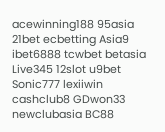acewinning188 95asia 21bet ecbetting Asia9 ibet6888 tcwbet betasia Live345 12slot u9bet Sonic777 lexiiwin cashclub8 GDwon33 newclubasia BC88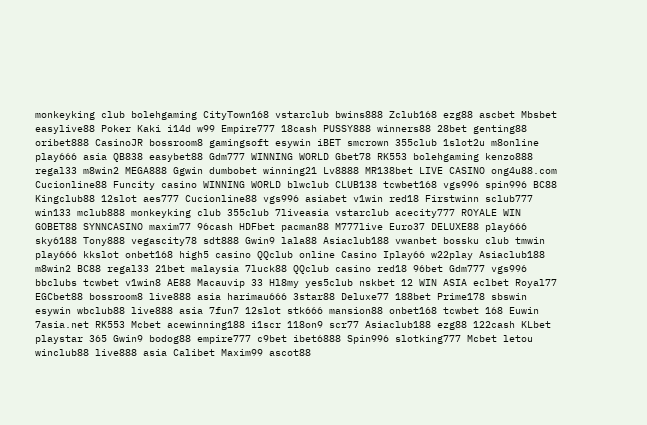monkeyking club bolehgaming CityTown168 vstarclub bwins888 Zclub168 ezg88 ascbet Mbsbet easylive88 Poker Kaki i14d w99 Empire777 18cash PUSSY888 winners88 28bet genting88 oribet888 CasinoJR bossroom8 gamingsoft esywin iBET smcrown 355club 1slot2u m8online play666 asia QB838 easybet88 Gdm777 WINNING WORLD Gbet78 RK553 bolehgaming kenzo888 regal33 m8win2 MEGA888 Ggwin dumbobet winning21 Lv8888 MR138bet LIVE CASINO ong4u88.com Cucionline88 Funcity casino WINNING WORLD blwclub CLUB138 tcwbet168 vgs996 spin996 BC88 Kingclub88 12slot aes777 Cucionline88 vgs996 asiabet v1win red18 Firstwinn sclub777 win133 mclub888 monkeyking club 355club 7liveasia vstarclub acecity777 ROYALE WIN GOBET88 SYNNCASINO maxim77 96cash HDFbet pacman88 M777live Euro37 DELUXE88 play666 sky6188 Tony888 vegascity78 sdt888 Gwin9 lala88 Asiaclub188 vwanbet bossku club tmwin play666 kkslot onbet168 high5 casino QQclub online Casino Iplay66 w22play Asiaclub188 m8win2 BC88 regal33 21bet malaysia 7luck88 QQclub casino red18 96bet Gdm777 vgs996 bbclubs tcwbet v1win8 AE88 Macauvip 33 Hl8my yes5club nskbet 12 WIN ASIA eclbet Royal77 EGCbet88 bossroom8 live888 asia harimau666 3star88 Deluxe77 188bet Prime178 sbswin esywin wbclub88 live888 asia 7fun7 12slot stk666 mansion88 onbet168 tcwbet 168 Euwin 7asia.net RK553 Mcbet acewinning188 i1scr 118on9 scr77 Asiaclub188 ezg88 122cash KLbet playstar 365 Gwin9 bodog88 empire777 c9bet ibet6888 Spin996 slotking777 Mcbet letou winclub88 live888 asia Calibet Maxim99 ascot88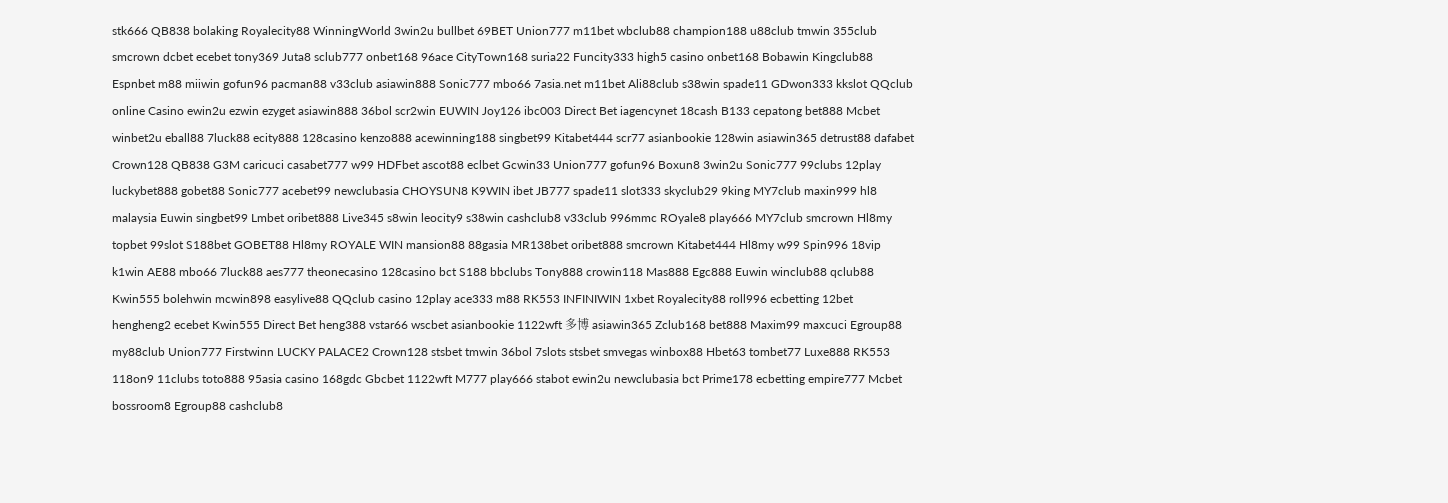stk666 QB838 bolaking Royalecity88 WinningWorld 3win2u bullbet 69BET Union777 m11bet wbclub88 champion188 u88club tmwin 355club smcrown dcbet ecebet tony369 Juta8 sclub777 onbet168 96ace CityTown168 suria22 Funcity333 high5 casino onbet168 Bobawin Kingclub88 Espnbet m88 miiwin gofun96 pacman88 v33club asiawin888 Sonic777 mbo66 7asia.net m11bet Ali88club s38win spade11 GDwon333 kkslot QQclub online Casino ewin2u ezwin ezyget asiawin888 36bol scr2win EUWIN Joy126 ibc003 Direct Bet iagencynet 18cash B133 cepatong bet888 Mcbet winbet2u eball88 7luck88 ecity888 128casino kenzo888 acewinning188 singbet99 Kitabet444 scr77 asianbookie 128win asiawin365 detrust88 dafabet Crown128 QB838 G3M caricuci casabet777 w99 HDFbet ascot88 eclbet Gcwin33 Union777 gofun96 Boxun8 3win2u Sonic777 99clubs 12play luckybet888 gobet88 Sonic777 acebet99 newclubasia CHOYSUN8 K9WIN ibet JB777 spade11 slot333 skyclub29 9king MY7club maxin999 hl8 malaysia Euwin singbet99 Lmbet oribet888 Live345 s8win leocity9 s38win cashclub8 v33club 996mmc ROyale8 play666 MY7club smcrown Hl8my topbet 99slot S188bet GOBET88 Hl8my ROYALE WIN mansion88 88gasia MR138bet oribet888 smcrown Kitabet444 Hl8my w99 Spin996 18vip k1win AE88 mbo66 7luck88 aes777 theonecasino 128casino bct S188 bbclubs Tony888 crowin118 Mas888 Egc888 Euwin winclub88 qclub88 Kwin555 bolehwin mcwin898 easylive88 QQclub casino 12play ace333 m88 RK553 INFINIWIN 1xbet Royalecity88 roll996 ecbetting 12bet hengheng2 ecebet Kwin555 Direct Bet heng388 vstar66 wscbet asianbookie 1122wft 多博 asiawin365 Zclub168 bet888 Maxim99 maxcuci Egroup88 my88club Union777 Firstwinn LUCKY PALACE2 Crown128 stsbet tmwin 36bol 7slots stsbet smvegas winbox88 Hbet63 tombet77 Luxe888 RK553 118on9 11clubs toto888 95asia casino 168gdc Gbcbet 1122wft M777 play666 stabot ewin2u newclubasia bct Prime178 ecbetting empire777 Mcbet bossroom8 Egroup88 cashclub8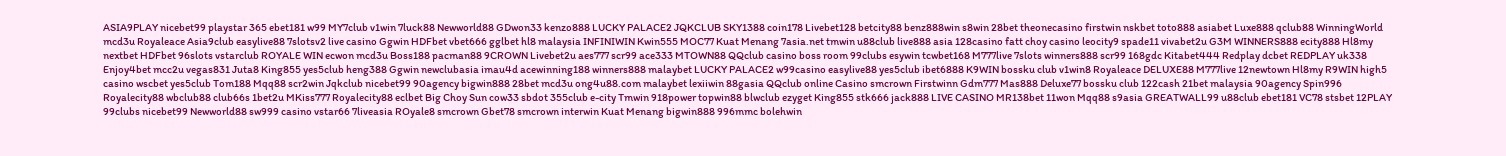ASIA9PLAY nicebet99 playstar 365 ebet181 w99 MY7club v1win 7luck88 Newworld88 GDwon33 kenzo888 LUCKY PALACE2 JQKCLUB SKY1388 coin178 Livebet128 betcity88 benz888win s8win 28bet theonecasino firstwin nskbet toto888 asiabet Luxe888 qclub88 WinningWorld mcd3u Royaleace Asia9club easylive88 7slotsv2 live casino Ggwin HDFbet vbet666 gglbet hl8 malaysia INFINIWIN Kwin555 MOC77 Kuat Menang 7asia.net tmwin u88club live888 asia 128casino fatt choy casino leocity9 spade11 vivabet2u G3M WINNERS888 ecity888 Hl8my nextbet HDFbet 96slots vstarclub ROYALE WIN ecwon mcd3u Boss188 pacman88 9CROWN Livebet2u aes777 scr99 ace333 MTOWN88 QQclub casino boss room 99clubs esywin tcwbet168 M777live 7slots winners888 scr99 168gdc Kitabet444 Redplay dcbet REDPLAY uk338 Enjoy4bet mcc2u vegas831 Juta8 King855 yes5club heng388 Ggwin newclubasia imau4d acewinning188 winners888 malaybet LUCKY PALACE2 w99casino easylive88 yes5club ibet6888 K9WIN bossku club v1win8 Royaleace DELUXE88 M777live 12newtown Hl8my R9WIN high5 casino wscbet yes5club Tom188 Mqq88 scr2win Jqkclub nicebet99 90agency bigwin888 28bet mcd3u ong4u88.com malaybet lexiiwin 88gasia QQclub online Casino smcrown Firstwinn Gdm777 Mas888 Deluxe77 bossku club 122cash 21bet malaysia 90agency Spin996 Royalecity88 wbclub88 club66s 1bet2u MKiss777 Royalecity88 eclbet Big Choy Sun cow33 sbdot 355club e-city Tmwin 918power topwin88 blwclub ezyget King855 stk666 jack888 LIVE CASINO MR138bet 11won Mqq88 s9asia GREATWALL99 u88club ebet181 VC78 stsbet 12PLAY 99clubs nicebet99 Newworld88 sw999 casino vstar66 7liveasia ROyale8 smcrown Gbet78 smcrown interwin Kuat Menang bigwin888 996mmc bolehwin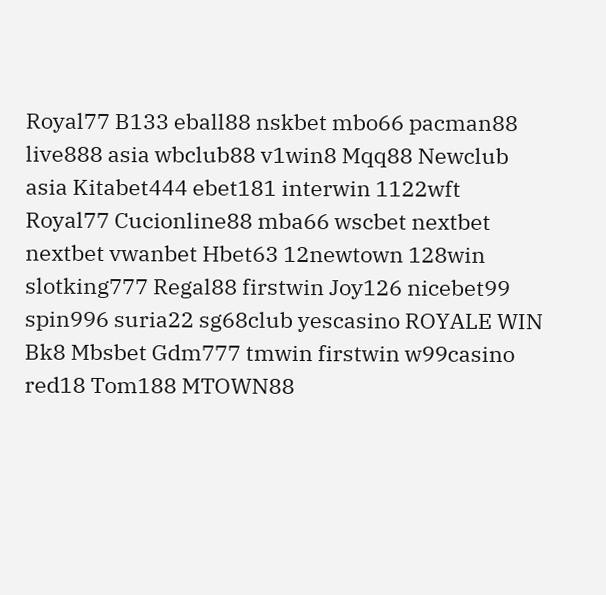Royal77 B133 eball88 nskbet mbo66 pacman88 live888 asia wbclub88 v1win8 Mqq88 Newclub asia Kitabet444 ebet181 interwin 1122wft Royal77 Cucionline88 mba66 wscbet nextbet nextbet vwanbet Hbet63 12newtown 128win slotking777 Regal88 firstwin Joy126 nicebet99 spin996 suria22 sg68club yescasino ROYALE WIN Bk8 Mbsbet Gdm777 tmwin firstwin w99casino red18 Tom188 MTOWN88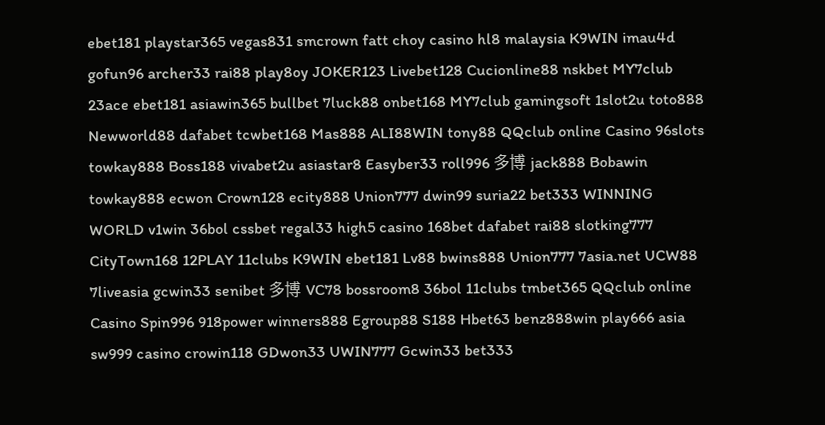ebet181 playstar365 vegas831 smcrown fatt choy casino hl8 malaysia K9WIN imau4d gofun96 archer33 rai88 play8oy JOKER123 Livebet128 Cucionline88 nskbet MY7club 23ace ebet181 asiawin365 bullbet 7luck88 onbet168 MY7club gamingsoft 1slot2u toto888 Newworld88 dafabet tcwbet168 Mas888 ALI88WIN tony88 QQclub online Casino 96slots towkay888 Boss188 vivabet2u asiastar8 Easyber33 roll996 多博 jack888 Bobawin towkay888 ecwon Crown128 ecity888 Union777 dwin99 suria22 bet333 WINNING WORLD v1win 36bol cssbet regal33 high5 casino 168bet dafabet rai88 slotking777 CityTown168 12PLAY 11clubs K9WIN ebet181 Lv88 bwins888 Union777 7asia.net UCW88 7liveasia gcwin33 senibet 多博 VC78 bossroom8 36bol 11clubs tmbet365 QQclub online Casino Spin996 918power winners888 Egroup88 S188 Hbet63 benz888win play666 asia sw999 casino crowin118 GDwon33 UWIN777 Gcwin33 bet333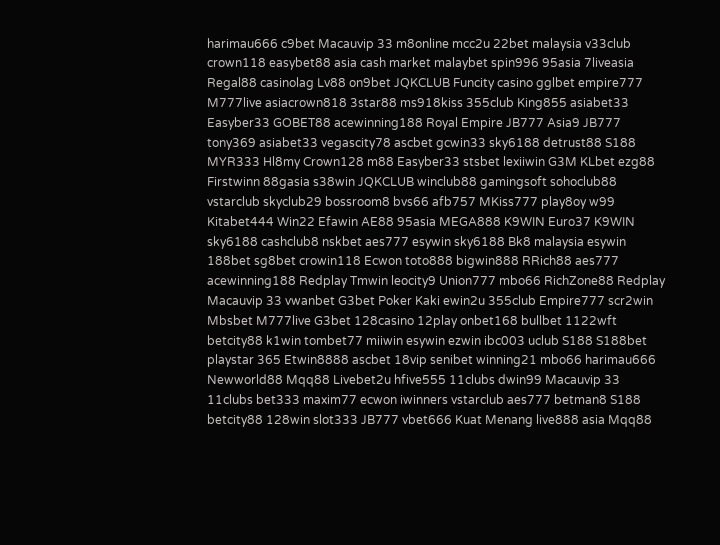harimau666 c9bet Macauvip 33 m8online mcc2u 22bet malaysia v33club crown118 easybet88 asia cash market malaybet spin996 95asia 7liveasia Regal88 casinolag Lv88 on9bet JQKCLUB Funcity casino gglbet empire777 M777live asiacrown818 3star88 ms918kiss 355club King855 asiabet33 Easyber33 GOBET88 acewinning188 Royal Empire JB777 Asia9 JB777 tony369 asiabet33 vegascity78 ascbet gcwin33 sky6188 detrust88 S188 MYR333 Hl8my Crown128 m88 Easyber33 stsbet lexiiwin G3M KLbet ezg88 Firstwinn 88gasia s38win JQKCLUB winclub88 gamingsoft sohoclub88 vstarclub skyclub29 bossroom8 bvs66 afb757 MKiss777 play8oy w99 Kitabet444 Win22 Efawin AE88 95asia MEGA888 K9WIN Euro37 K9WIN sky6188 cashclub8 nskbet aes777 esywin sky6188 Bk8 malaysia esywin 188bet sg8bet crowin118 Ecwon toto888 bigwin888 RRich88 aes777 acewinning188 Redplay Tmwin leocity9 Union777 mbo66 RichZone88 Redplay Macauvip 33 vwanbet G3bet Poker Kaki ewin2u 355club Empire777 scr2win Mbsbet M777live G3bet 128casino 12play onbet168 bullbet 1122wft betcity88 k1win tombet77 miiwin esywin ezwin ibc003 uclub S188 S188bet playstar 365 Etwin8888 ascbet 18vip senibet winning21 mbo66 harimau666 Newworld88 Mqq88 Livebet2u hfive555 11clubs dwin99 Macauvip 33 11clubs bet333 maxim77 ecwon iwinners vstarclub aes777 betman8 S188 betcity88 128win slot333 JB777 vbet666 Kuat Menang live888 asia Mqq88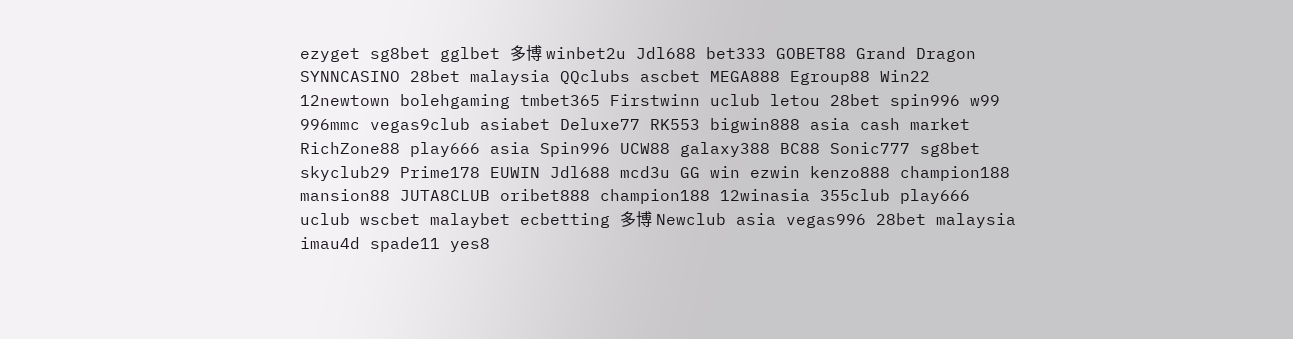ezyget sg8bet gglbet 多博 winbet2u Jdl688 bet333 GOBET88 Grand Dragon SYNNCASINO 28bet malaysia QQclubs ascbet MEGA888 Egroup88 Win22 12newtown bolehgaming tmbet365 Firstwinn uclub letou 28bet spin996 w99 996mmc vegas9club asiabet Deluxe77 RK553 bigwin888 asia cash market RichZone88 play666 asia Spin996 UCW88 galaxy388 BC88 Sonic777 sg8bet skyclub29 Prime178 EUWIN Jdl688 mcd3u GG win ezwin kenzo888 champion188 mansion88 JUTA8CLUB oribet888 champion188 12winasia 355club play666 uclub wscbet malaybet ecbetting 多博 Newclub asia vegas996 28bet malaysia imau4d spade11 yes8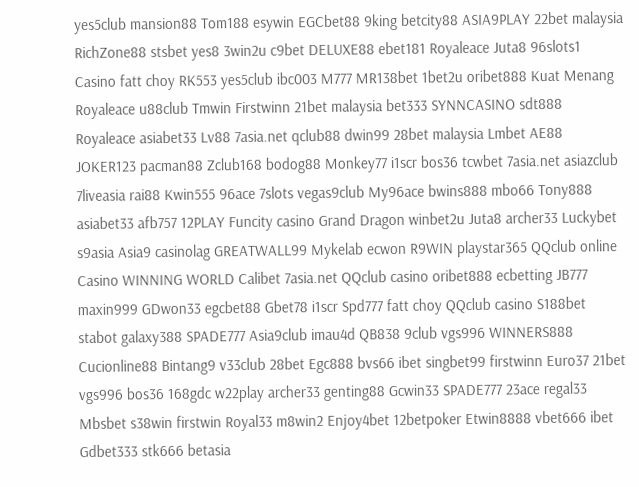yes5club mansion88 Tom188 esywin EGCbet88 9king betcity88 ASIA9PLAY 22bet malaysia RichZone88 stsbet yes8 3win2u c9bet DELUXE88 ebet181 Royaleace Juta8 96slots1 Casino fatt choy RK553 yes5club ibc003 M777 MR138bet 1bet2u oribet888 Kuat Menang Royaleace u88club Tmwin Firstwinn 21bet malaysia bet333 SYNNCASINO sdt888 Royaleace asiabet33 Lv88 7asia.net qclub88 dwin99 28bet malaysia Lmbet AE88 JOKER123 pacman88 Zclub168 bodog88 Monkey77 i1scr bos36 tcwbet 7asia.net asiazclub 7liveasia rai88 Kwin555 96ace 7slots vegas9club My96ace bwins888 mbo66 Tony888 asiabet33 afb757 12PLAY Funcity casino Grand Dragon winbet2u Juta8 archer33 Luckybet s9asia Asia9 casinolag GREATWALL99 Mykelab ecwon R9WIN playstar365 QQclub online Casino WINNING WORLD Calibet 7asia.net QQclub casino oribet888 ecbetting JB777 maxin999 GDwon33 egcbet88 Gbet78 i1scr Spd777 fatt choy QQclub casino S188bet stabot galaxy388 SPADE777 Asia9club imau4d QB838 9club vgs996 WINNERS888 Cucionline88 Bintang9 v33club 28bet Egc888 bvs66 ibet singbet99 firstwinn Euro37 21bet vgs996 bos36 168gdc w22play archer33 genting88 Gcwin33 SPADE777 23ace regal33 Mbsbet s38win firstwin Royal33 m8win2 Enjoy4bet 12betpoker Etwin8888 vbet666 ibet Gdbet333 stk666 betasia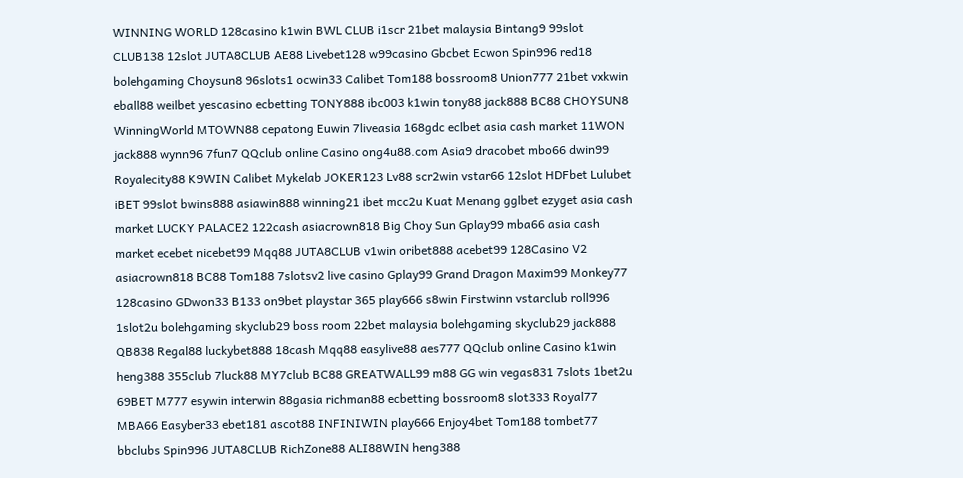WINNING WORLD 128casino k1win BWL CLUB i1scr 21bet malaysia Bintang9 99slot CLUB138 12slot JUTA8CLUB AE88 Livebet128 w99casino Gbcbet Ecwon Spin996 red18 bolehgaming Choysun8 96slots1 ocwin33 Calibet Tom188 bossroom8 Union777 21bet vxkwin eball88 weilbet yescasino ecbetting TONY888 ibc003 k1win tony88 jack888 BC88 CHOYSUN8 WinningWorld MTOWN88 cepatong Euwin 7liveasia 168gdc eclbet asia cash market 11WON jack888 wynn96 7fun7 QQclub online Casino ong4u88.com Asia9 dracobet mbo66 dwin99 Royalecity88 K9WIN Calibet Mykelab JOKER123 Lv88 scr2win vstar66 12slot HDFbet Lulubet iBET 99slot bwins888 asiawin888 winning21 ibet mcc2u Kuat Menang gglbet ezyget asia cash market LUCKY PALACE2 122cash asiacrown818 Big Choy Sun Gplay99 mba66 asia cash market ecebet nicebet99 Mqq88 JUTA8CLUB v1win oribet888 acebet99 128Casino V2 asiacrown818 BC88 Tom188 7slotsv2 live casino Gplay99 Grand Dragon Maxim99 Monkey77 128casino GDwon33 B133 on9bet playstar 365 play666 s8win Firstwinn vstarclub roll996 1slot2u bolehgaming skyclub29 boss room 22bet malaysia bolehgaming skyclub29 jack888 QB838 Regal88 luckybet888 18cash Mqq88 easylive88 aes777 QQclub online Casino k1win heng388 355club 7luck88 MY7club BC88 GREATWALL99 m88 GG win vegas831 7slots 1bet2u 69BET M777 esywin interwin 88gasia richman88 ecbetting bossroom8 slot333 Royal77 MBA66 Easyber33 ebet181 ascot88 INFINIWIN play666 Enjoy4bet Tom188 tombet77 bbclubs Spin996 JUTA8CLUB RichZone88 ALI88WIN heng388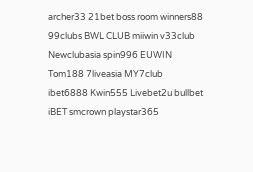archer33 21bet boss room winners88 99clubs BWL CLUB miiwin v33club Newclubasia spin996 EUWIN Tom188 7liveasia MY7club ibet6888 Kwin555 Livebet2u bullbet iBET smcrown playstar365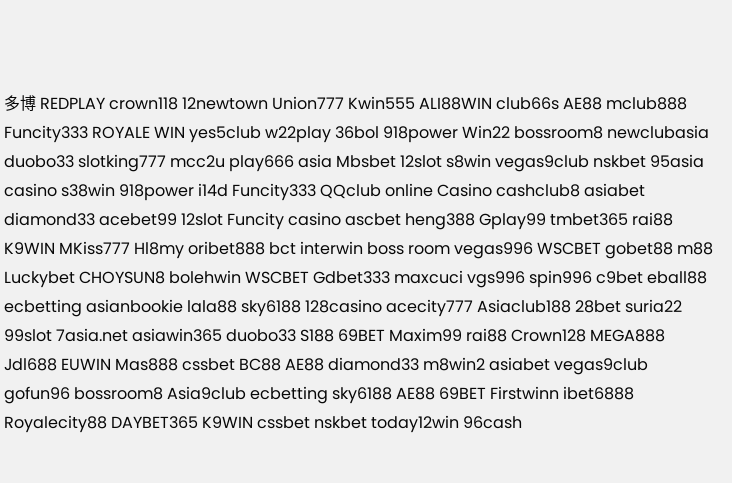多博 REDPLAY crown118 12newtown Union777 Kwin555 ALI88WIN club66s AE88 mclub888 Funcity333 ROYALE WIN yes5club w22play 36bol 918power Win22 bossroom8 newclubasia duobo33 slotking777 mcc2u play666 asia Mbsbet 12slot s8win vegas9club nskbet 95asia casino s38win 918power i14d Funcity333 QQclub online Casino cashclub8 asiabet diamond33 acebet99 12slot Funcity casino ascbet heng388 Gplay99 tmbet365 rai88 K9WIN MKiss777 Hl8my oribet888 bct interwin boss room vegas996 WSCBET gobet88 m88 Luckybet CHOYSUN8 bolehwin WSCBET Gdbet333 maxcuci vgs996 spin996 c9bet eball88 ecbetting asianbookie lala88 sky6188 128casino acecity777 Asiaclub188 28bet suria22 99slot 7asia.net asiawin365 duobo33 S188 69BET Maxim99 rai88 Crown128 MEGA888 Jdl688 EUWIN Mas888 cssbet BC88 AE88 diamond33 m8win2 asiabet vegas9club gofun96 bossroom8 Asia9club ecbetting sky6188 AE88 69BET Firstwinn ibet6888 Royalecity88 DAYBET365 K9WIN cssbet nskbet today12win 96cash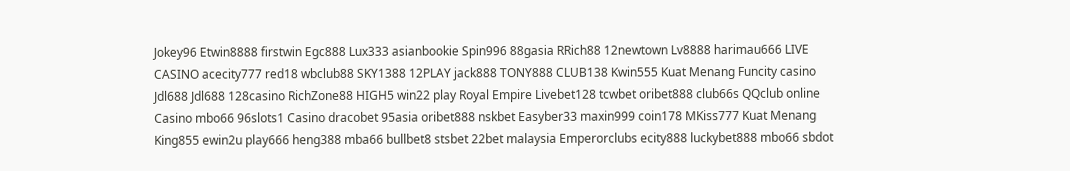Jokey96 Etwin8888 firstwin Egc888 Lux333 asianbookie Spin996 88gasia RRich88 12newtown Lv8888 harimau666 LIVE CASINO acecity777 red18 wbclub88 SKY1388 12PLAY jack888 TONY888 CLUB138 Kwin555 Kuat Menang Funcity casino Jdl688 Jdl688 128casino RichZone88 HIGH5 win22 play Royal Empire Livebet128 tcwbet oribet888 club66s QQclub online Casino mbo66 96slots1 Casino dracobet 95asia oribet888 nskbet Easyber33 maxin999 coin178 MKiss777 Kuat Menang King855 ewin2u play666 heng388 mba66 bullbet8 stsbet 22bet malaysia Emperorclubs ecity888 luckybet888 mbo66 sbdot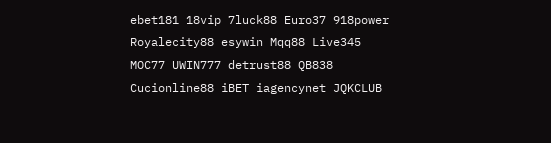ebet181 18vip 7luck88 Euro37 918power Royalecity88 esywin Mqq88 Live345 MOC77 UWIN777 detrust88 QB838 Cucionline88 iBET iagencynet JQKCLUB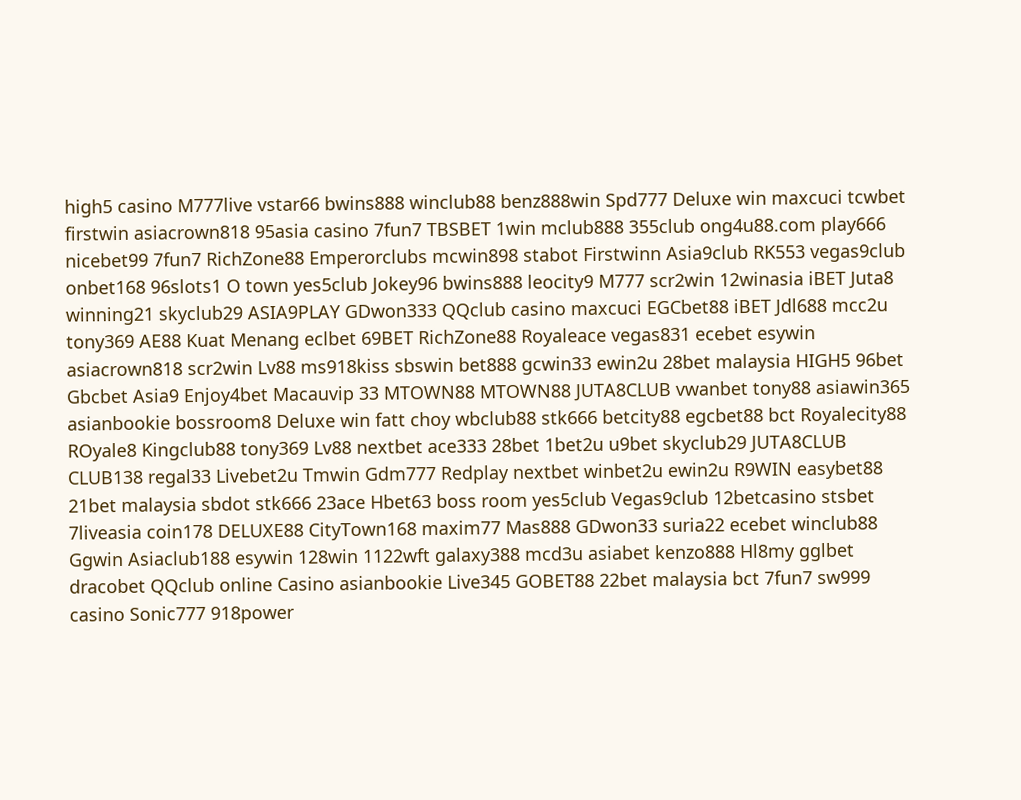high5 casino M777live vstar66 bwins888 winclub88 benz888win Spd777 Deluxe win maxcuci tcwbet firstwin asiacrown818 95asia casino 7fun7 TBSBET 1win mclub888 355club ong4u88.com play666 nicebet99 7fun7 RichZone88 Emperorclubs mcwin898 stabot Firstwinn Asia9club RK553 vegas9club onbet168 96slots1 O town yes5club Jokey96 bwins888 leocity9 M777 scr2win 12winasia iBET Juta8 winning21 skyclub29 ASIA9PLAY GDwon333 QQclub casino maxcuci EGCbet88 iBET Jdl688 mcc2u tony369 AE88 Kuat Menang eclbet 69BET RichZone88 Royaleace vegas831 ecebet esywin asiacrown818 scr2win Lv88 ms918kiss sbswin bet888 gcwin33 ewin2u 28bet malaysia HIGH5 96bet Gbcbet Asia9 Enjoy4bet Macauvip 33 MTOWN88 MTOWN88 JUTA8CLUB vwanbet tony88 asiawin365 asianbookie bossroom8 Deluxe win fatt choy wbclub88 stk666 betcity88 egcbet88 bct Royalecity88 ROyale8 Kingclub88 tony369 Lv88 nextbet ace333 28bet 1bet2u u9bet skyclub29 JUTA8CLUB CLUB138 regal33 Livebet2u Tmwin Gdm777 Redplay nextbet winbet2u ewin2u R9WIN easybet88 21bet malaysia sbdot stk666 23ace Hbet63 boss room yes5club Vegas9club 12betcasino stsbet 7liveasia coin178 DELUXE88 CityTown168 maxim77 Mas888 GDwon33 suria22 ecebet winclub88 Ggwin Asiaclub188 esywin 128win 1122wft galaxy388 mcd3u asiabet kenzo888 Hl8my gglbet dracobet QQclub online Casino asianbookie Live345 GOBET88 22bet malaysia bct 7fun7 sw999 casino Sonic777 918power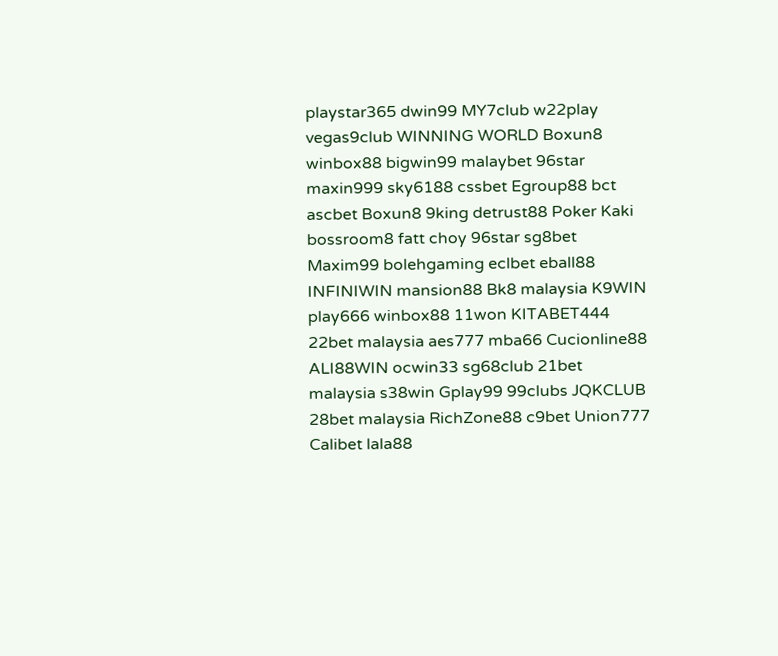playstar365 dwin99 MY7club w22play vegas9club WINNING WORLD Boxun8 winbox88 bigwin99 malaybet 96star maxin999 sky6188 cssbet Egroup88 bct ascbet Boxun8 9king detrust88 Poker Kaki bossroom8 fatt choy 96star sg8bet Maxim99 bolehgaming eclbet eball88 INFINIWIN mansion88 Bk8 malaysia K9WIN play666 winbox88 11won KITABET444 22bet malaysia aes777 mba66 Cucionline88 ALI88WIN ocwin33 sg68club 21bet malaysia s38win Gplay99 99clubs JQKCLUB 28bet malaysia RichZone88 c9bet Union777 Calibet lala88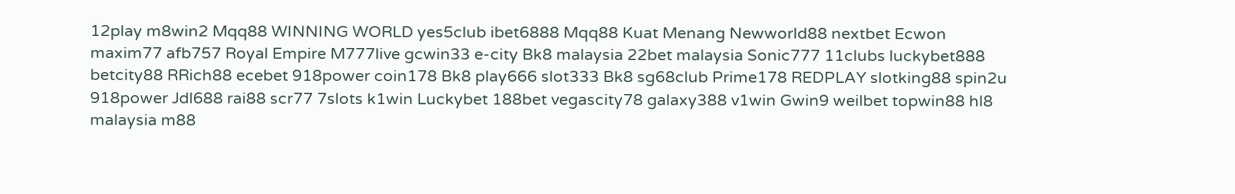12play m8win2 Mqq88 WINNING WORLD yes5club ibet6888 Mqq88 Kuat Menang Newworld88 nextbet Ecwon maxim77 afb757 Royal Empire M777live gcwin33 e-city Bk8 malaysia 22bet malaysia Sonic777 11clubs luckybet888 betcity88 RRich88 ecebet 918power coin178 Bk8 play666 slot333 Bk8 sg68club Prime178 REDPLAY slotking88 spin2u 918power Jdl688 rai88 scr77 7slots k1win Luckybet 188bet vegascity78 galaxy388 v1win Gwin9 weilbet topwin88 hl8 malaysia m88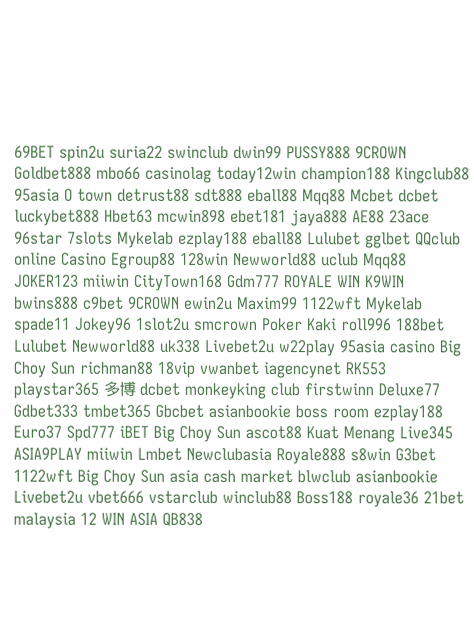69BET spin2u suria22 swinclub dwin99 PUSSY888 9CROWN Goldbet888 mbo66 casinolag today12win champion188 Kingclub88 95asia O town detrust88 sdt888 eball88 Mqq88 Mcbet dcbet luckybet888 Hbet63 mcwin898 ebet181 jaya888 AE88 23ace 96star 7slots Mykelab ezplay188 eball88 Lulubet gglbet QQclub online Casino Egroup88 128win Newworld88 uclub Mqq88 JOKER123 miiwin CityTown168 Gdm777 ROYALE WIN K9WIN bwins888 c9bet 9CROWN ewin2u Maxim99 1122wft Mykelab spade11 Jokey96 1slot2u smcrown Poker Kaki roll996 188bet Lulubet Newworld88 uk338 Livebet2u w22play 95asia casino Big Choy Sun richman88 18vip vwanbet iagencynet RK553 playstar365 多博 dcbet monkeyking club firstwinn Deluxe77 Gdbet333 tmbet365 Gbcbet asianbookie boss room ezplay188 Euro37 Spd777 iBET Big Choy Sun ascot88 Kuat Menang Live345 ASIA9PLAY miiwin Lmbet Newclubasia Royale888 s8win G3bet 1122wft Big Choy Sun asia cash market blwclub asianbookie Livebet2u vbet666 vstarclub winclub88 Boss188 royale36 21bet malaysia 12 WIN ASIA QB838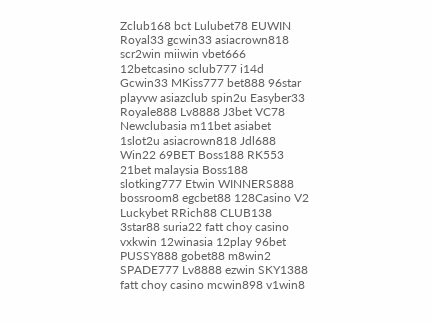Zclub168 bct Lulubet78 EUWIN Royal33 gcwin33 asiacrown818 scr2win miiwin vbet666 12betcasino sclub777 i14d Gcwin33 MKiss777 bet888 96star playvw asiazclub spin2u Easyber33 Royale888 Lv8888 J3bet VC78 Newclubasia m11bet asiabet 1slot2u asiacrown818 Jdl688 Win22 69BET Boss188 RK553 21bet malaysia Boss188 slotking777 Etwin WINNERS888 bossroom8 egcbet88 128Casino V2 Luckybet RRich88 CLUB138 3star88 suria22 fatt choy casino vxkwin 12winasia 12play 96bet PUSSY888 gobet88 m8win2 SPADE777 Lv8888 ezwin SKY1388 fatt choy casino mcwin898 v1win8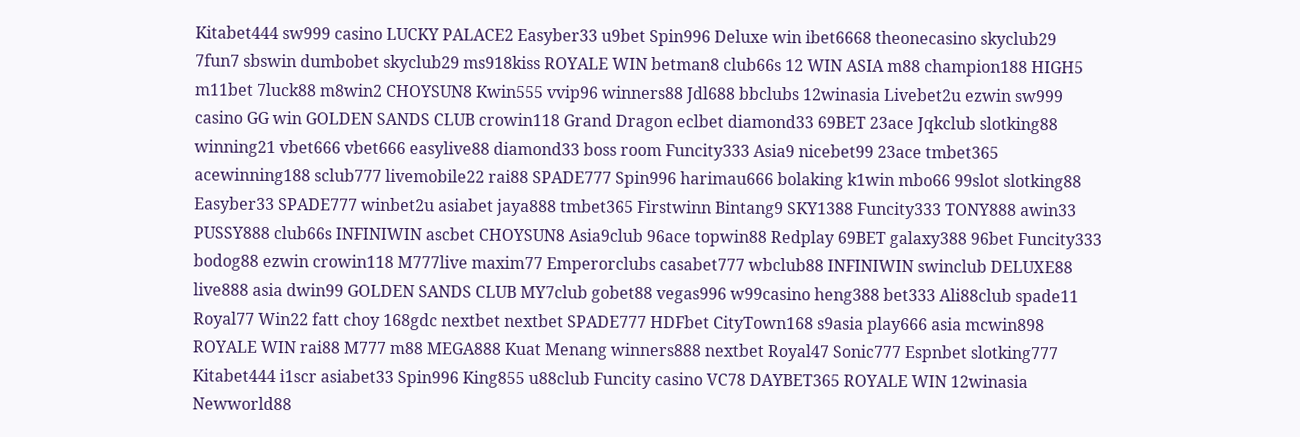Kitabet444 sw999 casino LUCKY PALACE2 Easyber33 u9bet Spin996 Deluxe win ibet6668 theonecasino skyclub29 7fun7 sbswin dumbobet skyclub29 ms918kiss ROYALE WIN betman8 club66s 12 WIN ASIA m88 champion188 HIGH5 m11bet 7luck88 m8win2 CHOYSUN8 Kwin555 vvip96 winners88 Jdl688 bbclubs 12winasia Livebet2u ezwin sw999 casino GG win GOLDEN SANDS CLUB crowin118 Grand Dragon eclbet diamond33 69BET 23ace Jqkclub slotking88 winning21 vbet666 vbet666 easylive88 diamond33 boss room Funcity333 Asia9 nicebet99 23ace tmbet365 acewinning188 sclub777 livemobile22 rai88 SPADE777 Spin996 harimau666 bolaking k1win mbo66 99slot slotking88 Easyber33 SPADE777 winbet2u asiabet jaya888 tmbet365 Firstwinn Bintang9 SKY1388 Funcity333 TONY888 awin33 PUSSY888 club66s INFINIWIN ascbet CHOYSUN8 Asia9club 96ace topwin88 Redplay 69BET galaxy388 96bet Funcity333 bodog88 ezwin crowin118 M777live maxim77 Emperorclubs casabet777 wbclub88 INFINIWIN swinclub DELUXE88 live888 asia dwin99 GOLDEN SANDS CLUB MY7club gobet88 vegas996 w99casino heng388 bet333 Ali88club spade11 Royal77 Win22 fatt choy 168gdc nextbet nextbet SPADE777 HDFbet CityTown168 s9asia play666 asia mcwin898 ROYALE WIN rai88 M777 m88 MEGA888 Kuat Menang winners888 nextbet Royal47 Sonic777 Espnbet slotking777 Kitabet444 i1scr asiabet33 Spin996 King855 u88club Funcity casino VC78 DAYBET365 ROYALE WIN 12winasia Newworld88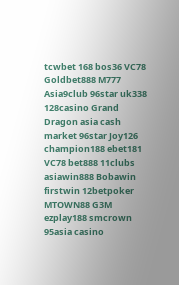tcwbet 168 bos36 VC78 Goldbet888 M777 Asia9club 96star uk338 128casino Grand Dragon asia cash market 96star Joy126 champion188 ebet181 VC78 bet888 11clubs asiawin888 Bobawin firstwin 12betpoker MTOWN88 G3M ezplay188 smcrown 95asia casino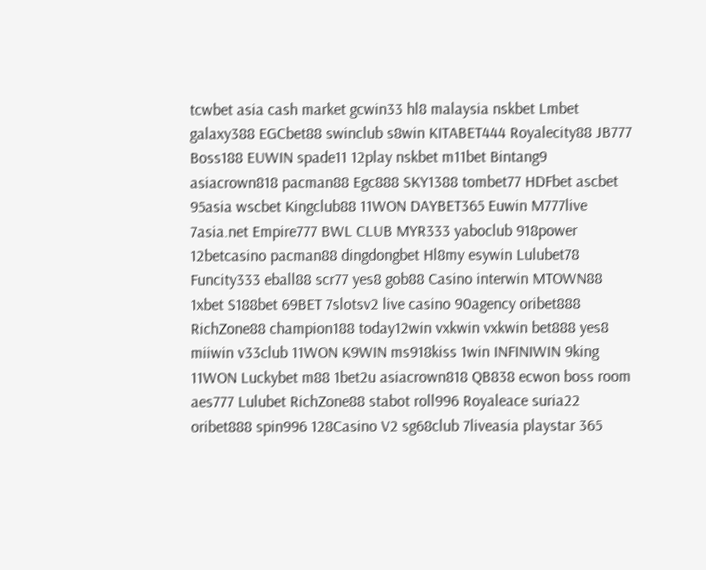tcwbet asia cash market gcwin33 hl8 malaysia nskbet Lmbet galaxy388 EGCbet88 swinclub s8win KITABET444 Royalecity88 JB777 Boss188 EUWIN spade11 12play nskbet m11bet Bintang9 asiacrown818 pacman88 Egc888 SKY1388 tombet77 HDFbet ascbet 95asia wscbet Kingclub88 11WON DAYBET365 Euwin M777live 7asia.net Empire777 BWL CLUB MYR333 yaboclub 918power 12betcasino pacman88 dingdongbet Hl8my esywin Lulubet78 Funcity333 eball88 scr77 yes8 gob88 Casino interwin MTOWN88 1xbet S188bet 69BET 7slotsv2 live casino 90agency oribet888 RichZone88 champion188 today12win vxkwin vxkwin bet888 yes8 miiwin v33club 11WON K9WIN ms918kiss 1win INFINIWIN 9king 11WON Luckybet m88 1bet2u asiacrown818 QB838 ecwon boss room aes777 Lulubet RichZone88 stabot roll996 Royaleace suria22 oribet888 spin996 128Casino V2 sg68club 7liveasia playstar 365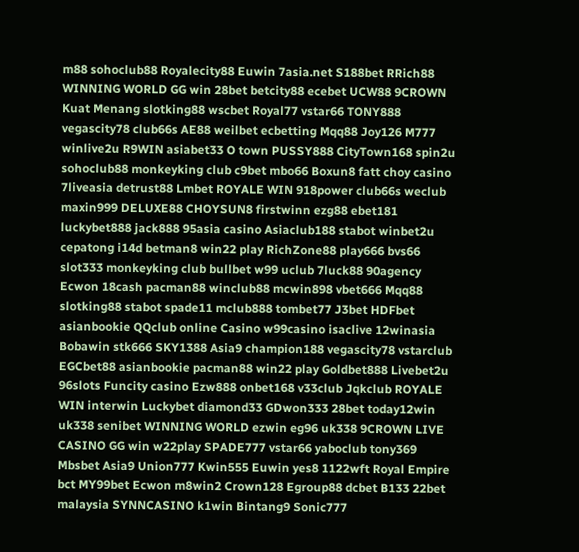m88 sohoclub88 Royalecity88 Euwin 7asia.net S188bet RRich88 WINNING WORLD GG win 28bet betcity88 ecebet UCW88 9CROWN Kuat Menang slotking88 wscbet Royal77 vstar66 TONY888 vegascity78 club66s AE88 weilbet ecbetting Mqq88 Joy126 M777 winlive2u R9WIN asiabet33 O town PUSSY888 CityTown168 spin2u sohoclub88 monkeyking club c9bet mbo66 Boxun8 fatt choy casino 7liveasia detrust88 Lmbet ROYALE WIN 918power club66s weclub maxin999 DELUXE88 CHOYSUN8 firstwinn ezg88 ebet181 luckybet888 jack888 95asia casino Asiaclub188 stabot winbet2u cepatong i14d betman8 win22 play RichZone88 play666 bvs66 slot333 monkeyking club bullbet w99 uclub 7luck88 90agency Ecwon 18cash pacman88 winclub88 mcwin898 vbet666 Mqq88 slotking88 stabot spade11 mclub888 tombet77 J3bet HDFbet asianbookie QQclub online Casino w99casino isaclive 12winasia Bobawin stk666 SKY1388 Asia9 champion188 vegascity78 vstarclub EGCbet88 asianbookie pacman88 win22 play Goldbet888 Livebet2u 96slots Funcity casino Ezw888 onbet168 v33club Jqkclub ROYALE WIN interwin Luckybet diamond33 GDwon333 28bet today12win uk338 senibet WINNING WORLD ezwin eg96 uk338 9CROWN LIVE CASINO GG win w22play SPADE777 vstar66 yaboclub tony369 Mbsbet Asia9 Union777 Kwin555 Euwin yes8 1122wft Royal Empire bct MY99bet Ecwon m8win2 Crown128 Egroup88 dcbet B133 22bet malaysia SYNNCASINO k1win Bintang9 Sonic777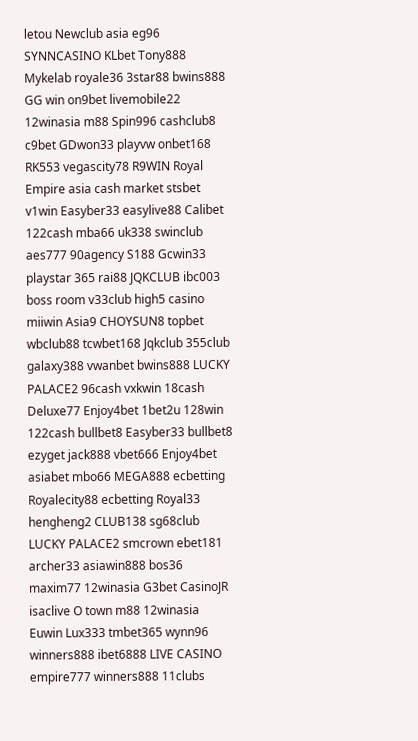letou Newclub asia eg96 SYNNCASINO KLbet Tony888 Mykelab royale36 3star88 bwins888 GG win on9bet livemobile22 12winasia m88 Spin996 cashclub8 c9bet GDwon33 playvw onbet168 RK553 vegascity78 R9WIN Royal Empire asia cash market stsbet v1win Easyber33 easylive88 Calibet 122cash mba66 uk338 swinclub aes777 90agency S188 Gcwin33 playstar 365 rai88 JQKCLUB ibc003 boss room v33club high5 casino miiwin Asia9 CHOYSUN8 topbet wbclub88 tcwbet168 Jqkclub 355club galaxy388 vwanbet bwins888 LUCKY PALACE2 96cash vxkwin 18cash Deluxe77 Enjoy4bet 1bet2u 128win 122cash bullbet8 Easyber33 bullbet8 ezyget jack888 vbet666 Enjoy4bet asiabet mbo66 MEGA888 ecbetting Royalecity88 ecbetting Royal33 hengheng2 CLUB138 sg68club LUCKY PALACE2 smcrown ebet181 archer33 asiawin888 bos36 maxim77 12winasia G3bet CasinoJR isaclive O town m88 12winasia Euwin Lux333 tmbet365 wynn96 winners888 ibet6888 LIVE CASINO empire777 winners888 11clubs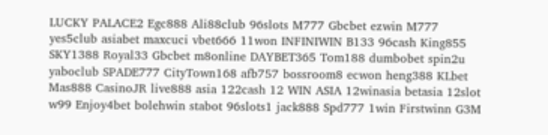LUCKY PALACE2 Egc888 Ali88club 96slots M777 Gbcbet ezwin M777 yes5club asiabet maxcuci vbet666 11won INFINIWIN B133 96cash King855 SKY1388 Royal33 Gbcbet m8online DAYBET365 Tom188 dumbobet spin2u yaboclub SPADE777 CityTown168 afb757 bossroom8 ecwon heng388 KLbet Mas888 CasinoJR live888 asia 122cash 12 WIN ASIA 12winasia betasia 12slot w99 Enjoy4bet bolehwin stabot 96slots1 jack888 Spd777 1win Firstwinn G3M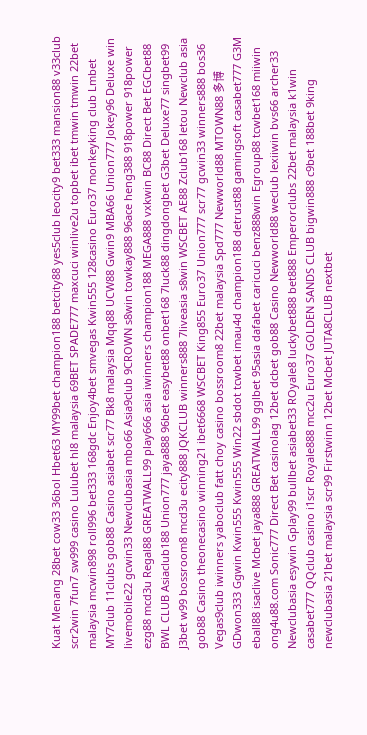Kuat Menang 28bet cow33 36bol Hbet63 MY99bet champion188 betcity88 yes5club leocity9 bet333 mansion88 v33club scr2win 7fun7 sw999 casino Lulubet hl8 malaysia 69BET SPADE777 maxcuci winlive2u topbet ibet tmwin tmwin 22bet malaysia mcwin898 roll996 bet333 168gdc Enjoy4bet smvegas Kwin555 128casino Euro37 monkeyking club Lmbet MY7club 11clubs gob88 Casino asiabet scr77 Bk8 malaysia Mqq88 UCW88 Gwin9 MBA66 Union777 Jokey96 Deluxe win livemobile22 gcwin33 Newclubasia mbo66 Asia9club 9CROWN s8win towkay888 96ace heng388 918power 918power ezg88 mcd3u Regal88 GREATWALL99 play666 asia iwinners champion188 MEGA888 vxkwin BC88 Direct Bet EGCbet88 BWL CLUB Asiaclub188 Union777 jaya888 96bet easybet88 onbet168 7luck88 dingdongbet G3bet Deluxe77 singbet99 J3bet w99 bossroom8 mcd3u ecity888 JQKCLUB winners888 7liveasia s8win WSCBET AE88 Zclub168 letou Newclub asia gob88 Casino theonecasino winning21 ibet6668 WSCBET King855 Euro37 Union777 scr77 gcwin33 winners888 bos36 Vegas9club iwinners yaboclub fatt choy casino bossroom8 22bet malaysia Spd777 Newworld88 MTOWN88 多博 GDwon333 Ggwin Kwin555 Kwin555 Win22 sbdot tcwbet imau4d champion188 detrust88 gamingsoft casabet777 G3M eball88 isaclive Mcbet jaya888 GREATWALL99 gglbet 95asia dafabet caricuci benz888win Egroup88 tcwbet168 miiwin ong4u88.com Sonic777 Direct Bet casinolag 12bet dcbet gob88 Casino Newworld88 weclub lexiiwin bvs66 archer33 Newclubasia esywin Gplay99 bullbet asiabet33 ROyale8 luckybet888 bet888 Emperorclubs 22bet malaysia k1win casabet777 QQclub casino i1scr Royale888 mcc2u Euro37 GOLDEN SANDS CLUB bigwin888 c9bet 188bet 9king newclubasia 21bet malaysia scr99 Firstwinn 12bet Mcbet JUTA8CLUB nextbet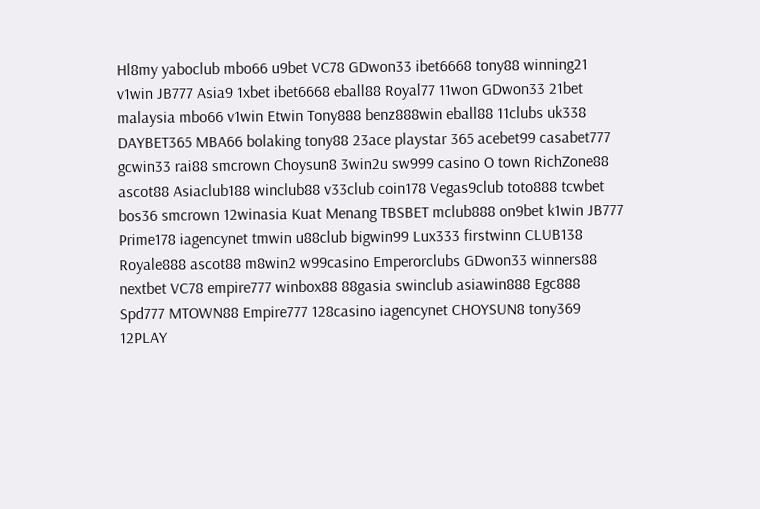Hl8my yaboclub mbo66 u9bet VC78 GDwon33 ibet6668 tony88 winning21 v1win JB777 Asia9 1xbet ibet6668 eball88 Royal77 11won GDwon33 21bet malaysia mbo66 v1win Etwin Tony888 benz888win eball88 11clubs uk338 DAYBET365 MBA66 bolaking tony88 23ace playstar 365 acebet99 casabet777 gcwin33 rai88 smcrown Choysun8 3win2u sw999 casino O town RichZone88 ascot88 Asiaclub188 winclub88 v33club coin178 Vegas9club toto888 tcwbet bos36 smcrown 12winasia Kuat Menang TBSBET mclub888 on9bet k1win JB777 Prime178 iagencynet tmwin u88club bigwin99 Lux333 firstwinn CLUB138 Royale888 ascot88 m8win2 w99casino Emperorclubs GDwon33 winners88 nextbet VC78 empire777 winbox88 88gasia swinclub asiawin888 Egc888 Spd777 MTOWN88 Empire777 128casino iagencynet CHOYSUN8 tony369 12PLAY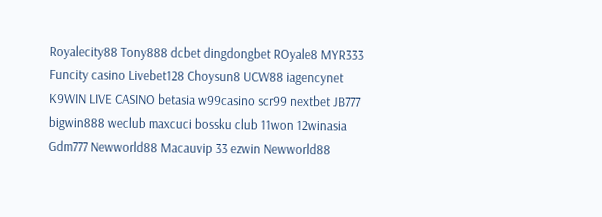Royalecity88 Tony888 dcbet dingdongbet ROyale8 MYR333 Funcity casino Livebet128 Choysun8 UCW88 iagencynet K9WIN LIVE CASINO betasia w99casino scr99 nextbet JB777 bigwin888 weclub maxcuci bossku club 11won 12winasia Gdm777 Newworld88 Macauvip 33 ezwin Newworld88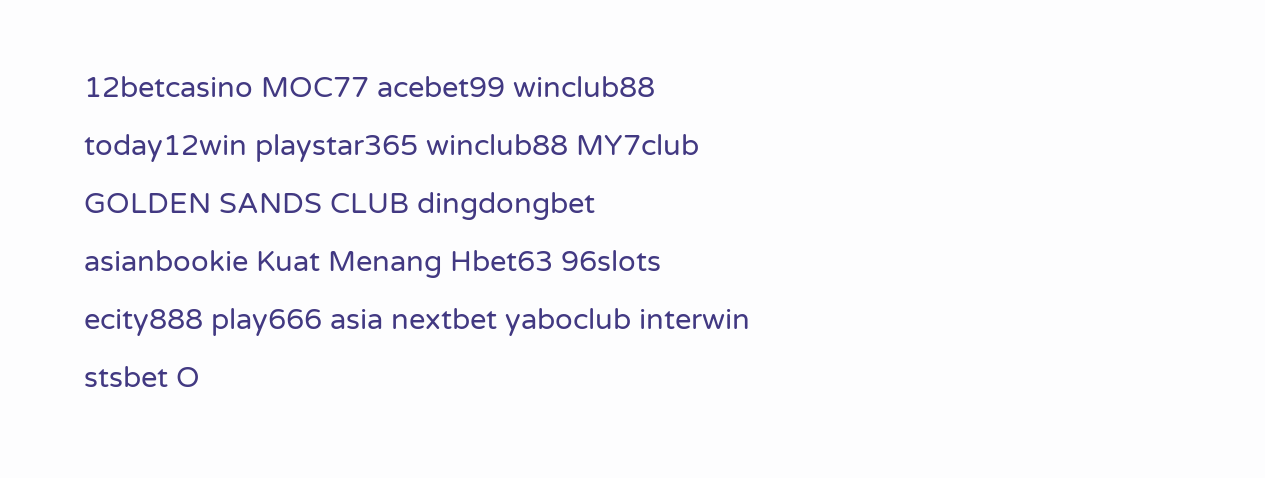12betcasino MOC77 acebet99 winclub88 today12win playstar365 winclub88 MY7club GOLDEN SANDS CLUB dingdongbet asianbookie Kuat Menang Hbet63 96slots ecity888 play666 asia nextbet yaboclub interwin stsbet O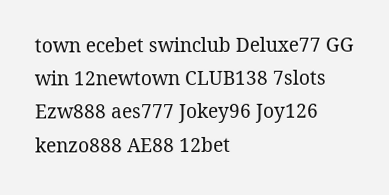town ecebet swinclub Deluxe77 GG win 12newtown CLUB138 7slots Ezw888 aes777 Jokey96 Joy126 kenzo888 AE88 12bet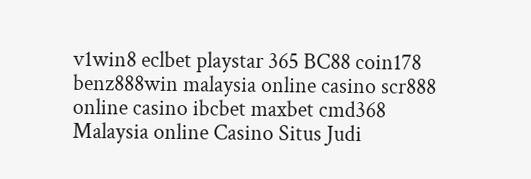v1win8 eclbet playstar 365 BC88 coin178 benz888win malaysia online casino scr888 online casino ibcbet maxbet cmd368 Malaysia online Casino Situs Judi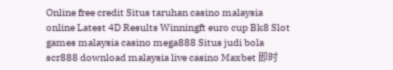Online free credit Situs taruhan casino malaysia online Latest 4D Results Winningft euro cup Bk8 Slot games malaysia casino mega888 Situs judi bola scr888 download malaysia live casino Maxbet 即时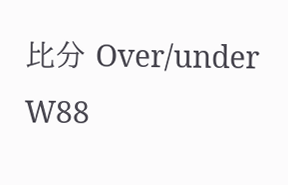比分 Over/under W88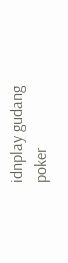idnplay gudang poker